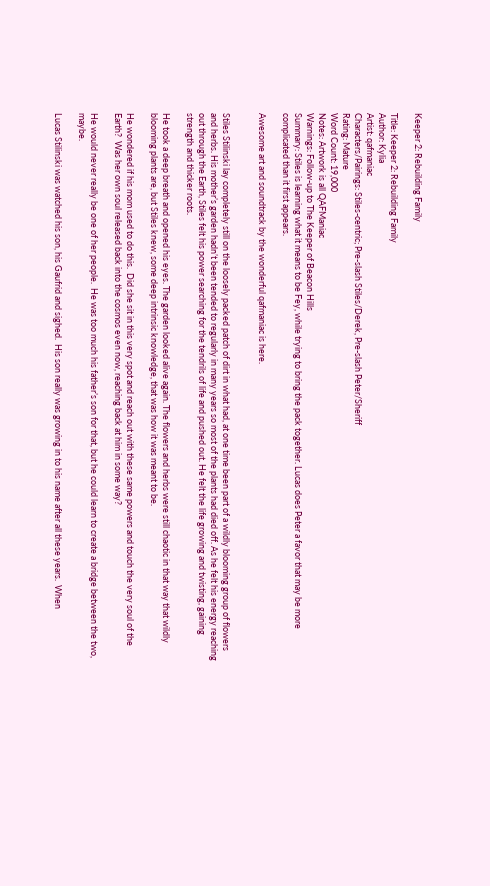Keeper 2: Rebuilding Family

Title: Keeper 2: Rebuilding Family
Author: Kylia
Artist: qafmaniac
Characters/Pairings: Stiles-centric; Pre-slash Stiles/Derek, Pre-slash Peter/Sheriff
Rating: Mature
Word Count: 19,000
Notes: Artwork is all QAFManiac
Warnings: Follow-up to The Keeper of Beacon Hills
Summary: Stiles is learning what it means to be Fey, while trying to bring the pack together. Lucas does Peter a favor that may be more complicated than it first appears.

Awesome art and soundtrack by the wonderful qafmaniac is here.


Stiles Stilinski lay completely still on the loosely packed patch of dirt in what had, at one time been part of a wildly blooming group of flowers and herbs. His mother’s garden hadn’t been tended to regularly in many years so most of the plants had died off. As he felt his energy reaching out through the Earth, Stiles felt his power searching for the tendrils of life and pushed out. He felt the life growing and twisting, gaining strength and thicker roots.

He took a deep breath and opened his eyes. The garden looked alive again. The flowers and herbs were still chaotic in that way that wildly blooming plants are, but Stiles knew, some deep intrinsic knowledge, that was how it was meant to be.

He wondered if his mom used to do this.  Did she sit in this very spot and reach out with these same powers and touch the very soul of the Earth?  Was her own soul released back into the cosmos even now, reaching back at him in some way?

He would never really be one of her people.  He was too much his father’s son for that, but he could learn to create a bridge between the two, maybe.

Lucas Stilinski was watched his son, his Gaufrid and sighed.  His son really was growing in to his name after all these years.  When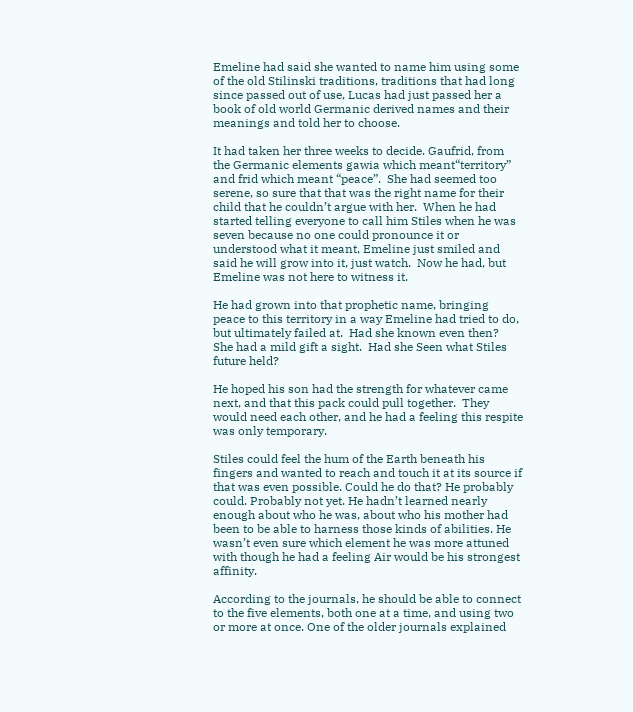Emeline had said she wanted to name him using some of the old Stilinski traditions, traditions that had long since passed out of use, Lucas had just passed her a book of old world Germanic derived names and their meanings and told her to choose.

It had taken her three weeks to decide. Gaufrid, from the Germanic elements gawia which meant“territory” and frid which meant “peace”.  She had seemed too serene, so sure that that was the right name for their child that he couldn’t argue with her.  When he had started telling everyone to call him Stiles when he was seven because no one could pronounce it or understood what it meant, Emeline just smiled and said he will grow into it, just watch.  Now he had, but Emeline was not here to witness it.

He had grown into that prophetic name, bringing peace to this territory in a way Emeline had tried to do, but ultimately failed at.  Had she known even then?  She had a mild gift a sight.  Had she Seen what Stiles future held?

He hoped his son had the strength for whatever came next, and that this pack could pull together.  They would need each other, and he had a feeling this respite was only temporary.

Stiles could feel the hum of the Earth beneath his fingers and wanted to reach and touch it at its source if that was even possible. Could he do that? He probably could. Probably not yet. He hadn’t learned nearly enough about who he was, about who his mother had been to be able to harness those kinds of abilities. He wasn’t even sure which element he was more attuned with though he had a feeling Air would be his strongest affinity.

According to the journals, he should be able to connect to the five elements, both one at a time, and using two or more at once. One of the older journals explained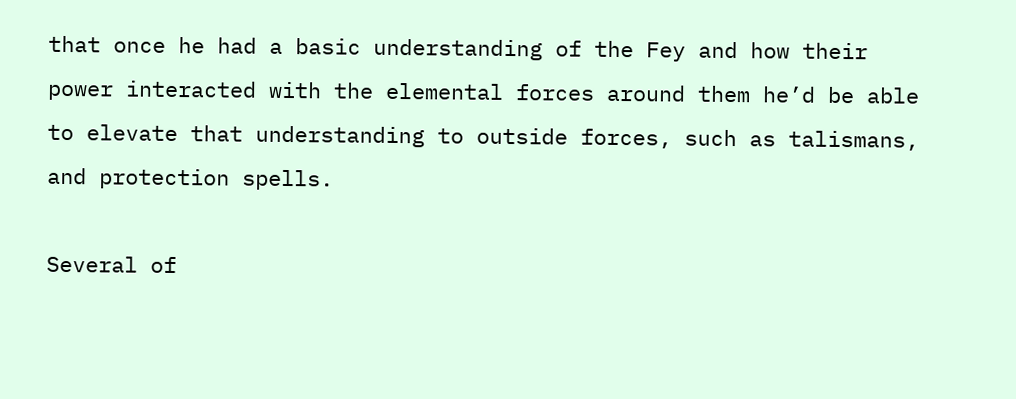that once he had a basic understanding of the Fey and how their power interacted with the elemental forces around them he’d be able to elevate that understanding to outside forces, such as talismans, and protection spells.

Several of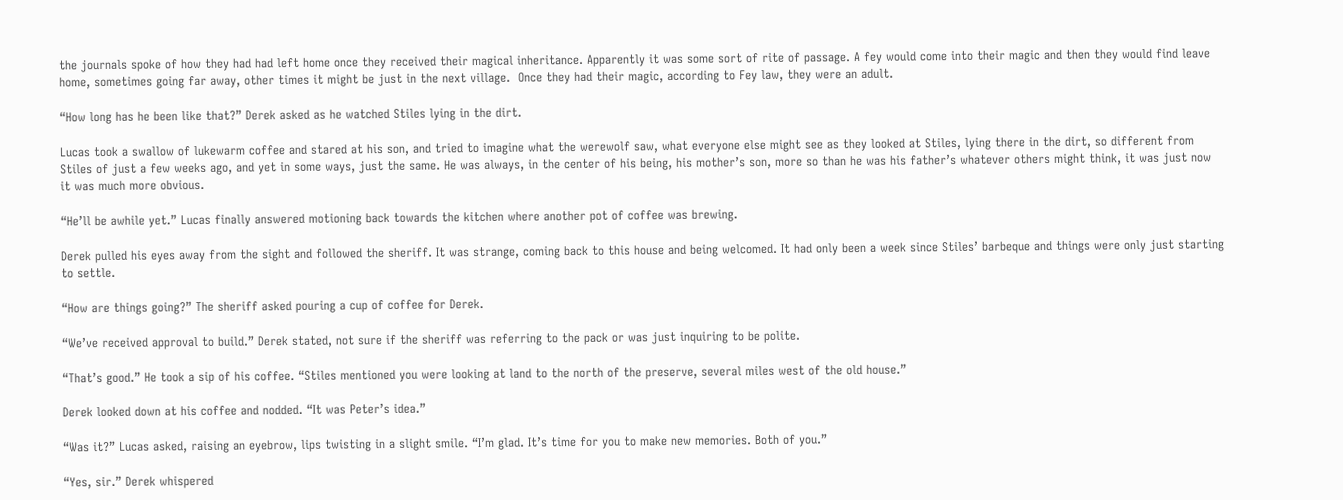the journals spoke of how they had had left home once they received their magical inheritance. Apparently it was some sort of rite of passage. A fey would come into their magic and then they would find leave home, sometimes going far away, other times it might be just in the next village.  Once they had their magic, according to Fey law, they were an adult.

“How long has he been like that?” Derek asked as he watched Stiles lying in the dirt.

Lucas took a swallow of lukewarm coffee and stared at his son, and tried to imagine what the werewolf saw, what everyone else might see as they looked at Stiles, lying there in the dirt, so different from Stiles of just a few weeks ago, and yet in some ways, just the same. He was always, in the center of his being, his mother’s son, more so than he was his father’s whatever others might think, it was just now it was much more obvious.

“He’ll be awhile yet.” Lucas finally answered motioning back towards the kitchen where another pot of coffee was brewing.

Derek pulled his eyes away from the sight and followed the sheriff. It was strange, coming back to this house and being welcomed. It had only been a week since Stiles’ barbeque and things were only just starting to settle.

“How are things going?” The sheriff asked pouring a cup of coffee for Derek.

“We’ve received approval to build.” Derek stated, not sure if the sheriff was referring to the pack or was just inquiring to be polite.

“That’s good.” He took a sip of his coffee. “Stiles mentioned you were looking at land to the north of the preserve, several miles west of the old house.”

Derek looked down at his coffee and nodded. “It was Peter’s idea.”

“Was it?” Lucas asked, raising an eyebrow, lips twisting in a slight smile. “I’m glad. It’s time for you to make new memories. Both of you.”

“Yes, sir.” Derek whispered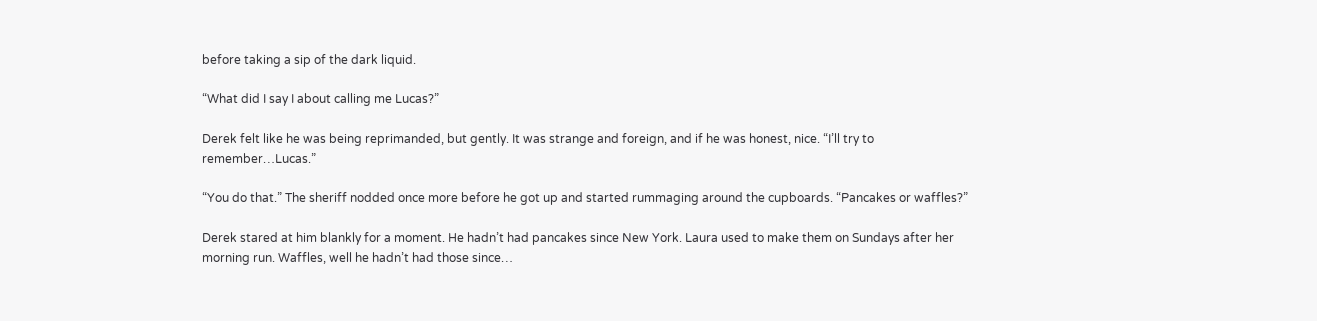before taking a sip of the dark liquid.

“What did I say I about calling me Lucas?”

Derek felt like he was being reprimanded, but gently. It was strange and foreign, and if he was honest, nice. “I’ll try to remember…Lucas.”

“You do that.” The sheriff nodded once more before he got up and started rummaging around the cupboards. “Pancakes or waffles?”

Derek stared at him blankly for a moment. He hadn’t had pancakes since New York. Laura used to make them on Sundays after her morning run. Waffles, well he hadn’t had those since…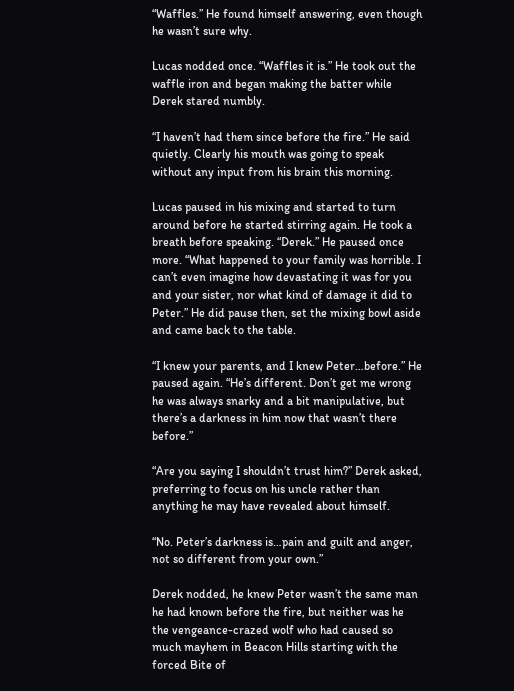“Waffles.” He found himself answering, even though he wasn’t sure why.

Lucas nodded once. “Waffles it is.” He took out the waffle iron and began making the batter while Derek stared numbly.

“I haven’t had them since before the fire.” He said quietly. Clearly his mouth was going to speak without any input from his brain this morning.

Lucas paused in his mixing and started to turn around before he started stirring again. He took a breath before speaking. “Derek.” He paused once more. “What happened to your family was horrible. I can’t even imagine how devastating it was for you and your sister, nor what kind of damage it did to Peter.” He did pause then, set the mixing bowl aside and came back to the table.

“I knew your parents, and I knew Peter…before.” He paused again. “He’s different. Don’t get me wrong he was always snarky and a bit manipulative, but there’s a darkness in him now that wasn’t there before.”

“Are you saying I shouldn’t trust him?” Derek asked, preferring to focus on his uncle rather than anything he may have revealed about himself.

“No. Peter’s darkness is…pain and guilt and anger, not so different from your own.”

Derek nodded, he knew Peter wasn’t the same man he had known before the fire, but neither was he the vengeance-crazed wolf who had caused so much mayhem in Beacon Hills starting with the forced Bite of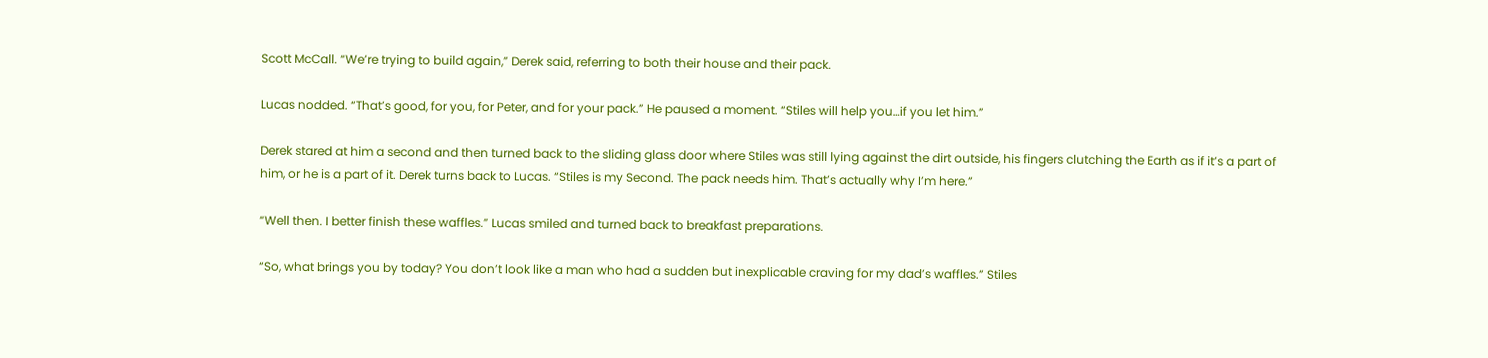Scott McCall. “We’re trying to build again,” Derek said, referring to both their house and their pack.

Lucas nodded. “That’s good, for you, for Peter, and for your pack.” He paused a moment. “Stiles will help you…if you let him.”

Derek stared at him a second and then turned back to the sliding glass door where Stiles was still lying against the dirt outside, his fingers clutching the Earth as if it’s a part of him, or he is a part of it. Derek turns back to Lucas. “Stiles is my Second. The pack needs him. That’s actually why I’m here.”

“Well then. I better finish these waffles.” Lucas smiled and turned back to breakfast preparations.

“So, what brings you by today? You don’t look like a man who had a sudden but inexplicable craving for my dad’s waffles.” Stiles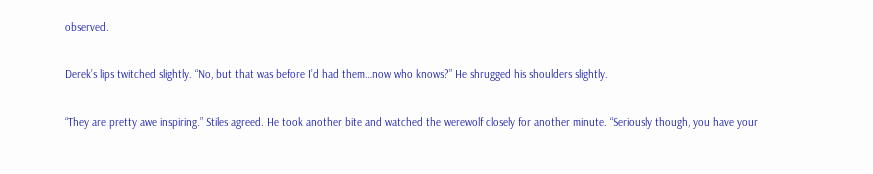observed.

Derek’s lips twitched slightly. “No, but that was before I’d had them…now who knows?” He shrugged his shoulders slightly.

“They are pretty awe inspiring.” Stiles agreed. He took another bite and watched the werewolf closely for another minute. “Seriously though, you have your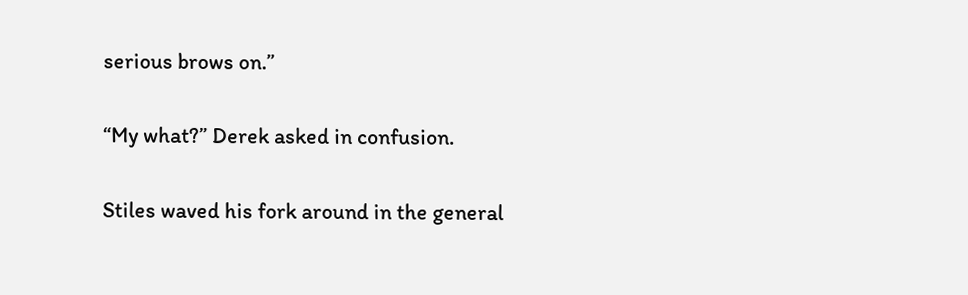serious brows on.”

“My what?” Derek asked in confusion.

Stiles waved his fork around in the general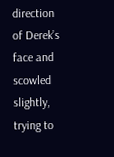direction of Derek’s face and scowled slightly, trying to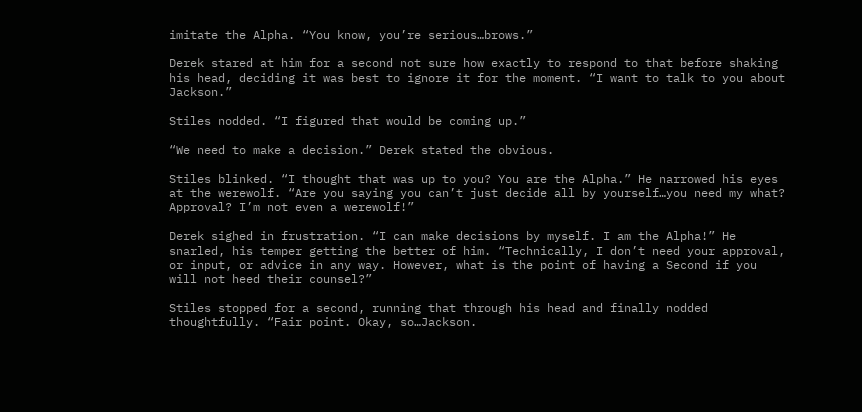imitate the Alpha. “You know, you’re serious…brows.”

Derek stared at him for a second not sure how exactly to respond to that before shaking his head, deciding it was best to ignore it for the moment. “I want to talk to you about Jackson.”

Stiles nodded. “I figured that would be coming up.”

“We need to make a decision.” Derek stated the obvious.

Stiles blinked. “I thought that was up to you? You are the Alpha.” He narrowed his eyes at the werewolf. “Are you saying you can’t just decide all by yourself…you need my what? Approval? I’m not even a werewolf!”

Derek sighed in frustration. “I can make decisions by myself. I am the Alpha!” He snarled, his temper getting the better of him. “Technically, I don’t need your approval, or input, or advice in any way. However, what is the point of having a Second if you will not heed their counsel?”

Stiles stopped for a second, running that through his head and finally nodded thoughtfully. “Fair point. Okay, so…Jackson.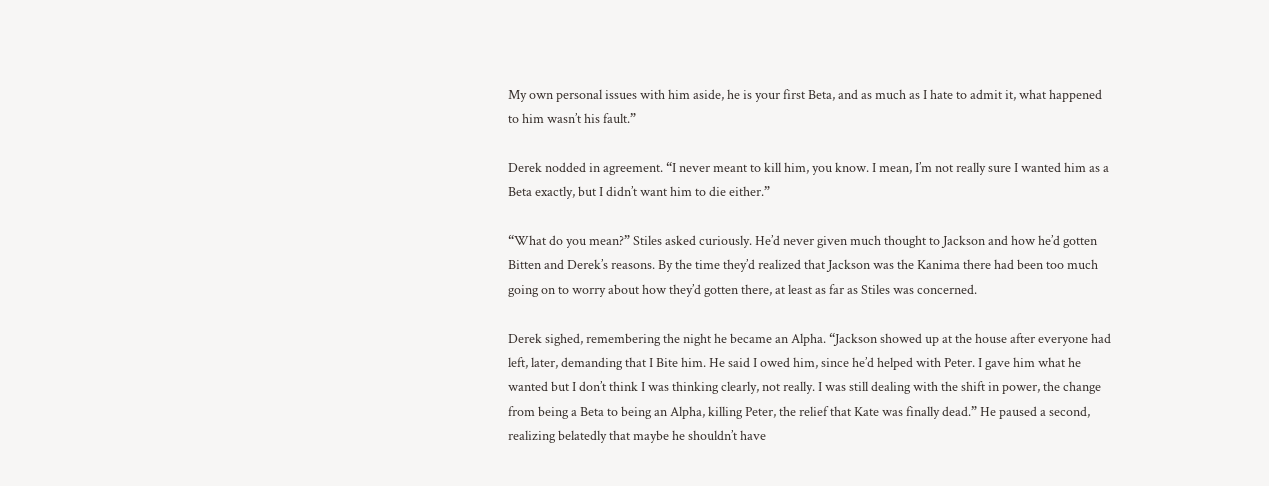My own personal issues with him aside, he is your first Beta, and as much as I hate to admit it, what happened to him wasn’t his fault.”

Derek nodded in agreement. “I never meant to kill him, you know. I mean, I’m not really sure I wanted him as a Beta exactly, but I didn’t want him to die either.”

“What do you mean?” Stiles asked curiously. He’d never given much thought to Jackson and how he’d gotten Bitten and Derek’s reasons. By the time they’d realized that Jackson was the Kanima there had been too much going on to worry about how they’d gotten there, at least as far as Stiles was concerned.

Derek sighed, remembering the night he became an Alpha. “Jackson showed up at the house after everyone had left, later, demanding that I Bite him. He said I owed him, since he’d helped with Peter. I gave him what he wanted but I don’t think I was thinking clearly, not really. I was still dealing with the shift in power, the change from being a Beta to being an Alpha, killing Peter, the relief that Kate was finally dead.” He paused a second, realizing belatedly that maybe he shouldn’t have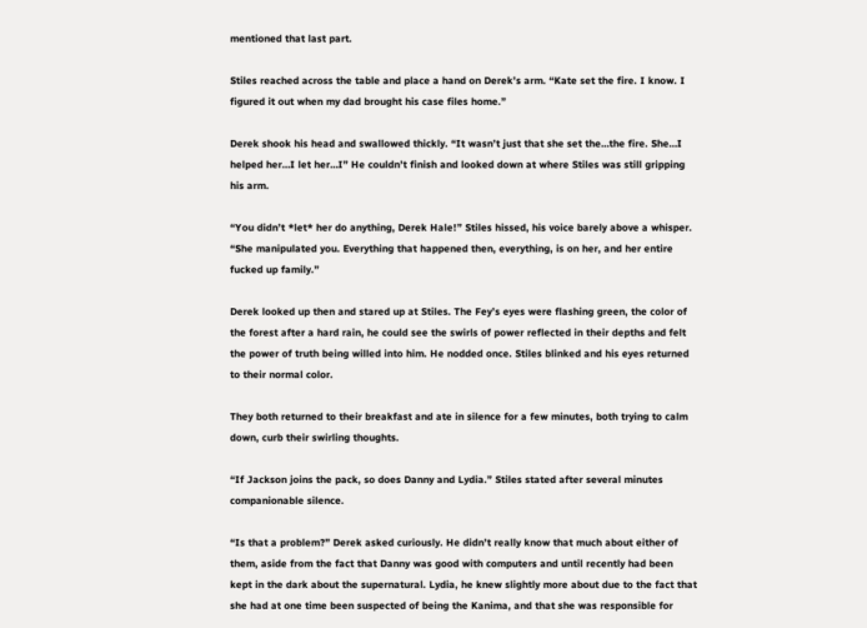mentioned that last part.

Stiles reached across the table and place a hand on Derek’s arm. “Kate set the fire. I know. I figured it out when my dad brought his case files home.”

Derek shook his head and swallowed thickly. “It wasn’t just that she set the…the fire. She…I helped her…I let her…I” He couldn’t finish and looked down at where Stiles was still gripping his arm.

“You didn’t *let* her do anything, Derek Hale!” Stiles hissed, his voice barely above a whisper. “She manipulated you. Everything that happened then, everything, is on her, and her entire fucked up family.”

Derek looked up then and stared up at Stiles. The Fey’s eyes were flashing green, the color of the forest after a hard rain, he could see the swirls of power reflected in their depths and felt the power of truth being willed into him. He nodded once. Stiles blinked and his eyes returned to their normal color.

They both returned to their breakfast and ate in silence for a few minutes, both trying to calm down, curb their swirling thoughts.

“If Jackson joins the pack, so does Danny and Lydia.” Stiles stated after several minutes companionable silence.

“Is that a problem?” Derek asked curiously. He didn’t really know that much about either of them, aside from the fact that Danny was good with computers and until recently had been kept in the dark about the supernatural. Lydia, he knew slightly more about due to the fact that she had at one time been suspected of being the Kanima, and that she was responsible for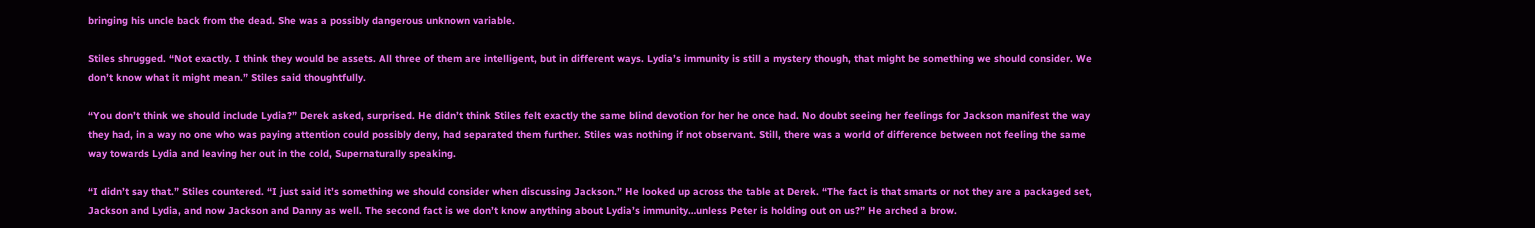bringing his uncle back from the dead. She was a possibly dangerous unknown variable.

Stiles shrugged. “Not exactly. I think they would be assets. All three of them are intelligent, but in different ways. Lydia’s immunity is still a mystery though, that might be something we should consider. We don’t know what it might mean.” Stiles said thoughtfully.

“You don’t think we should include Lydia?” Derek asked, surprised. He didn’t think Stiles felt exactly the same blind devotion for her he once had. No doubt seeing her feelings for Jackson manifest the way they had, in a way no one who was paying attention could possibly deny, had separated them further. Stiles was nothing if not observant. Still, there was a world of difference between not feeling the same way towards Lydia and leaving her out in the cold, Supernaturally speaking.

“I didn’t say that.” Stiles countered. “I just said it’s something we should consider when discussing Jackson.” He looked up across the table at Derek. “The fact is that smarts or not they are a packaged set, Jackson and Lydia, and now Jackson and Danny as well. The second fact is we don’t know anything about Lydia’s immunity…unless Peter is holding out on us?” He arched a brow.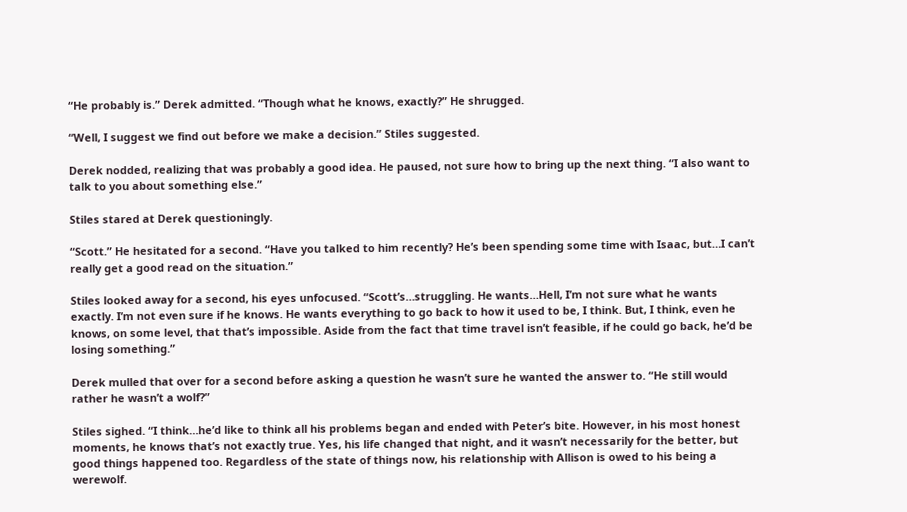“He probably is.” Derek admitted. “Though what he knows, exactly?” He shrugged.

“Well, I suggest we find out before we make a decision.” Stiles suggested.

Derek nodded, realizing that was probably a good idea. He paused, not sure how to bring up the next thing. “I also want to talk to you about something else.”

Stiles stared at Derek questioningly.

“Scott.” He hesitated for a second. “Have you talked to him recently? He’s been spending some time with Isaac, but…I can’t really get a good read on the situation.”

Stiles looked away for a second, his eyes unfocused. “Scott’s…struggling. He wants…Hell, I’m not sure what he wants exactly. I’m not even sure if he knows. He wants everything to go back to how it used to be, I think. But, I think, even he knows, on some level, that that’s impossible. Aside from the fact that time travel isn’t feasible, if he could go back, he’d be losing something.”

Derek mulled that over for a second before asking a question he wasn’t sure he wanted the answer to. “He still would rather he wasn’t a wolf?”

Stiles sighed. “I think…he’d like to think all his problems began and ended with Peter’s bite. However, in his most honest moments, he knows that’s not exactly true. Yes, his life changed that night, and it wasn’t necessarily for the better, but good things happened too. Regardless of the state of things now, his relationship with Allison is owed to his being a werewolf.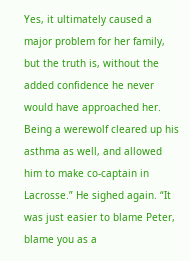Yes, it ultimately caused a major problem for her family, but the truth is, without the added confidence he never would have approached her. Being a werewolf cleared up his asthma as well, and allowed him to make co-captain in Lacrosse.” He sighed again. “It was just easier to blame Peter, blame you as a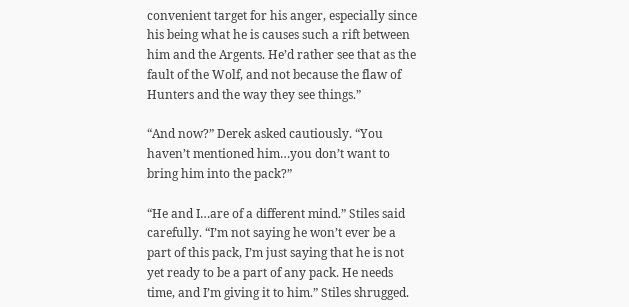convenient target for his anger, especially since his being what he is causes such a rift between him and the Argents. He’d rather see that as the fault of the Wolf, and not because the flaw of Hunters and the way they see things.”

“And now?” Derek asked cautiously. “You haven’t mentioned him…you don’t want to bring him into the pack?”

“He and I…are of a different mind.” Stiles said carefully. “I’m not saying he won’t ever be a part of this pack, I’m just saying that he is not yet ready to be a part of any pack. He needs time, and I’m giving it to him.” Stiles shrugged.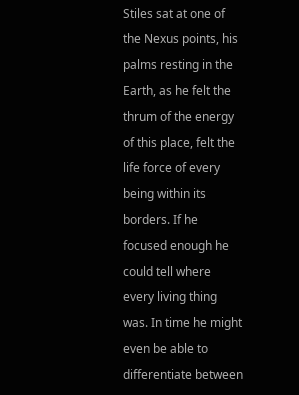Stiles sat at one of the Nexus points, his palms resting in the Earth, as he felt the thrum of the energy of this place, felt the life force of every being within its borders. If he focused enough he could tell where every living thing was. In time he might even be able to differentiate between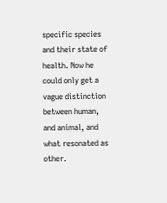specific species and their state of health. Now he could only get a vague distinction between human, and animal, and what resonated as other.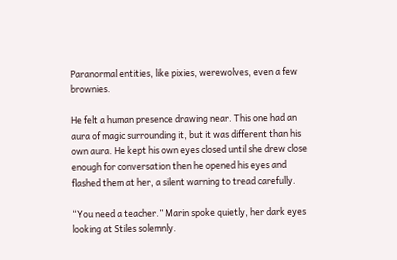Paranormal entities, like pixies, werewolves, even a few brownies.

He felt a human presence drawing near. This one had an aura of magic surrounding it, but it was different than his own aura. He kept his own eyes closed until she drew close enough for conversation then he opened his eyes and flashed them at her, a silent warning to tread carefully.

“You need a teacher.” Marin spoke quietly, her dark eyes looking at Stiles solemnly.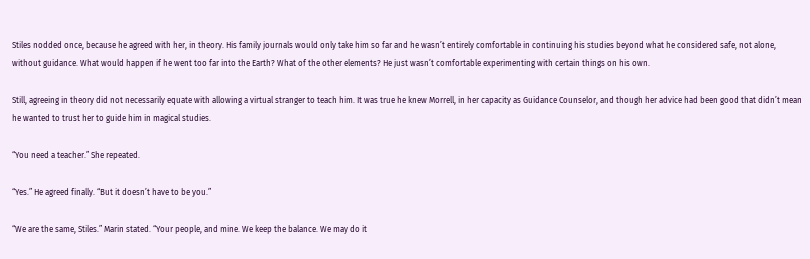Stiles nodded once, because he agreed with her, in theory. His family journals would only take him so far and he wasn’t entirely comfortable in continuing his studies beyond what he considered safe, not alone, without guidance. What would happen if he went too far into the Earth? What of the other elements? He just wasn’t comfortable experimenting with certain things on his own.

Still, agreeing in theory did not necessarily equate with allowing a virtual stranger to teach him. It was true he knew Morrell, in her capacity as Guidance Counselor, and though her advice had been good that didn’t mean he wanted to trust her to guide him in magical studies.

“You need a teacher.” She repeated.

“Yes.” He agreed finally. “But it doesn’t have to be you.”

“We are the same, Stiles.” Marin stated. “Your people, and mine. We keep the balance. We may do it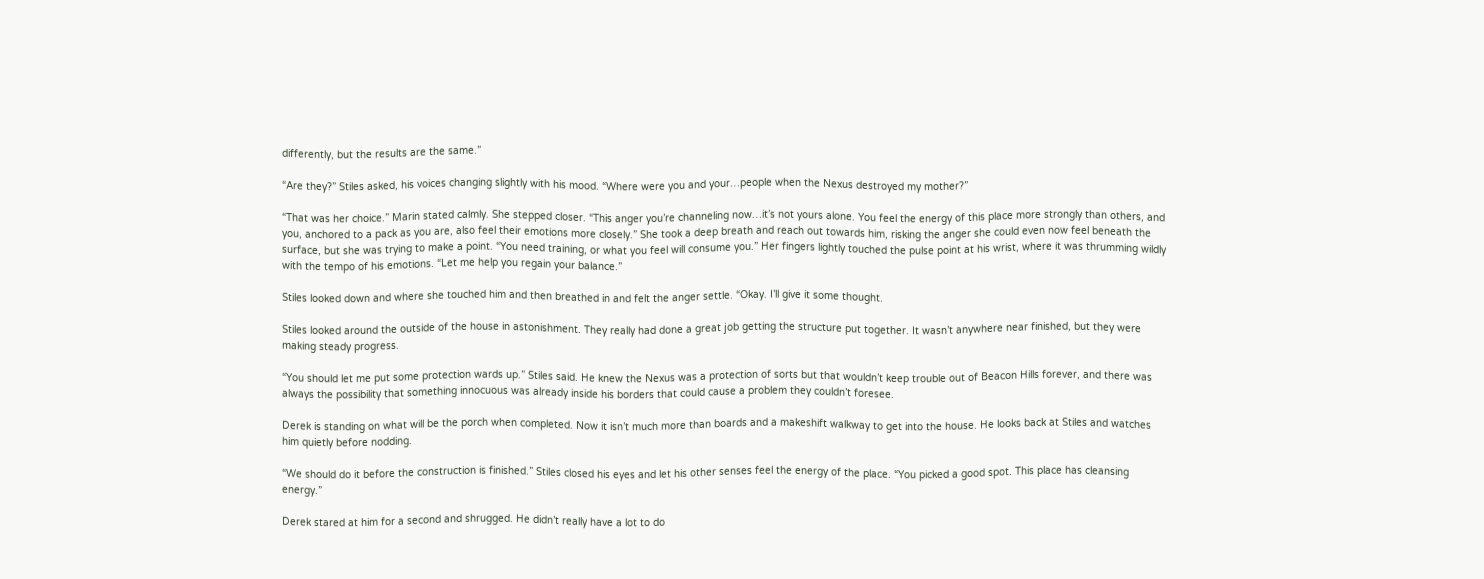differently, but the results are the same.”

“Are they?” Stiles asked, his voices changing slightly with his mood. “Where were you and your…people when the Nexus destroyed my mother?”

“That was her choice.” Marin stated calmly. She stepped closer. “This anger you’re channeling now…it’s not yours alone. You feel the energy of this place more strongly than others, and you, anchored to a pack as you are, also feel their emotions more closely.” She took a deep breath and reach out towards him, risking the anger she could even now feel beneath the surface, but she was trying to make a point. “You need training, or what you feel will consume you.” Her fingers lightly touched the pulse point at his wrist, where it was thrumming wildly with the tempo of his emotions. “Let me help you regain your balance.”

Stiles looked down and where she touched him and then breathed in and felt the anger settle. “Okay. I’ll give it some thought.

Stiles looked around the outside of the house in astonishment. They really had done a great job getting the structure put together. It wasn’t anywhere near finished, but they were making steady progress.

“You should let me put some protection wards up.” Stiles said. He knew the Nexus was a protection of sorts but that wouldn’t keep trouble out of Beacon Hills forever, and there was always the possibility that something innocuous was already inside his borders that could cause a problem they couldn’t foresee.

Derek is standing on what will be the porch when completed. Now it isn’t much more than boards and a makeshift walkway to get into the house. He looks back at Stiles and watches him quietly before nodding.

“We should do it before the construction is finished.” Stiles closed his eyes and let his other senses feel the energy of the place. “You picked a good spot. This place has cleansing energy.”

Derek stared at him for a second and shrugged. He didn’t really have a lot to do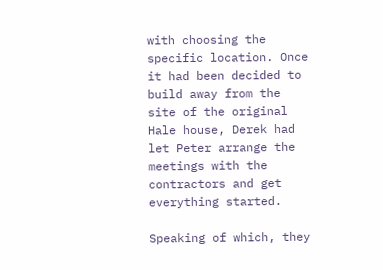with choosing the specific location. Once it had been decided to build away from the site of the original Hale house, Derek had let Peter arrange the meetings with the contractors and get everything started.

Speaking of which, they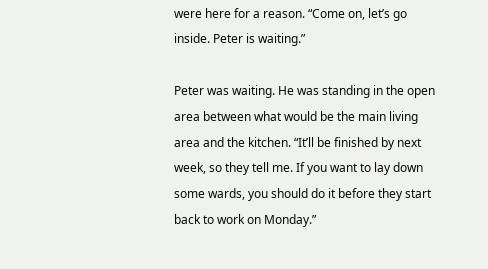were here for a reason. “Come on, let’s go inside. Peter is waiting.”

Peter was waiting. He was standing in the open area between what would be the main living area and the kitchen. “It’ll be finished by next week, so they tell me. If you want to lay down some wards, you should do it before they start back to work on Monday.”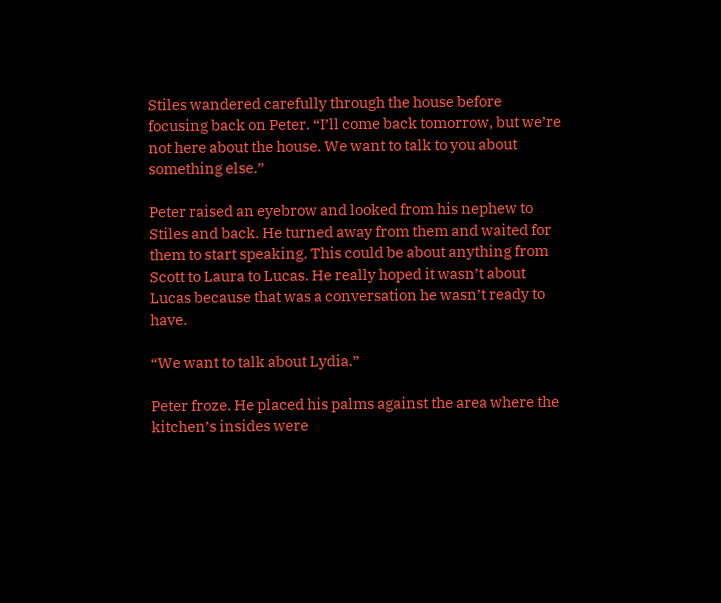Stiles wandered carefully through the house before focusing back on Peter. “I’ll come back tomorrow, but we’re not here about the house. We want to talk to you about something else.”

Peter raised an eyebrow and looked from his nephew to Stiles and back. He turned away from them and waited for them to start speaking. This could be about anything from Scott to Laura to Lucas. He really hoped it wasn’t about Lucas because that was a conversation he wasn’t ready to have.

“We want to talk about Lydia.”

Peter froze. He placed his palms against the area where the kitchen’s insides were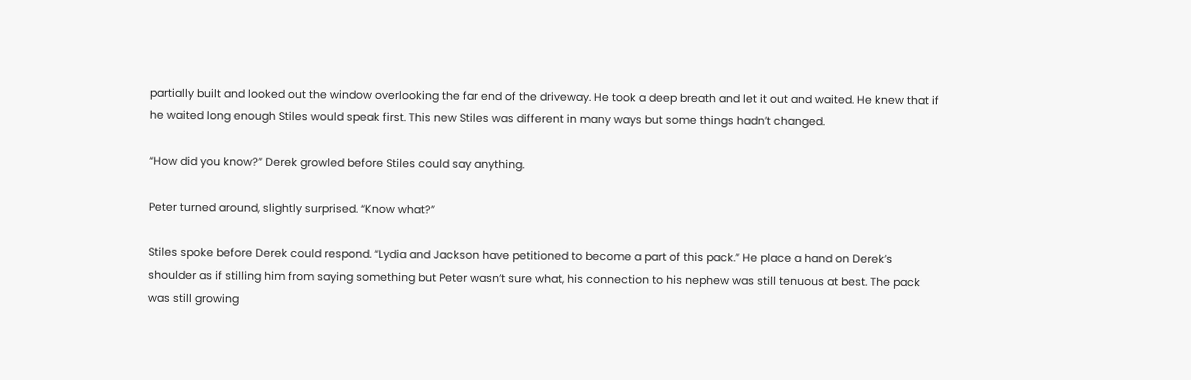partially built and looked out the window overlooking the far end of the driveway. He took a deep breath and let it out and waited. He knew that if he waited long enough Stiles would speak first. This new Stiles was different in many ways but some things hadn’t changed.

“How did you know?” Derek growled before Stiles could say anything.

Peter turned around, slightly surprised. “Know what?”

Stiles spoke before Derek could respond. “Lydia and Jackson have petitioned to become a part of this pack.” He place a hand on Derek’s shoulder as if stilling him from saying something but Peter wasn’t sure what, his connection to his nephew was still tenuous at best. The pack was still growing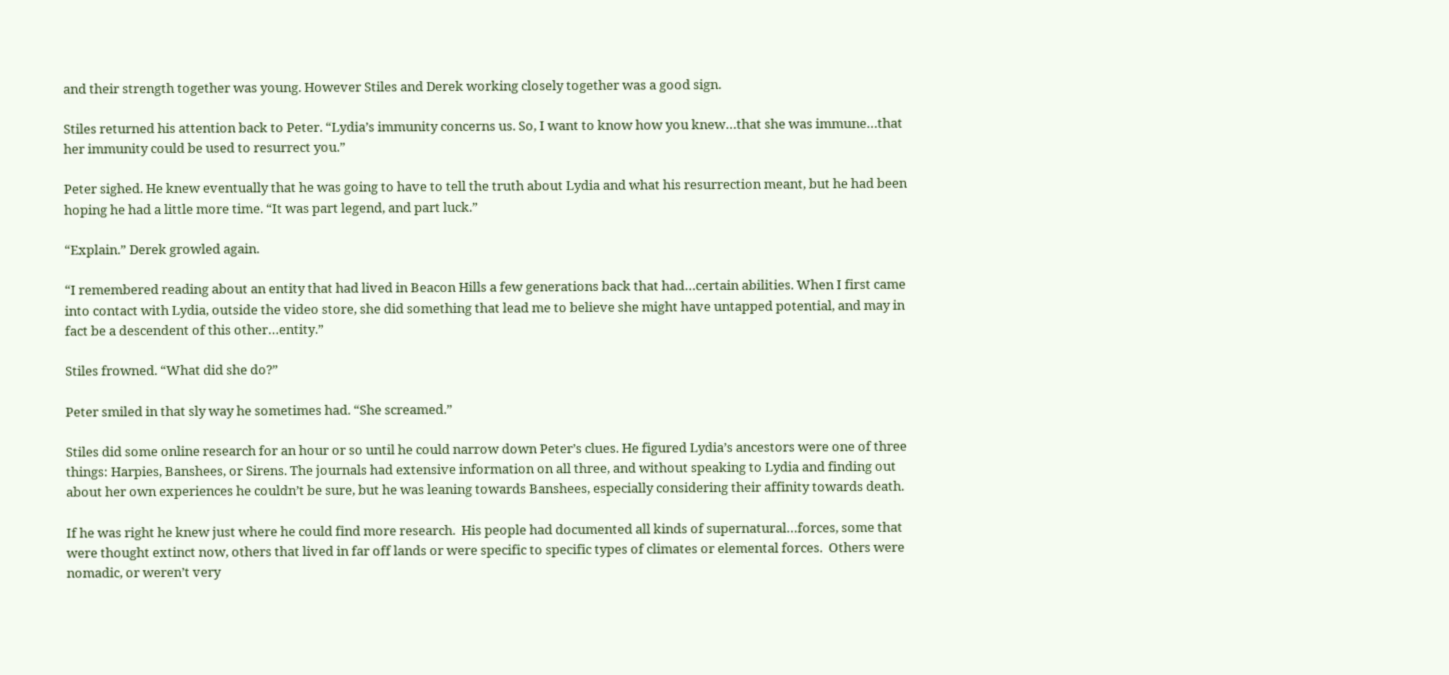and their strength together was young. However Stiles and Derek working closely together was a good sign.

Stiles returned his attention back to Peter. “Lydia’s immunity concerns us. So, I want to know how you knew…that she was immune…that her immunity could be used to resurrect you.”

Peter sighed. He knew eventually that he was going to have to tell the truth about Lydia and what his resurrection meant, but he had been hoping he had a little more time. “It was part legend, and part luck.”

“Explain.” Derek growled again.

“I remembered reading about an entity that had lived in Beacon Hills a few generations back that had…certain abilities. When I first came into contact with Lydia, outside the video store, she did something that lead me to believe she might have untapped potential, and may in fact be a descendent of this other…entity.”

Stiles frowned. “What did she do?”

Peter smiled in that sly way he sometimes had. “She screamed.”

Stiles did some online research for an hour or so until he could narrow down Peter’s clues. He figured Lydia’s ancestors were one of three things: Harpies, Banshees, or Sirens. The journals had extensive information on all three, and without speaking to Lydia and finding out about her own experiences he couldn’t be sure, but he was leaning towards Banshees, especially considering their affinity towards death.

If he was right he knew just where he could find more research.  His people had documented all kinds of supernatural…forces, some that were thought extinct now, others that lived in far off lands or were specific to specific types of climates or elemental forces.  Others were nomadic, or weren’t very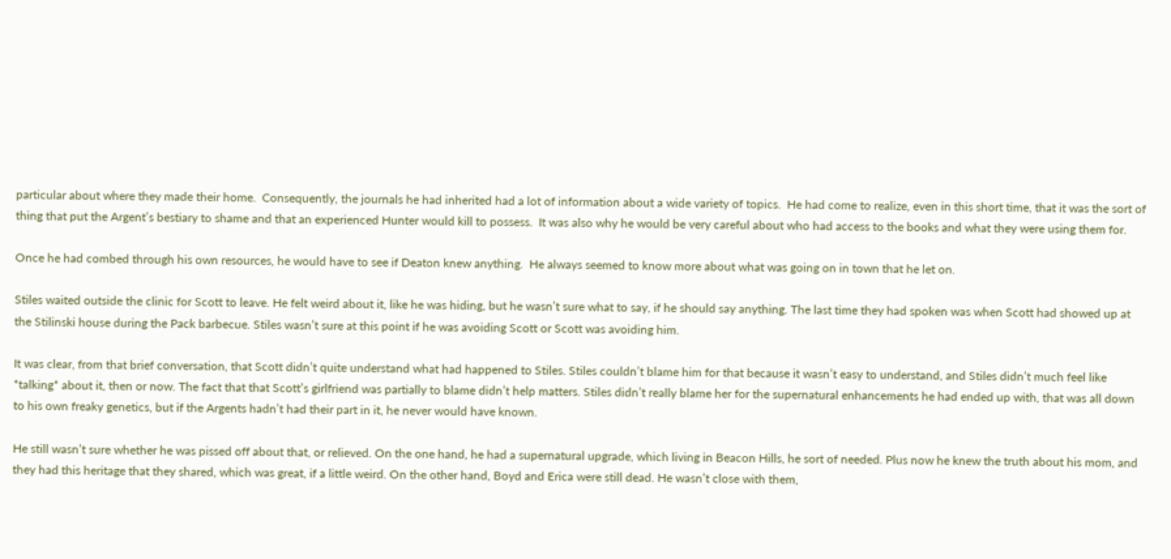particular about where they made their home.  Consequently, the journals he had inherited had a lot of information about a wide variety of topics.  He had come to realize, even in this short time, that it was the sort of thing that put the Argent’s bestiary to shame and that an experienced Hunter would kill to possess.  It was also why he would be very careful about who had access to the books and what they were using them for.

Once he had combed through his own resources, he would have to see if Deaton knew anything.  He always seemed to know more about what was going on in town that he let on.

Stiles waited outside the clinic for Scott to leave. He felt weird about it, like he was hiding, but he wasn’t sure what to say, if he should say anything. The last time they had spoken was when Scott had showed up at the Stilinski house during the Pack barbecue. Stiles wasn’t sure at this point if he was avoiding Scott or Scott was avoiding him.

It was clear, from that brief conversation, that Scott didn’t quite understand what had happened to Stiles. Stiles couldn’t blame him for that because it wasn’t easy to understand, and Stiles didn’t much feel like *talking* about it, then or now. The fact that that Scott’s girlfriend was partially to blame didn’t help matters. Stiles didn’t really blame her for the supernatural enhancements he had ended up with, that was all down to his own freaky genetics, but if the Argents hadn’t had their part in it, he never would have known.

He still wasn’t sure whether he was pissed off about that, or relieved. On the one hand, he had a supernatural upgrade, which living in Beacon Hills, he sort of needed. Plus now he knew the truth about his mom, and they had this heritage that they shared, which was great, if a little weird. On the other hand, Boyd and Erica were still dead. He wasn’t close with them,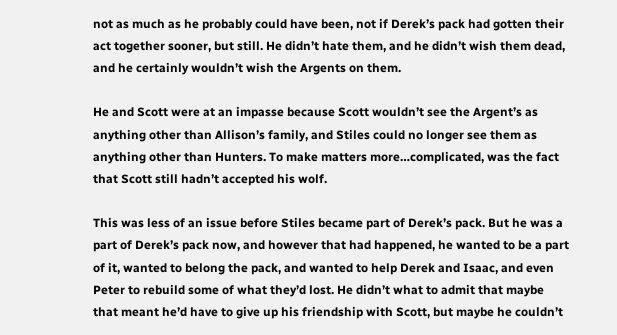not as much as he probably could have been, not if Derek’s pack had gotten their act together sooner, but still. He didn’t hate them, and he didn’t wish them dead, and he certainly wouldn’t wish the Argents on them.

He and Scott were at an impasse because Scott wouldn’t see the Argent’s as anything other than Allison’s family, and Stiles could no longer see them as anything other than Hunters. To make matters more…complicated, was the fact that Scott still hadn’t accepted his wolf.

This was less of an issue before Stiles became part of Derek’s pack. But he was a part of Derek’s pack now, and however that had happened, he wanted to be a part of it, wanted to belong the pack, and wanted to help Derek and Isaac, and even Peter to rebuild some of what they’d lost. He didn’t what to admit that maybe that meant he’d have to give up his friendship with Scott, but maybe he couldn’t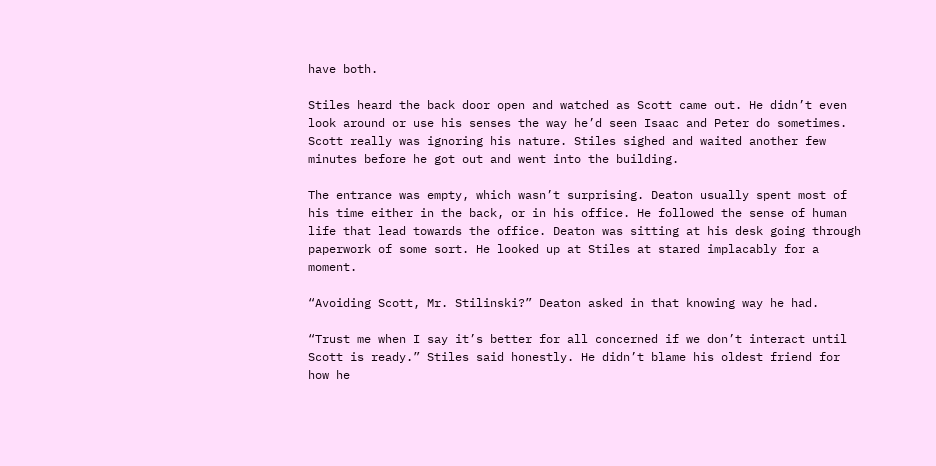have both.

Stiles heard the back door open and watched as Scott came out. He didn’t even look around or use his senses the way he’d seen Isaac and Peter do sometimes. Scott really was ignoring his nature. Stiles sighed and waited another few minutes before he got out and went into the building.

The entrance was empty, which wasn’t surprising. Deaton usually spent most of his time either in the back, or in his office. He followed the sense of human life that lead towards the office. Deaton was sitting at his desk going through paperwork of some sort. He looked up at Stiles at stared implacably for a moment.

“Avoiding Scott, Mr. Stilinski?” Deaton asked in that knowing way he had.

“Trust me when I say it’s better for all concerned if we don’t interact until Scott is ready.” Stiles said honestly. He didn’t blame his oldest friend for how he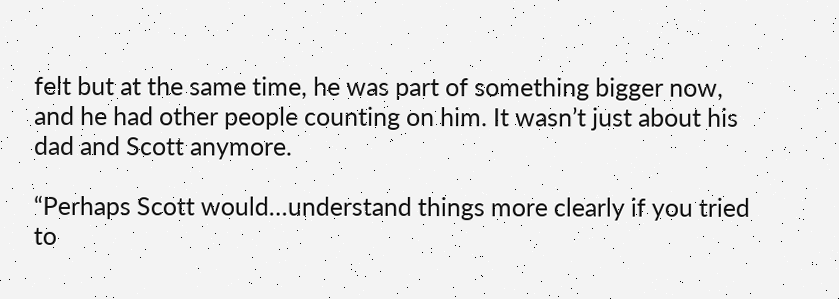felt but at the same time, he was part of something bigger now, and he had other people counting on him. It wasn’t just about his dad and Scott anymore.

“Perhaps Scott would…understand things more clearly if you tried to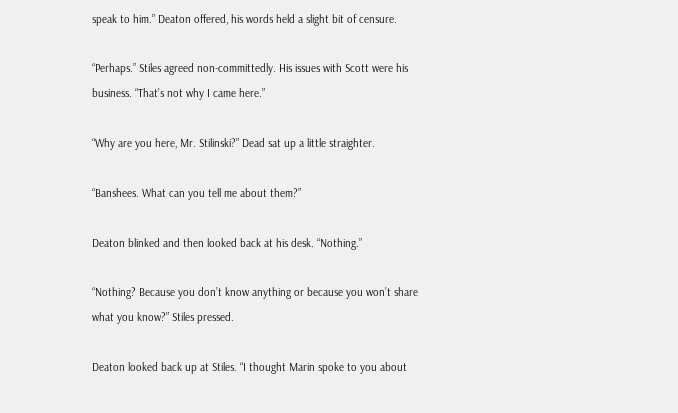speak to him.” Deaton offered, his words held a slight bit of censure.

“Perhaps.” Stiles agreed non-committedly. His issues with Scott were his business. “That’s not why I came here.”

“Why are you here, Mr. Stilinski?” Dead sat up a little straighter.

“Banshees. What can you tell me about them?”

Deaton blinked and then looked back at his desk. “Nothing.”

“Nothing? Because you don’t know anything or because you won’t share what you know?” Stiles pressed.

Deaton looked back up at Stiles. “I thought Marin spoke to you about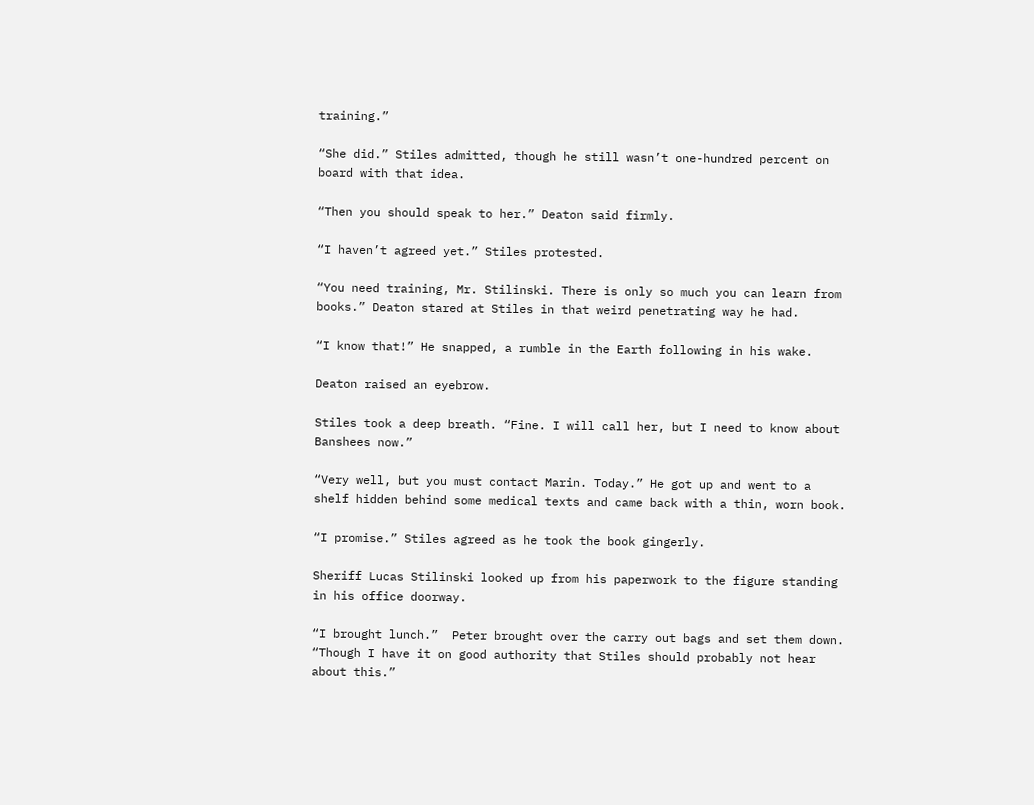training.”

“She did.” Stiles admitted, though he still wasn’t one-hundred percent on board with that idea.

“Then you should speak to her.” Deaton said firmly.

“I haven’t agreed yet.” Stiles protested.

“You need training, Mr. Stilinski. There is only so much you can learn from books.” Deaton stared at Stiles in that weird penetrating way he had.

“I know that!” He snapped, a rumble in the Earth following in his wake.

Deaton raised an eyebrow.

Stiles took a deep breath. “Fine. I will call her, but I need to know about Banshees now.”

“Very well, but you must contact Marin. Today.” He got up and went to a shelf hidden behind some medical texts and came back with a thin, worn book.

“I promise.” Stiles agreed as he took the book gingerly.

Sheriff Lucas Stilinski looked up from his paperwork to the figure standing in his office doorway.

“I brought lunch.”  Peter brought over the carry out bags and set them down.  “Though I have it on good authority that Stiles should probably not hear about this.”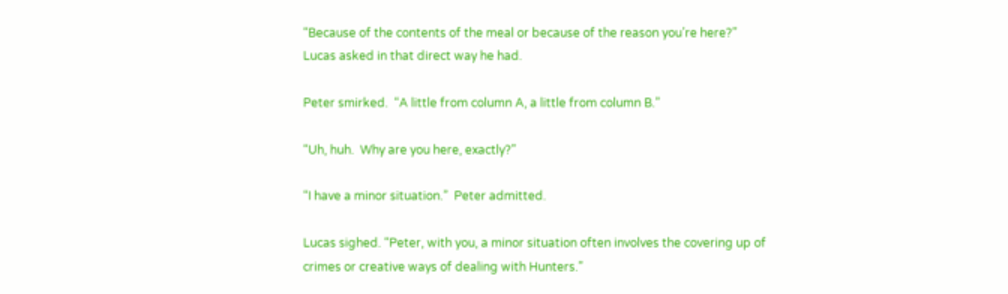“Because of the contents of the meal or because of the reason you’re here?”  Lucas asked in that direct way he had.

Peter smirked.  “A little from column A, a little from column B.”

“Uh, huh.  Why are you here, exactly?”

“I have a minor situation.”  Peter admitted.

Lucas sighed. “Peter, with you, a minor situation often involves the covering up of crimes or creative ways of dealing with Hunters.”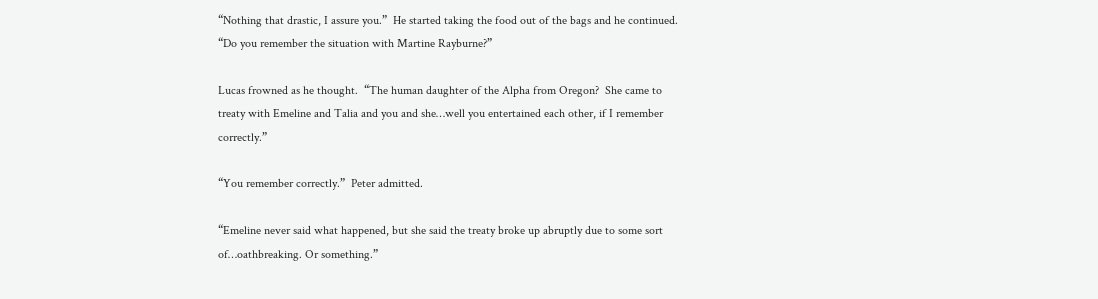“Nothing that drastic, I assure you.”  He started taking the food out of the bags and he continued.  “Do you remember the situation with Martine Rayburne?”

Lucas frowned as he thought.  “The human daughter of the Alpha from Oregon?  She came to treaty with Emeline and Talia and you and she…well you entertained each other, if I remember correctly.”

“You remember correctly.”  Peter admitted.

“Emeline never said what happened, but she said the treaty broke up abruptly due to some sort of…oathbreaking. Or something.”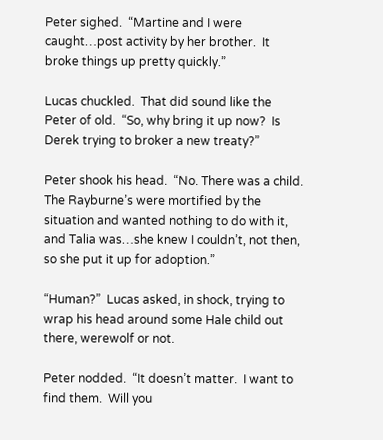Peter sighed.  “Martine and I were caught…post activity by her brother.  It broke things up pretty quickly.”

Lucas chuckled.  That did sound like the Peter of old.  “So, why bring it up now?  Is Derek trying to broker a new treaty?”

Peter shook his head.  “No. There was a child.  The Rayburne’s were mortified by the situation and wanted nothing to do with it, and Talia was…she knew I couldn’t, not then, so she put it up for adoption.”

“Human?”  Lucas asked, in shock, trying to wrap his head around some Hale child out there, werewolf or not.

Peter nodded.  “It doesn’t matter.  I want to find them.  Will you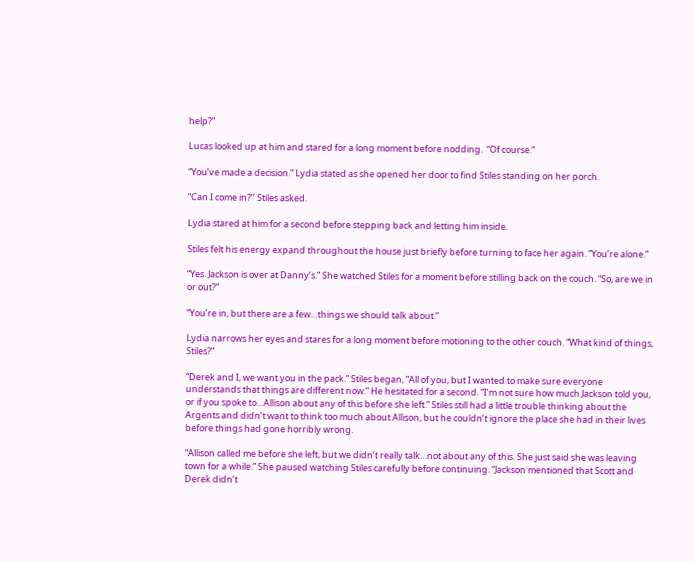help?”

Lucas looked up at him and stared for a long moment before nodding.  “Of course.”

“You’ve made a decision.” Lydia stated as she opened her door to find Stiles standing on her porch.

“Can I come in?’’ Stiles asked.

Lydia stared at him for a second before stepping back and letting him inside.

Stiles felt his energy expand throughout the house just briefly before turning to face her again. “You’re alone.”

“Yes. Jackson is over at Danny’s.” She watched Stiles for a moment before stilling back on the couch. “So, are we in or out?”

“You’re in, but there are a few…things we should talk about.”

Lydia narrows her eyes and stares for a long moment before motioning to the other couch. “What kind of things, Stiles?”

“Derek and I, we want you in the pack.” Stiles began, “All of you, but I wanted to make sure everyone understands that things are different now.” He hesitated for a second. “I’m not sure how much Jackson told you, or if you spoke to…Allison about any of this before she left.” Stiles still had a little trouble thinking about the Argents and didn’t want to think too much about Allison, but he couldn’t ignore the place she had in their lives before things had gone horribly wrong.

“Allison called me before she left, but we didn’t really talk…not about any of this. She just said she was leaving town for a while.” She paused watching Stiles carefully before continuing. “Jackson mentioned that Scott and Derek didn’t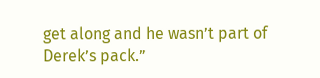get along and he wasn’t part of Derek’s pack.”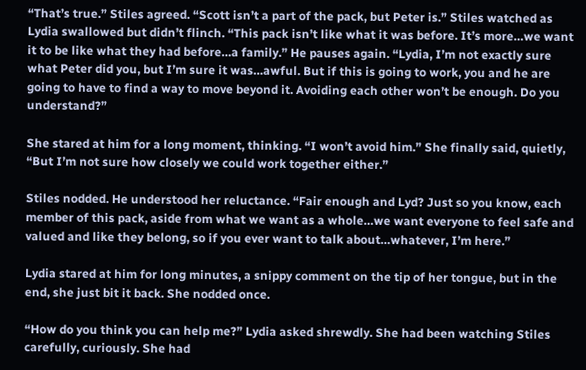“That’s true.” Stiles agreed. “Scott isn’t a part of the pack, but Peter is.” Stiles watched as Lydia swallowed but didn’t flinch. “This pack isn’t like what it was before. It’s more…we want it to be like what they had before…a family.” He pauses again. “Lydia, I’m not exactly sure what Peter did you, but I’m sure it was…awful. But if this is going to work, you and he are going to have to find a way to move beyond it. Avoiding each other won’t be enough. Do you understand?”

She stared at him for a long moment, thinking. “I won’t avoid him.” She finally said, quietly, “But I’m not sure how closely we could work together either.”

Stiles nodded. He understood her reluctance. “Fair enough and Lyd? Just so you know, each member of this pack, aside from what we want as a whole…we want everyone to feel safe and valued and like they belong, so if you ever want to talk about…whatever, I’m here.”

Lydia stared at him for long minutes, a snippy comment on the tip of her tongue, but in the end, she just bit it back. She nodded once.

“How do you think you can help me?” Lydia asked shrewdly. She had been watching Stiles carefully, curiously. She had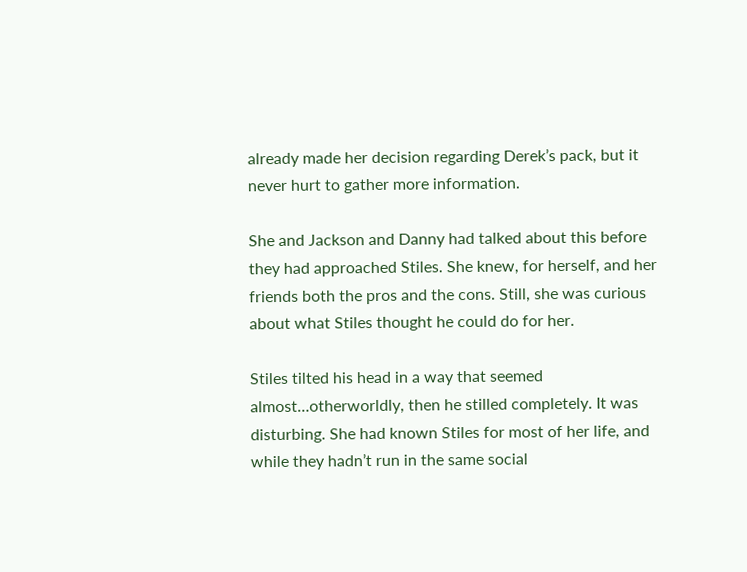already made her decision regarding Derek’s pack, but it never hurt to gather more information.

She and Jackson and Danny had talked about this before they had approached Stiles. She knew, for herself, and her friends both the pros and the cons. Still, she was curious about what Stiles thought he could do for her.

Stiles tilted his head in a way that seemed almost…otherworldly, then he stilled completely. It was disturbing. She had known Stiles for most of her life, and while they hadn’t run in the same social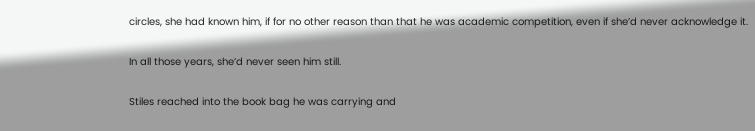circles, she had known him, if for no other reason than that he was academic competition, even if she’d never acknowledge it.

In all those years, she’d never seen him still.

Stiles reached into the book bag he was carrying and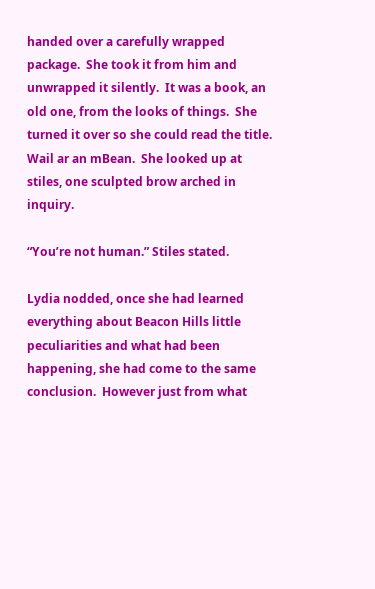handed over a carefully wrapped package.  She took it from him and unwrapped it silently.  It was a book, an old one, from the looks of things.  She turned it over so she could read the title. Wail ar an mBean.  She looked up at stiles, one sculpted brow arched in inquiry.

“You’re not human.” Stiles stated.

Lydia nodded, once she had learned everything about Beacon Hills little peculiarities and what had been happening, she had come to the same conclusion.  However just from what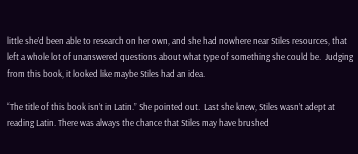little she’d been able to research on her own, and she had nowhere near Stiles resources, that left a whole lot of unanswered questions about what type of something she could be.  Judging from this book, it looked like maybe Stiles had an idea.

“The title of this book isn’t in Latin.” She pointed out.  Last she knew, Stiles wasn’t adept at reading Latin. There was always the chance that Stiles may have brushed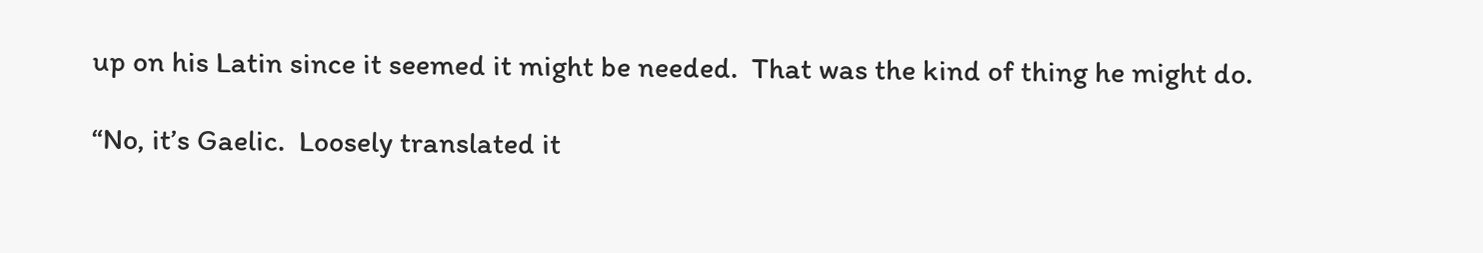up on his Latin since it seemed it might be needed.  That was the kind of thing he might do.

“No, it’s Gaelic.  Loosely translated it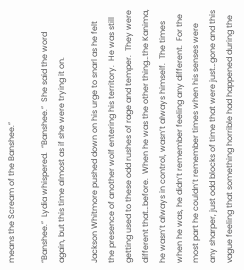means the Scream of the Banshee.”

“Banshee.”  Lydia whispered.  “Banshee.”  She said the word again, but this time almost as if she were trying it on.

Jackson Whitmore pushed down on his urge to snarl as he felt the presence of another wolf entering his territory.  He was still getting used to these odd rushes of rage and temper.  They were different that…before.  When he was the other thing…the Kanima, he wasn’t always in control, wasn’t always himself.  The times when he was, he didn’t remember feeling any different.  For the most part he couldn’t remember times when his senses were any sharper, just odd blocks of time that were just…gone and this vague feeling that something horrible had happened during the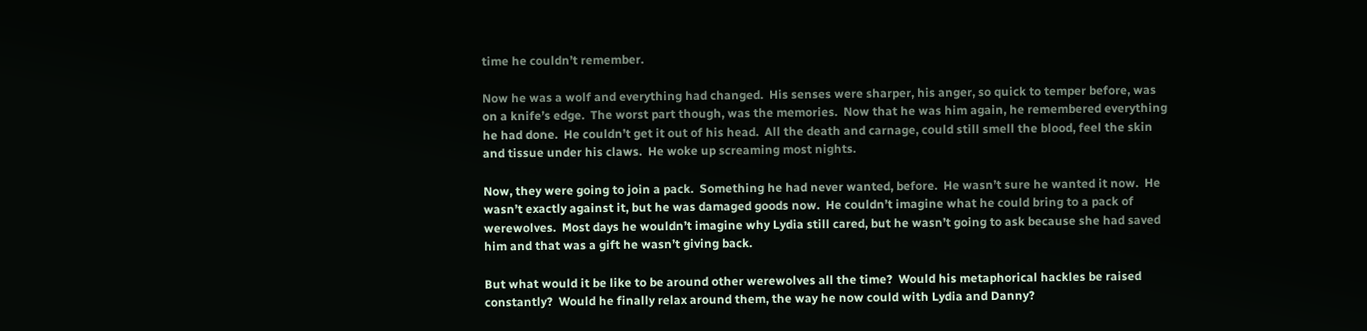time he couldn’t remember.

Now he was a wolf and everything had changed.  His senses were sharper, his anger, so quick to temper before, was on a knife’s edge.  The worst part though, was the memories.  Now that he was him again, he remembered everything he had done.  He couldn’t get it out of his head.  All the death and carnage, could still smell the blood, feel the skin and tissue under his claws.  He woke up screaming most nights.

Now, they were going to join a pack.  Something he had never wanted, before.  He wasn’t sure he wanted it now.  He wasn’t exactly against it, but he was damaged goods now.  He couldn’t imagine what he could bring to a pack of werewolves.  Most days he wouldn’t imagine why Lydia still cared, but he wasn’t going to ask because she had saved him and that was a gift he wasn’t giving back.

But what would it be like to be around other werewolves all the time?  Would his metaphorical hackles be raised constantly?  Would he finally relax around them, the way he now could with Lydia and Danny?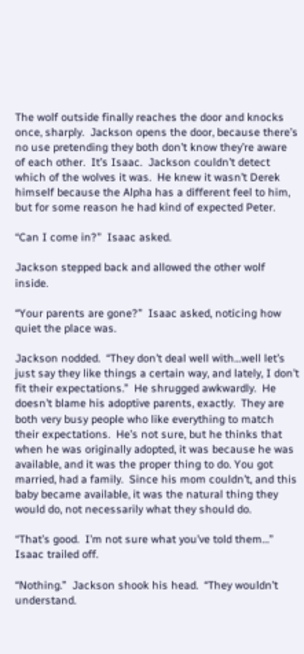The wolf outside finally reaches the door and knocks once, sharply.  Jackson opens the door, because there’s no use pretending they both don’t know they’re aware of each other.  It’s Isaac.  Jackson couldn’t detect which of the wolves it was.  He knew it wasn’t Derek himself because the Alpha has a different feel to him, but for some reason he had kind of expected Peter.

“Can I come in?”  Isaac asked.

Jackson stepped back and allowed the other wolf inside.

“Your parents are gone?”  Isaac asked, noticing how quiet the place was.

Jackson nodded.  “They don’t deal well with…well let’s just say they like things a certain way, and lately, I don’t fit their expectations.”  He shrugged awkwardly.  He doesn’t blame his adoptive parents, exactly.  They are both very busy people who like everything to match their expectations.  He’s not sure, but he thinks that when he was originally adopted, it was because he was available, and it was the proper thing to do. You got married, had a family.  Since his mom couldn’t, and this baby became available, it was the natural thing they would do, not necessarily what they should do.

“That’s good.  I’m not sure what you’ve told them…” Isaac trailed off.

“Nothing.”  Jackson shook his head.  “They wouldn’t understand.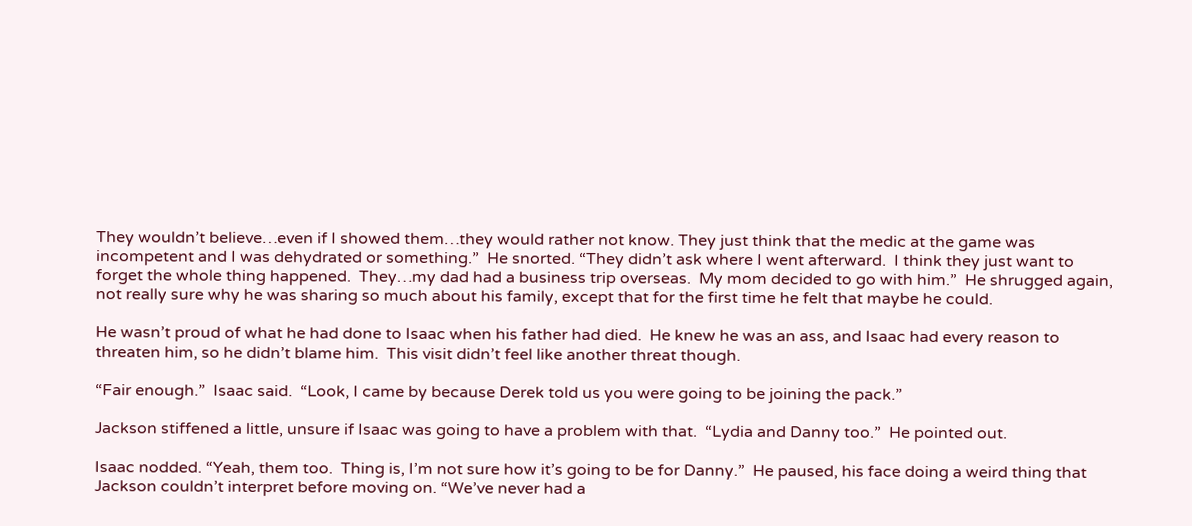They wouldn’t believe…even if I showed them…they would rather not know. They just think that the medic at the game was incompetent and I was dehydrated or something.”  He snorted. “They didn’t ask where I went afterward.  I think they just want to forget the whole thing happened.  They…my dad had a business trip overseas.  My mom decided to go with him.”  He shrugged again, not really sure why he was sharing so much about his family, except that for the first time he felt that maybe he could.

He wasn’t proud of what he had done to Isaac when his father had died.  He knew he was an ass, and Isaac had every reason to threaten him, so he didn’t blame him.  This visit didn’t feel like another threat though.

“Fair enough.”  Isaac said.  “Look, I came by because Derek told us you were going to be joining the pack.”

Jackson stiffened a little, unsure if Isaac was going to have a problem with that.  “Lydia and Danny too.”  He pointed out.

Isaac nodded. “Yeah, them too.  Thing is, I’m not sure how it’s going to be for Danny.”  He paused, his face doing a weird thing that Jackson couldn’t interpret before moving on. “We’ve never had a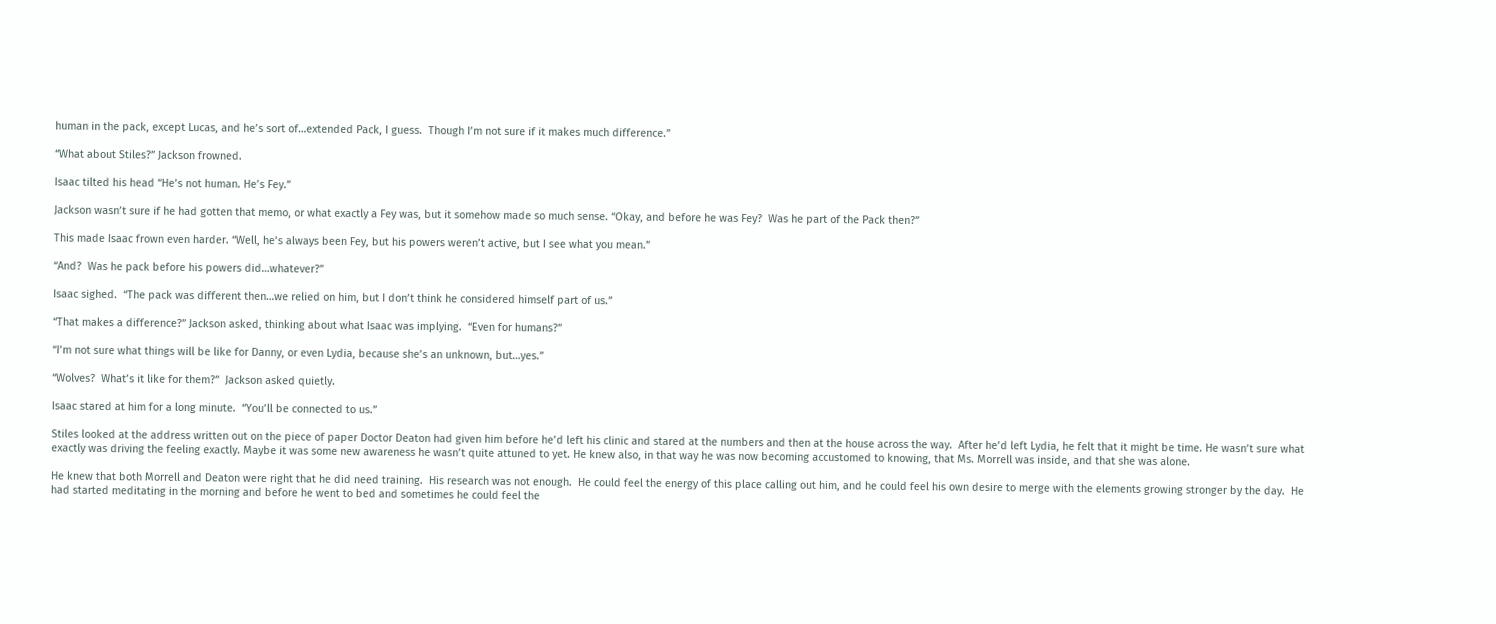human in the pack, except Lucas, and he’s sort of…extended Pack, I guess.  Though I’m not sure if it makes much difference.”

“What about Stiles?” Jackson frowned.

Isaac tilted his head “He’s not human. He’s Fey.”

Jackson wasn’t sure if he had gotten that memo, or what exactly a Fey was, but it somehow made so much sense. “Okay, and before he was Fey?  Was he part of the Pack then?”

This made Isaac frown even harder. “Well, he’s always been Fey, but his powers weren’t active, but I see what you mean.”

“And?  Was he pack before his powers did…whatever?”

Isaac sighed.  “The pack was different then…we relied on him, but I don’t think he considered himself part of us.”

“That makes a difference?” Jackson asked, thinking about what Isaac was implying.  “Even for humans?”

“I’m not sure what things will be like for Danny, or even Lydia, because she’s an unknown, but…yes.”

“Wolves?  What’s it like for them?”  Jackson asked quietly.

Isaac stared at him for a long minute.  “You’ll be connected to us.”

Stiles looked at the address written out on the piece of paper Doctor Deaton had given him before he’d left his clinic and stared at the numbers and then at the house across the way.  After he’d left Lydia, he felt that it might be time. He wasn’t sure what exactly was driving the feeling exactly. Maybe it was some new awareness he wasn’t quite attuned to yet. He knew also, in that way he was now becoming accustomed to knowing, that Ms. Morrell was inside, and that she was alone.

He knew that both Morrell and Deaton were right that he did need training.  His research was not enough.  He could feel the energy of this place calling out him, and he could feel his own desire to merge with the elements growing stronger by the day.  He had started meditating in the morning and before he went to bed and sometimes he could feel the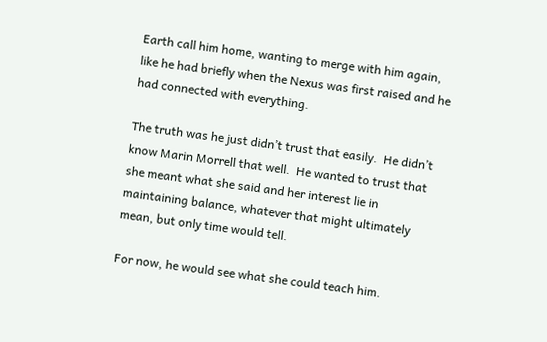Earth call him home, wanting to merge with him again, like he had briefly when the Nexus was first raised and he had connected with everything.

The truth was he just didn’t trust that easily.  He didn’t know Marin Morrell that well.  He wanted to trust that she meant what she said and her interest lie in maintaining balance, whatever that might ultimately mean, but only time would tell.

For now, he would see what she could teach him.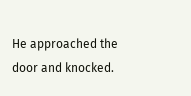He approached the door and knocked.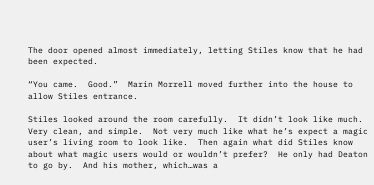The door opened almost immediately, letting Stiles know that he had been expected.

“You came.  Good.”  Marin Morrell moved further into the house to allow Stiles entrance.

Stiles looked around the room carefully.  It didn’t look like much.  Very clean, and simple.  Not very much like what he’s expect a magic user’s living room to look like.  Then again what did Stiles know about what magic users would or wouldn’t prefer?  He only had Deaton to go by.  And his mother, which…was a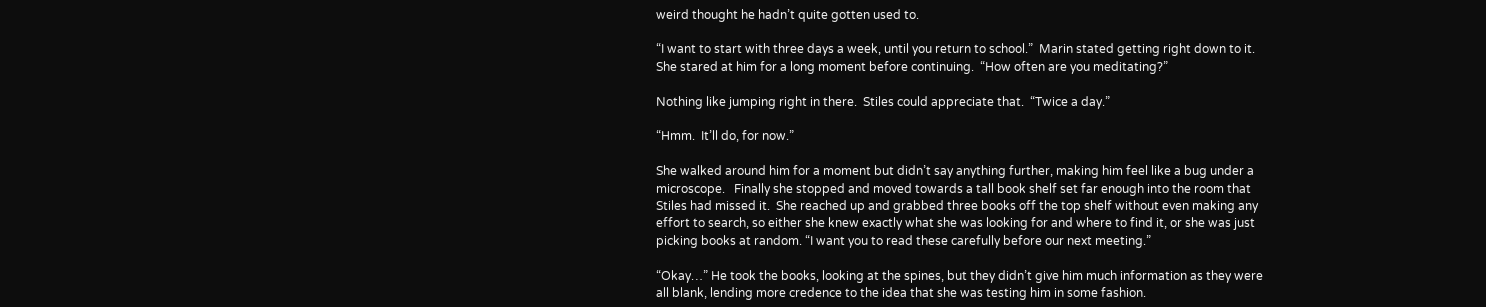weird thought he hadn’t quite gotten used to.

“I want to start with three days a week, until you return to school.”  Marin stated getting right down to it.  She stared at him for a long moment before continuing.  “How often are you meditating?”

Nothing like jumping right in there.  Stiles could appreciate that.  “Twice a day.”

“Hmm.  It’ll do, for now.”

She walked around him for a moment but didn’t say anything further, making him feel like a bug under a microscope.   Finally she stopped and moved towards a tall book shelf set far enough into the room that Stiles had missed it.  She reached up and grabbed three books off the top shelf without even making any effort to search, so either she knew exactly what she was looking for and where to find it, or she was just picking books at random. “I want you to read these carefully before our next meeting.”

“Okay…” He took the books, looking at the spines, but they didn’t give him much information as they were all blank, lending more credence to the idea that she was testing him in some fashion.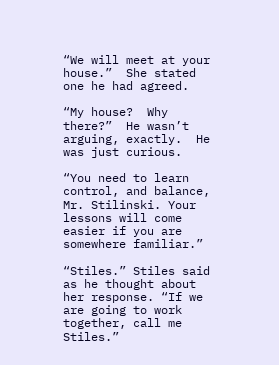“We will meet at your house.”  She stated one he had agreed.

“My house?  Why there?”  He wasn’t arguing, exactly.  He was just curious.

“You need to learn control, and balance, Mr. Stilinski. Your lessons will come easier if you are somewhere familiar.”

“Stiles.” Stiles said as he thought about her response. “If we are going to work together, call me Stiles.”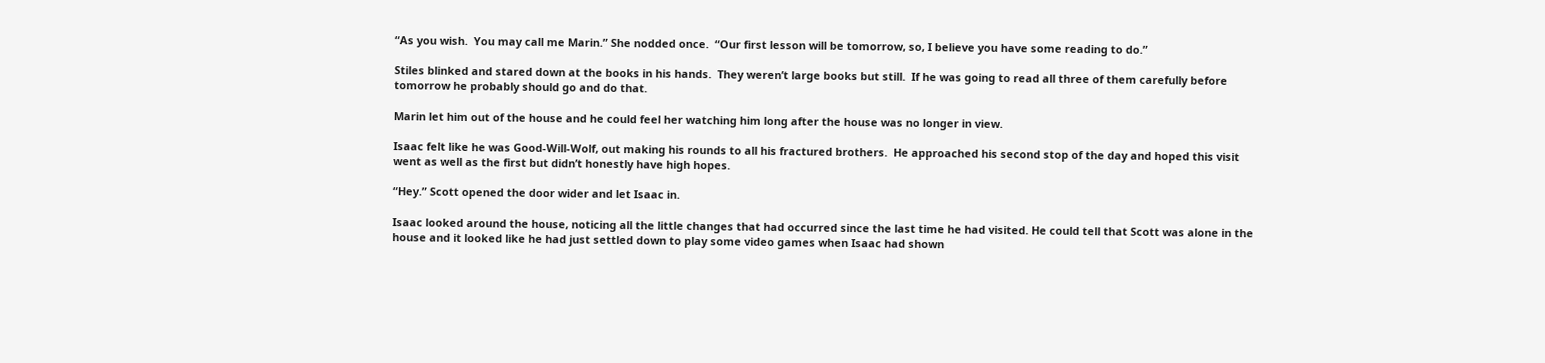“As you wish.  You may call me Marin.” She nodded once.  “Our first lesson will be tomorrow, so, I believe you have some reading to do.”

Stiles blinked and stared down at the books in his hands.  They weren’t large books but still.  If he was going to read all three of them carefully before tomorrow he probably should go and do that.

Marin let him out of the house and he could feel her watching him long after the house was no longer in view.

Isaac felt like he was Good-Will-Wolf, out making his rounds to all his fractured brothers.  He approached his second stop of the day and hoped this visit went as well as the first but didn’t honestly have high hopes.

“Hey.” Scott opened the door wider and let Isaac in.

Isaac looked around the house, noticing all the little changes that had occurred since the last time he had visited. He could tell that Scott was alone in the house and it looked like he had just settled down to play some video games when Isaac had shown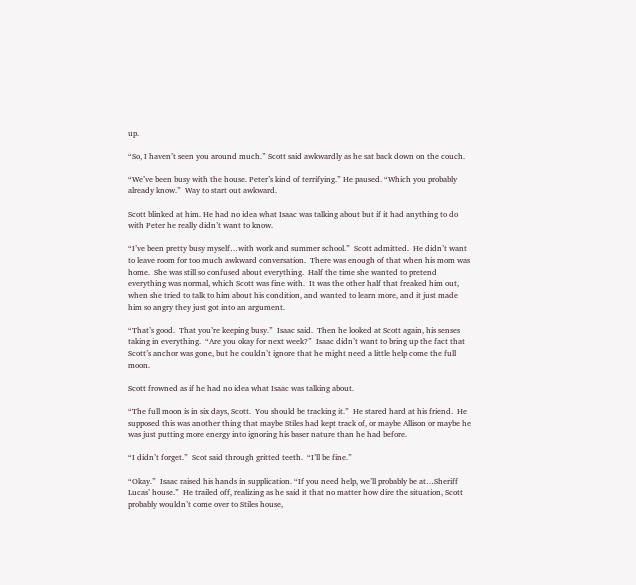up.

“So, I haven’t seen you around much.” Scott said awkwardly as he sat back down on the couch.

“We’ve been busy with the house. Peter’s kind of terrifying.” He paused. “Which you probably already know.”  Way to start out awkward.

Scott blinked at him. He had no idea what Isaac was talking about but if it had anything to do with Peter he really didn’t want to know.

“I’ve been pretty busy myself…with work and summer school.”  Scott admitted.  He didn’t want to leave room for too much awkward conversation.  There was enough of that when his mom was home.  She was still so confused about everything.  Half the time she wanted to pretend everything was normal, which Scott was fine with.  It was the other half that freaked him out, when she tried to talk to him about his condition, and wanted to learn more, and it just made him so angry they just got into an argument.

“That’s good.  That you’re keeping busy.”  Isaac said.  Then he looked at Scott again, his senses taking in everything.  “Are you okay for next week?”  Isaac didn’t want to bring up the fact that Scott’s anchor was gone, but he couldn’t ignore that he might need a little help come the full moon.

Scott frowned as if he had no idea what Isaac was talking about.

“The full moon is in six days, Scott.  You should be tracking it.”  He stared hard at his friend.  He supposed this was another thing that maybe Stiles had kept track of, or maybe Allison or maybe he was just putting more energy into ignoring his baser nature than he had before.

“I didn’t forget.”  Scot said through gritted teeth.  “I’ll be fine.”

“Okay.”  Isaac raised his hands in supplication. “If you need help, we’ll probably be at…Sheriff Lucas’ house.”  He trailed off, realizing as he said it that no matter how dire the situation, Scott probably wouldn’t come over to Stiles house,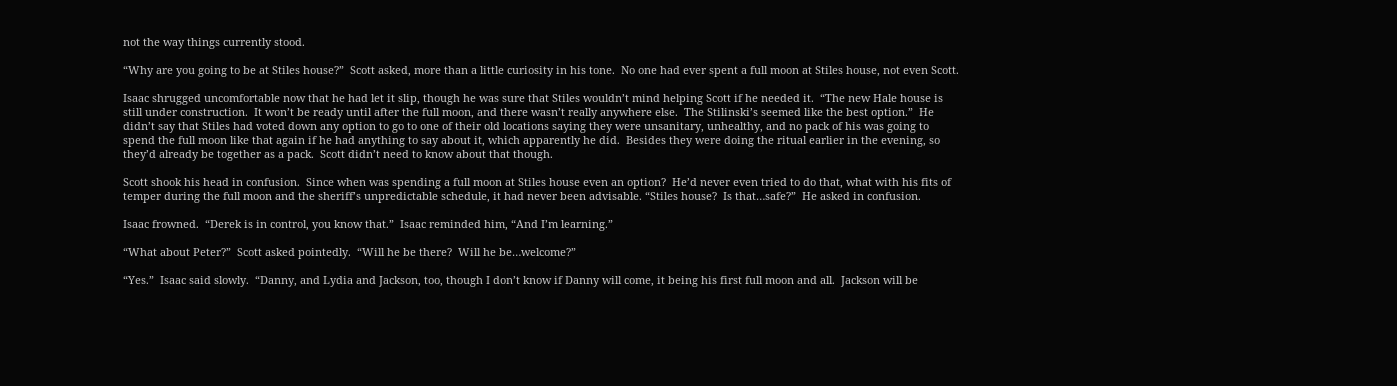not the way things currently stood.

“Why are you going to be at Stiles house?”  Scott asked, more than a little curiosity in his tone.  No one had ever spent a full moon at Stiles house, not even Scott.

Isaac shrugged uncomfortable now that he had let it slip, though he was sure that Stiles wouldn’t mind helping Scott if he needed it.  “The new Hale house is still under construction.  It won’t be ready until after the full moon, and there wasn’t really anywhere else.  The Stilinski’s seemed like the best option.”  He didn’t say that Stiles had voted down any option to go to one of their old locations saying they were unsanitary, unhealthy, and no pack of his was going to spend the full moon like that again if he had anything to say about it, which apparently he did.  Besides they were doing the ritual earlier in the evening, so they’d already be together as a pack.  Scott didn’t need to know about that though.

Scott shook his head in confusion.  Since when was spending a full moon at Stiles house even an option?  He’d never even tried to do that, what with his fits of temper during the full moon and the sheriff’s unpredictable schedule, it had never been advisable. “Stiles house?  Is that…safe?”  He asked in confusion.

Isaac frowned.  “Derek is in control, you know that.”  Isaac reminded him, “And I’m learning.”

“What about Peter?”  Scott asked pointedly.  “Will he be there?  Will he be…welcome?”

“Yes.”  Isaac said slowly.  “Danny, and Lydia and Jackson, too, though I don’t know if Danny will come, it being his first full moon and all.  Jackson will be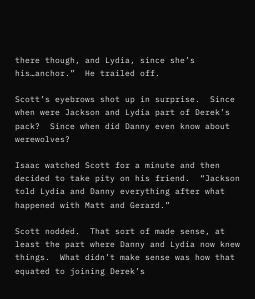there though, and Lydia, since she’s his…anchor.”  He trailed off.

Scott’s eyebrows shot up in surprise.  Since when were Jackson and Lydia part of Derek’s pack?  Since when did Danny even know about werewolves?

Isaac watched Scott for a minute and then decided to take pity on his friend.  “Jackson told Lydia and Danny everything after what happened with Matt and Gerard.”

Scott nodded.  That sort of made sense, at least the part where Danny and Lydia now knew things.  What didn’t make sense was how that equated to joining Derek’s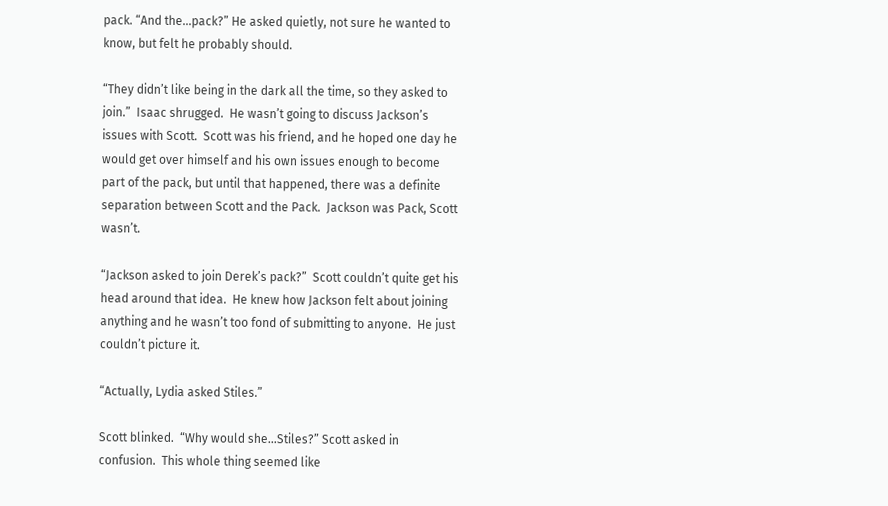pack. “And the…pack?” He asked quietly, not sure he wanted to know, but felt he probably should.

“They didn’t like being in the dark all the time, so they asked to join.”  Isaac shrugged.  He wasn’t going to discuss Jackson’s issues with Scott.  Scott was his friend, and he hoped one day he would get over himself and his own issues enough to become part of the pack, but until that happened, there was a definite separation between Scott and the Pack.  Jackson was Pack, Scott wasn’t.

“Jackson asked to join Derek’s pack?”  Scott couldn’t quite get his head around that idea.  He knew how Jackson felt about joining anything and he wasn’t too fond of submitting to anyone.  He just couldn’t picture it.

“Actually, Lydia asked Stiles.”

Scott blinked.  “Why would she…Stiles?” Scott asked in confusion.  This whole thing seemed like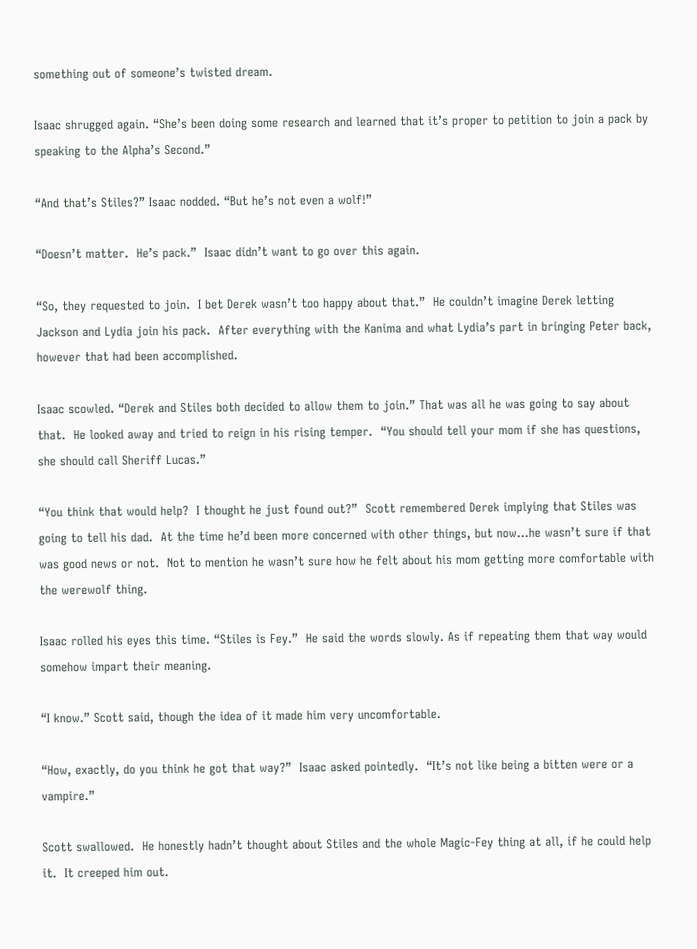something out of someone’s twisted dream.

Isaac shrugged again. “She’s been doing some research and learned that it’s proper to petition to join a pack by speaking to the Alpha’s Second.”

“And that’s Stiles?” Isaac nodded. “But he’s not even a wolf!”

“Doesn’t matter.  He’s pack.”  Isaac didn’t want to go over this again.

“So, they requested to join.  I bet Derek wasn’t too happy about that.”  He couldn’t imagine Derek letting Jackson and Lydia join his pack.  After everything with the Kanima and what Lydia’s part in bringing Peter back, however that had been accomplished.

Isaac scowled. “Derek and Stiles both decided to allow them to join.” That was all he was going to say about that.  He looked away and tried to reign in his rising temper.  “You should tell your mom if she has questions, she should call Sheriff Lucas.”

“You think that would help?  I thought he just found out?”  Scott remembered Derek implying that Stiles was going to tell his dad.  At the time he’d been more concerned with other things, but now…he wasn’t sure if that was good news or not.  Not to mention he wasn’t sure how he felt about his mom getting more comfortable with the werewolf thing.

Isaac rolled his eyes this time. “Stiles is Fey.”  He said the words slowly. As if repeating them that way would somehow impart their meaning.

“I know.” Scott said, though the idea of it made him very uncomfortable.

“How, exactly, do you think he got that way?”  Isaac asked pointedly.  “It’s not like being a bitten were or a vampire.”

Scott swallowed.  He honestly hadn’t thought about Stiles and the whole Magic-Fey thing at all, if he could help it.  It creeped him out.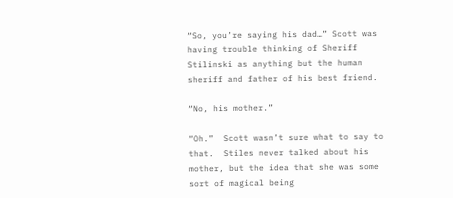“So, you’re saying his dad…” Scott was having trouble thinking of Sheriff Stilinski as anything but the human sheriff and father of his best friend.

“No, his mother.”

“Oh.”  Scott wasn’t sure what to say to that.  Stiles never talked about his mother, but the idea that she was some sort of magical being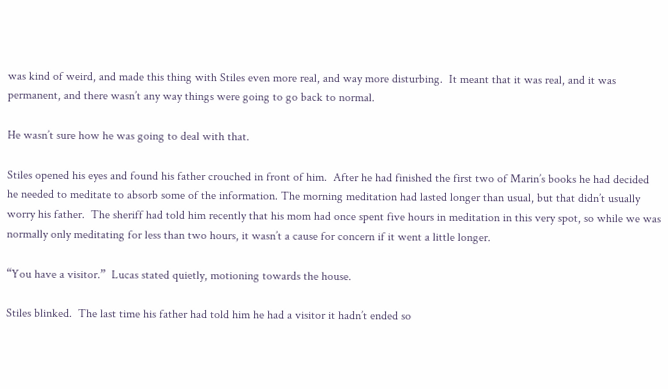was kind of weird, and made this thing with Stiles even more real, and way more disturbing.  It meant that it was real, and it was permanent, and there wasn’t any way things were going to go back to normal.

He wasn’t sure how he was going to deal with that.

Stiles opened his eyes and found his father crouched in front of him.  After he had finished the first two of Marin’s books he had decided he needed to meditate to absorb some of the information. The morning meditation had lasted longer than usual, but that didn’t usually worry his father.  The sheriff had told him recently that his mom had once spent five hours in meditation in this very spot, so while we was normally only meditating for less than two hours, it wasn’t a cause for concern if it went a little longer.

“You have a visitor.”  Lucas stated quietly, motioning towards the house.

Stiles blinked.  The last time his father had told him he had a visitor it hadn’t ended so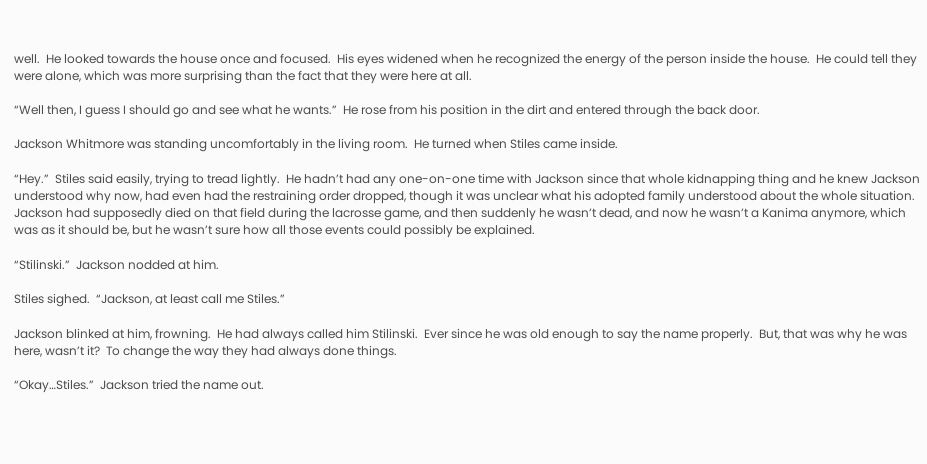well.  He looked towards the house once and focused.  His eyes widened when he recognized the energy of the person inside the house.  He could tell they were alone, which was more surprising than the fact that they were here at all.

“Well then, I guess I should go and see what he wants.”  He rose from his position in the dirt and entered through the back door.

Jackson Whitmore was standing uncomfortably in the living room.  He turned when Stiles came inside.

“Hey.”  Stiles said easily, trying to tread lightly.  He hadn’t had any one-on-one time with Jackson since that whole kidnapping thing and he knew Jackson understood why now, had even had the restraining order dropped, though it was unclear what his adopted family understood about the whole situation.  Jackson had supposedly died on that field during the lacrosse game, and then suddenly he wasn’t dead, and now he wasn’t a Kanima anymore, which was as it should be, but he wasn’t sure how all those events could possibly be explained.

“Stilinski.”  Jackson nodded at him.

Stiles sighed.  “Jackson, at least call me Stiles.”

Jackson blinked at him, frowning.  He had always called him Stilinski.  Ever since he was old enough to say the name properly.  But, that was why he was here, wasn’t it?  To change the way they had always done things.

“Okay…Stiles.”  Jackson tried the name out.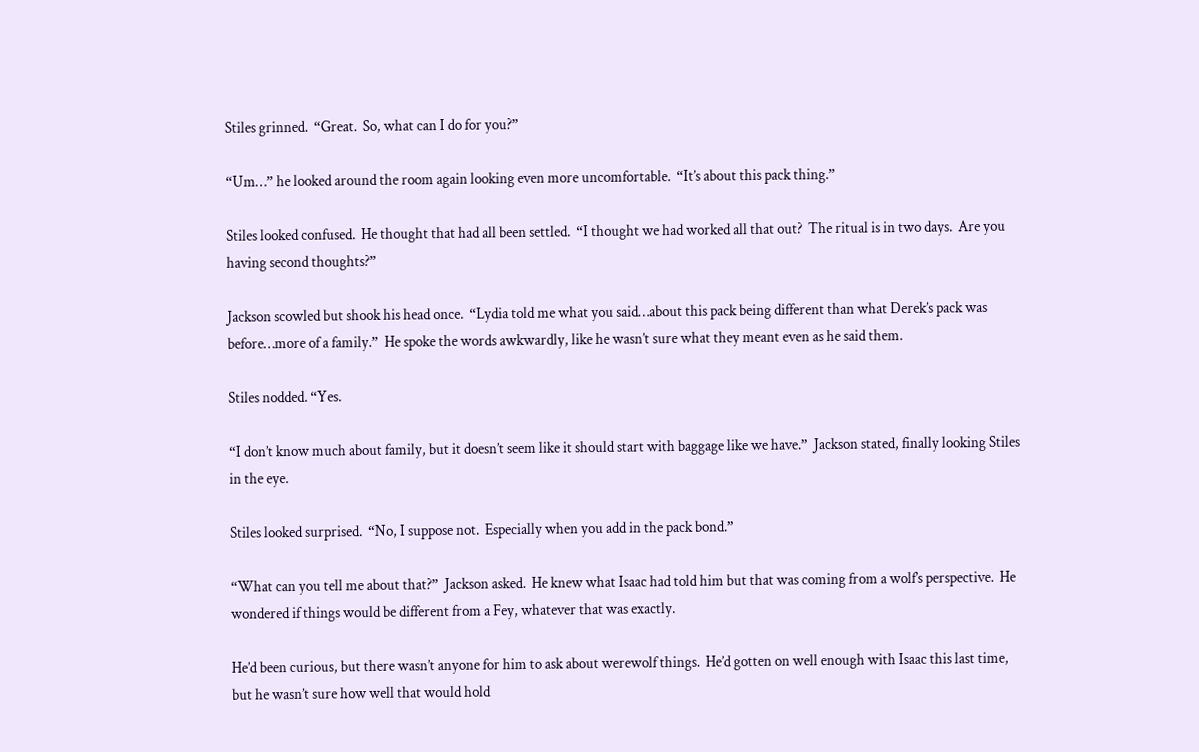Stiles grinned.  “Great.  So, what can I do for you?”

“Um…” he looked around the room again looking even more uncomfortable.  “It’s about this pack thing.”

Stiles looked confused.  He thought that had all been settled.  “I thought we had worked all that out?  The ritual is in two days.  Are you having second thoughts?”

Jackson scowled but shook his head once.  “Lydia told me what you said…about this pack being different than what Derek’s pack was before…more of a family.”  He spoke the words awkwardly, like he wasn’t sure what they meant even as he said them.

Stiles nodded. “Yes.

“I don’t know much about family, but it doesn’t seem like it should start with baggage like we have.”  Jackson stated, finally looking Stiles in the eye.

Stiles looked surprised.  “No, I suppose not.  Especially when you add in the pack bond.”

“What can you tell me about that?”  Jackson asked.  He knew what Isaac had told him but that was coming from a wolf’s perspective.  He wondered if things would be different from a Fey, whatever that was exactly.

He’d been curious, but there wasn’t anyone for him to ask about werewolf things.  He’d gotten on well enough with Isaac this last time, but he wasn’t sure how well that would hold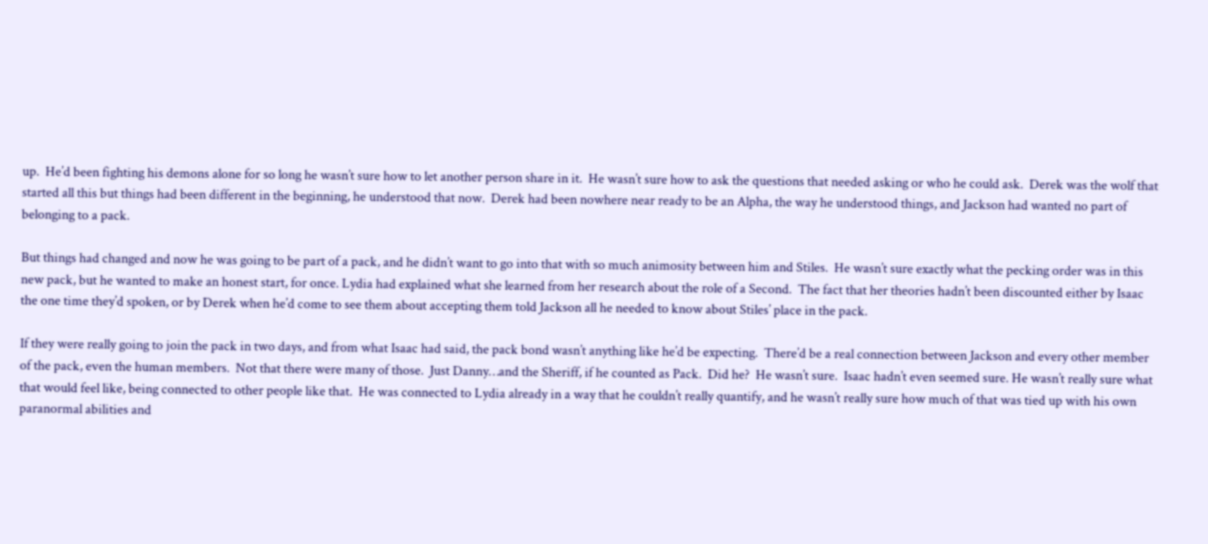up.  He’d been fighting his demons alone for so long he wasn’t sure how to let another person share in it.  He wasn’t sure how to ask the questions that needed asking or who he could ask.  Derek was the wolf that started all this but things had been different in the beginning, he understood that now.  Derek had been nowhere near ready to be an Alpha, the way he understood things, and Jackson had wanted no part of belonging to a pack.

But things had changed and now he was going to be part of a pack, and he didn’t want to go into that with so much animosity between him and Stiles.  He wasn’t sure exactly what the pecking order was in this new pack, but he wanted to make an honest start, for once. Lydia had explained what she learned from her research about the role of a Second.  The fact that her theories hadn’t been discounted either by Isaac the one time they’d spoken, or by Derek when he’d come to see them about accepting them told Jackson all he needed to know about Stiles’ place in the pack.

If they were really going to join the pack in two days, and from what Isaac had said, the pack bond wasn’t anything like he’d be expecting.  There’d be a real connection between Jackson and every other member of the pack, even the human members.  Not that there were many of those.  Just Danny…and the Sheriff, if he counted as Pack.  Did he?  He wasn’t sure.  Isaac hadn’t even seemed sure. He wasn’t really sure what that would feel like, being connected to other people like that.  He was connected to Lydia already in a way that he couldn’t really quantify, and he wasn’t really sure how much of that was tied up with his own paranormal abilities and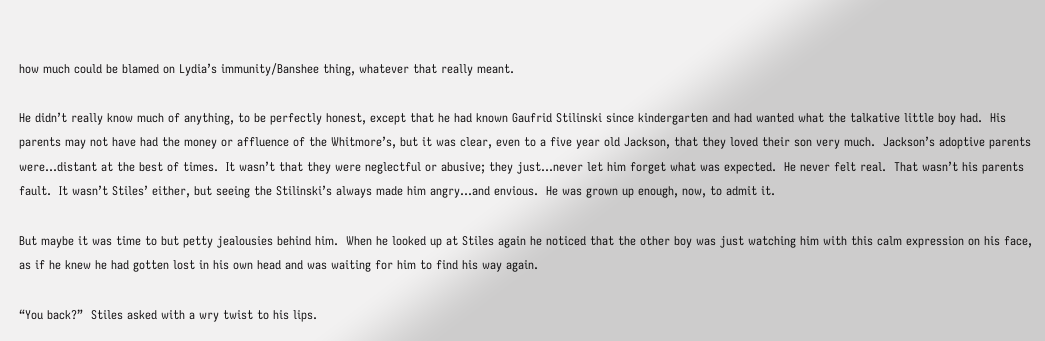how much could be blamed on Lydia’s immunity/Banshee thing, whatever that really meant.

He didn’t really know much of anything, to be perfectly honest, except that he had known Gaufrid Stilinski since kindergarten and had wanted what the talkative little boy had.  His parents may not have had the money or affluence of the Whitmore’s, but it was clear, even to a five year old Jackson, that they loved their son very much.  Jackson’s adoptive parents were…distant at the best of times.  It wasn’t that they were neglectful or abusive; they just…never let him forget what was expected.  He never felt real.  That wasn’t his parents fault.  It wasn’t Stiles’ either, but seeing the Stilinski’s always made him angry…and envious.  He was grown up enough, now, to admit it.

But maybe it was time to but petty jealousies behind him.  When he looked up at Stiles again he noticed that the other boy was just watching him with this calm expression on his face, as if he knew he had gotten lost in his own head and was waiting for him to find his way again.

“You back?”  Stiles asked with a wry twist to his lips.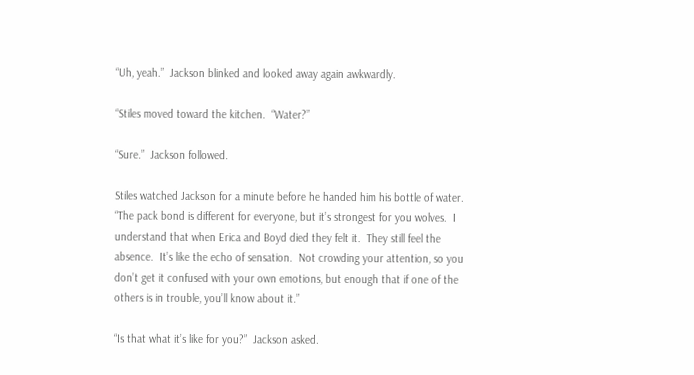“Uh, yeah.”  Jackson blinked and looked away again awkwardly.

“Stiles moved toward the kitchen.  “Water?”

“Sure.”  Jackson followed.

Stiles watched Jackson for a minute before he handed him his bottle of water.  “The pack bond is different for everyone, but it’s strongest for you wolves.  I understand that when Erica and Boyd died they felt it.  They still feel the absence.  It’s like the echo of sensation.  Not crowding your attention, so you don’t get it confused with your own emotions, but enough that if one of the others is in trouble, you’ll know about it.”

“Is that what it’s like for you?”  Jackson asked.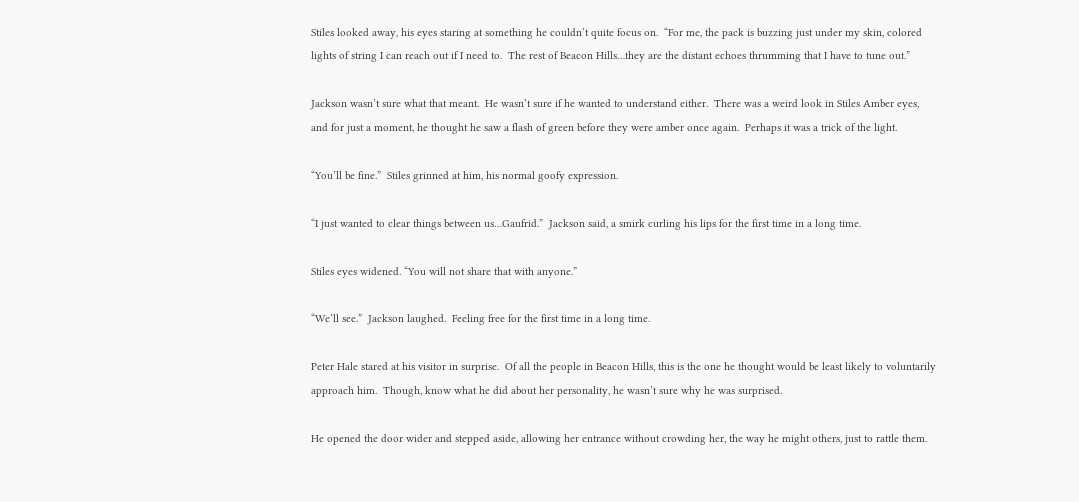Stiles looked away, his eyes staring at something he couldn’t quite focus on.  “For me, the pack is buzzing just under my skin, colored lights of string I can reach out if I need to.  The rest of Beacon Hills…they are the distant echoes thrumming that I have to tune out.”

Jackson wasn’t sure what that meant.  He wasn’t sure if he wanted to understand either.  There was a weird look in Stiles Amber eyes, and for just a moment, he thought he saw a flash of green before they were amber once again.  Perhaps it was a trick of the light.

“You’ll be fine.”  Stiles grinned at him, his normal goofy expression.

“I just wanted to clear things between us…Gaufrid.”  Jackson said, a smirk curling his lips for the first time in a long time.

Stiles eyes widened. “You will not share that with anyone.”

“We’ll see.”  Jackson laughed.  Feeling free for the first time in a long time.

Peter Hale stared at his visitor in surprise.  Of all the people in Beacon Hills, this is the one he thought would be least likely to voluntarily approach him.  Though, know what he did about her personality, he wasn’t sure why he was surprised.

He opened the door wider and stepped aside, allowing her entrance without crowding her, the way he might others, just to rattle them.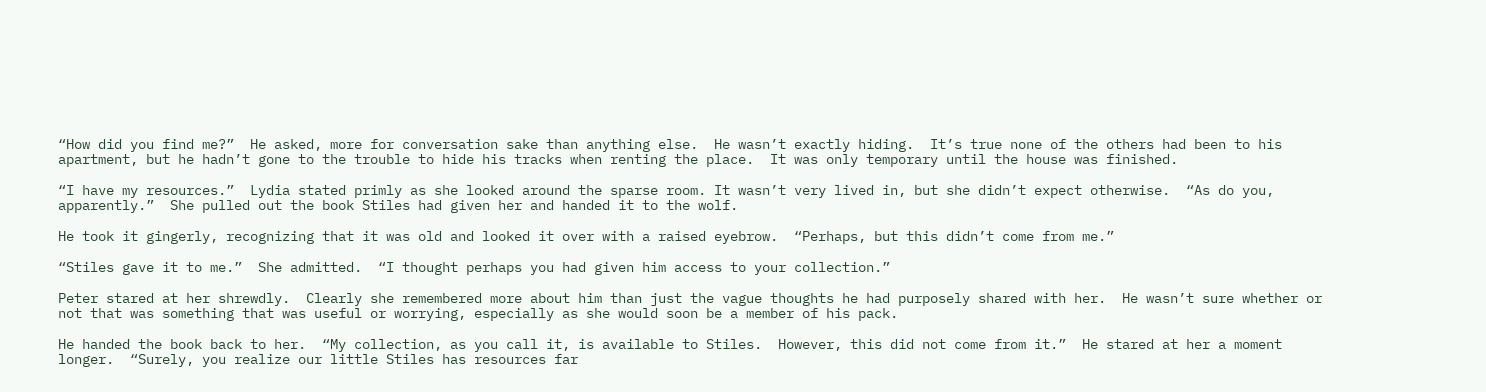“How did you find me?”  He asked, more for conversation sake than anything else.  He wasn’t exactly hiding.  It’s true none of the others had been to his apartment, but he hadn’t gone to the trouble to hide his tracks when renting the place.  It was only temporary until the house was finished.

“I have my resources.”  Lydia stated primly as she looked around the sparse room. It wasn’t very lived in, but she didn’t expect otherwise.  “As do you, apparently.”  She pulled out the book Stiles had given her and handed it to the wolf.

He took it gingerly, recognizing that it was old and looked it over with a raised eyebrow.  “Perhaps, but this didn’t come from me.”

“Stiles gave it to me.”  She admitted.  “I thought perhaps you had given him access to your collection.”

Peter stared at her shrewdly.  Clearly she remembered more about him than just the vague thoughts he had purposely shared with her.  He wasn’t sure whether or not that was something that was useful or worrying, especially as she would soon be a member of his pack.

He handed the book back to her.  “My collection, as you call it, is available to Stiles.  However, this did not come from it.”  He stared at her a moment longer.  “Surely, you realize our little Stiles has resources far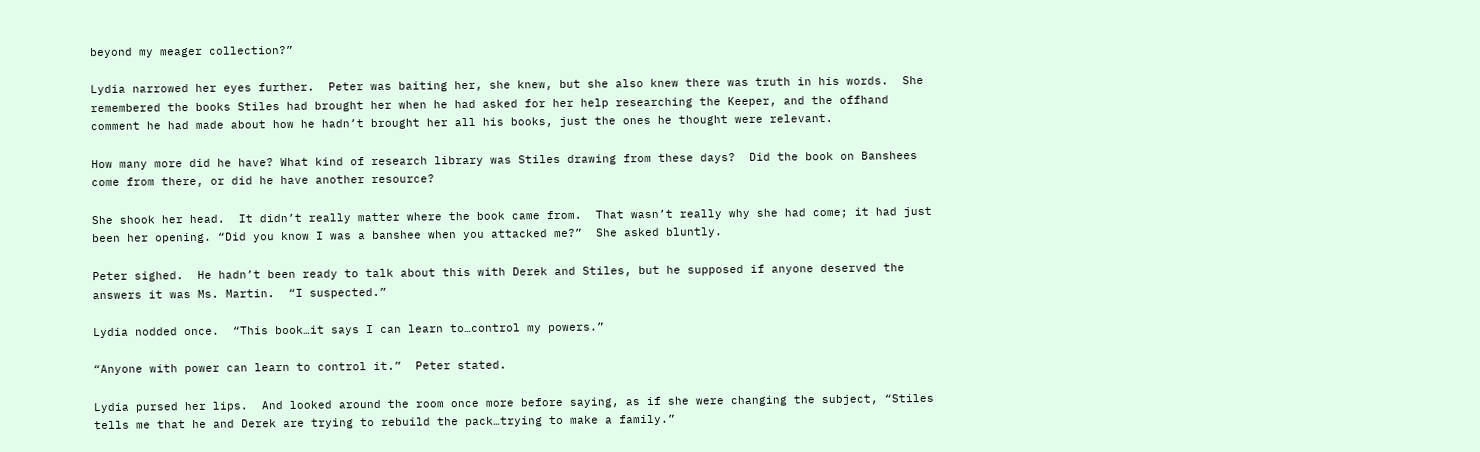beyond my meager collection?”

Lydia narrowed her eyes further.  Peter was baiting her, she knew, but she also knew there was truth in his words.  She remembered the books Stiles had brought her when he had asked for her help researching the Keeper, and the offhand comment he had made about how he hadn’t brought her all his books, just the ones he thought were relevant.

How many more did he have? What kind of research library was Stiles drawing from these days?  Did the book on Banshees come from there, or did he have another resource?

She shook her head.  It didn’t really matter where the book came from.  That wasn’t really why she had come; it had just been her opening. “Did you know I was a banshee when you attacked me?”  She asked bluntly.

Peter sighed.  He hadn’t been ready to talk about this with Derek and Stiles, but he supposed if anyone deserved the answers it was Ms. Martin.  “I suspected.”

Lydia nodded once.  “This book…it says I can learn to…control my powers.”

“Anyone with power can learn to control it.”  Peter stated.

Lydia pursed her lips.  And looked around the room once more before saying, as if she were changing the subject, “Stiles tells me that he and Derek are trying to rebuild the pack…trying to make a family.”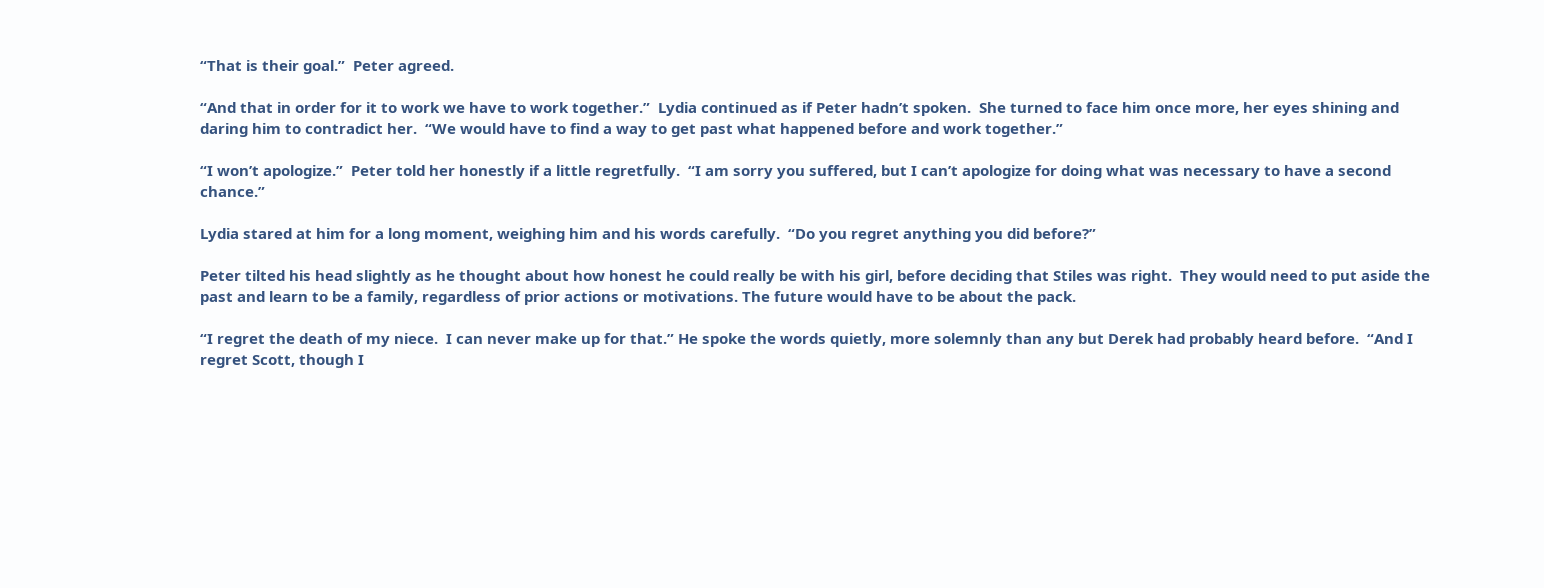“That is their goal.”  Peter agreed.

“And that in order for it to work we have to work together.”  Lydia continued as if Peter hadn’t spoken.  She turned to face him once more, her eyes shining and daring him to contradict her.  “We would have to find a way to get past what happened before and work together.”

“I won’t apologize.”  Peter told her honestly if a little regretfully.  “I am sorry you suffered, but I can’t apologize for doing what was necessary to have a second chance.”

Lydia stared at him for a long moment, weighing him and his words carefully.  “Do you regret anything you did before?”

Peter tilted his head slightly as he thought about how honest he could really be with his girl, before deciding that Stiles was right.  They would need to put aside the past and learn to be a family, regardless of prior actions or motivations. The future would have to be about the pack.

“I regret the death of my niece.  I can never make up for that.” He spoke the words quietly, more solemnly than any but Derek had probably heard before.  “And I regret Scott, though I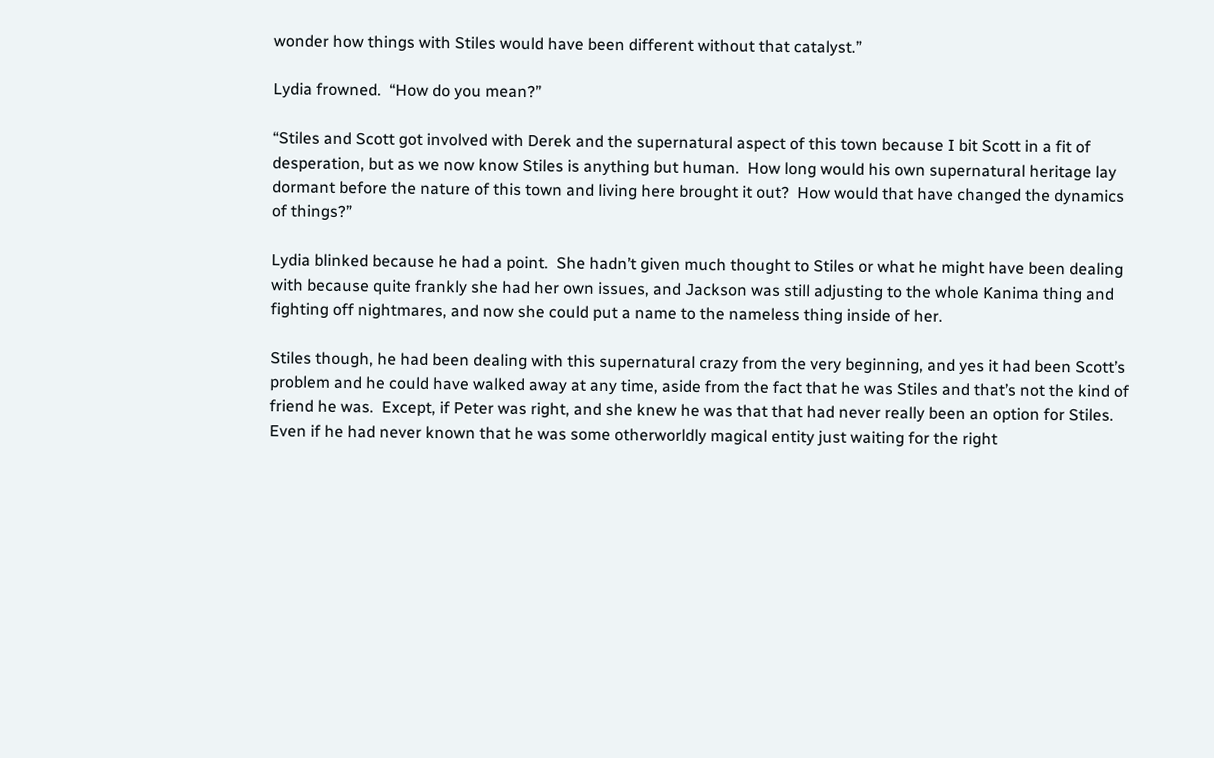wonder how things with Stiles would have been different without that catalyst.”

Lydia frowned.  “How do you mean?”

“Stiles and Scott got involved with Derek and the supernatural aspect of this town because I bit Scott in a fit of desperation, but as we now know Stiles is anything but human.  How long would his own supernatural heritage lay dormant before the nature of this town and living here brought it out?  How would that have changed the dynamics of things?”

Lydia blinked because he had a point.  She hadn’t given much thought to Stiles or what he might have been dealing with because quite frankly she had her own issues, and Jackson was still adjusting to the whole Kanima thing and fighting off nightmares, and now she could put a name to the nameless thing inside of her.

Stiles though, he had been dealing with this supernatural crazy from the very beginning, and yes it had been Scott’s problem and he could have walked away at any time, aside from the fact that he was Stiles and that’s not the kind of friend he was.  Except, if Peter was right, and she knew he was that that had never really been an option for Stiles.  Even if he had never known that he was some otherworldly magical entity just waiting for the right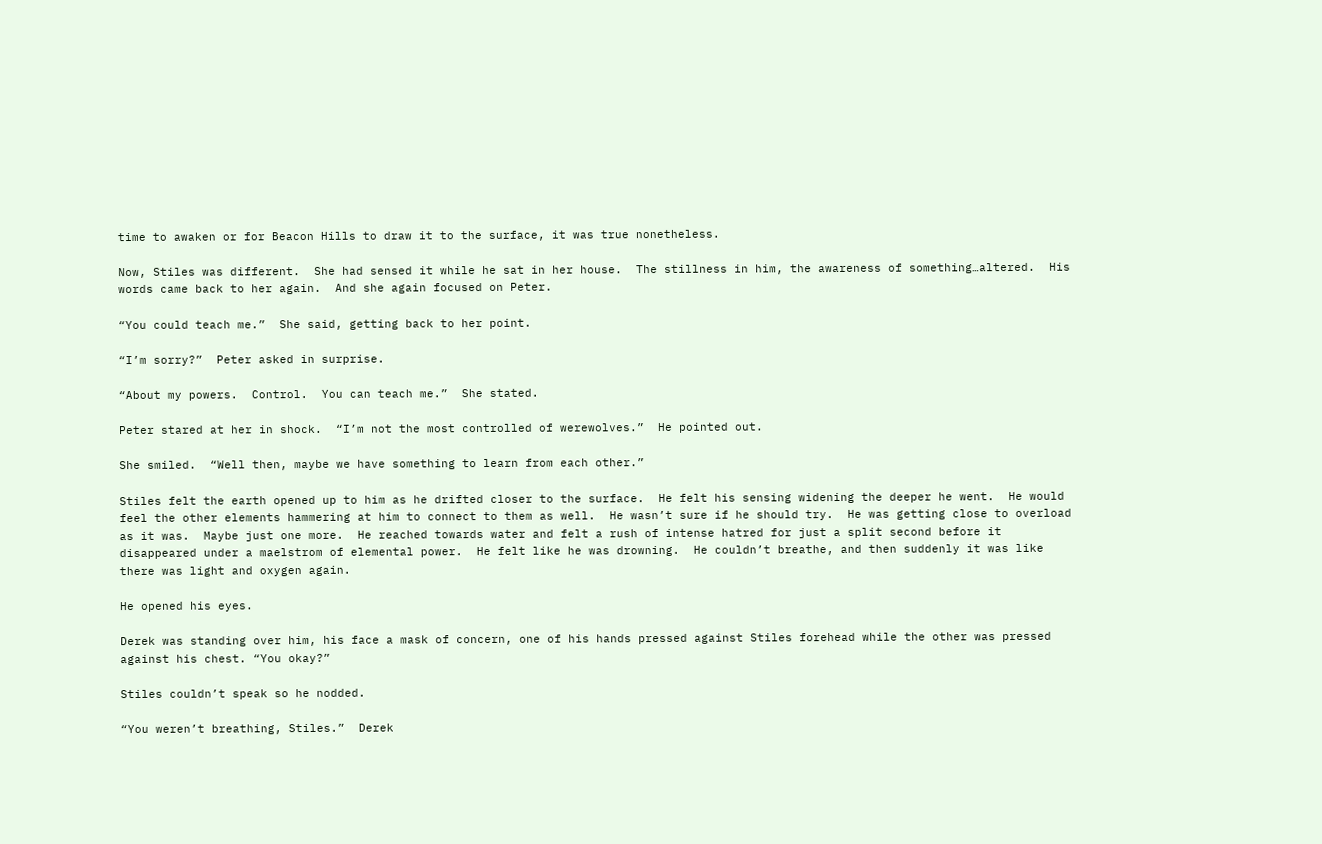time to awaken or for Beacon Hills to draw it to the surface, it was true nonetheless.

Now, Stiles was different.  She had sensed it while he sat in her house.  The stillness in him, the awareness of something…altered.  His words came back to her again.  And she again focused on Peter.

“You could teach me.”  She said, getting back to her point.

“I’m sorry?”  Peter asked in surprise.

“About my powers.  Control.  You can teach me.”  She stated.

Peter stared at her in shock.  “I’m not the most controlled of werewolves.”  He pointed out.

She smiled.  “Well then, maybe we have something to learn from each other.”

Stiles felt the earth opened up to him as he drifted closer to the surface.  He felt his sensing widening the deeper he went.  He would feel the other elements hammering at him to connect to them as well.  He wasn’t sure if he should try.  He was getting close to overload as it was.  Maybe just one more.  He reached towards water and felt a rush of intense hatred for just a split second before it disappeared under a maelstrom of elemental power.  He felt like he was drowning.  He couldn’t breathe, and then suddenly it was like there was light and oxygen again.

He opened his eyes.

Derek was standing over him, his face a mask of concern, one of his hands pressed against Stiles forehead while the other was pressed against his chest. “You okay?”

Stiles couldn’t speak so he nodded.

“You weren’t breathing, Stiles.”  Derek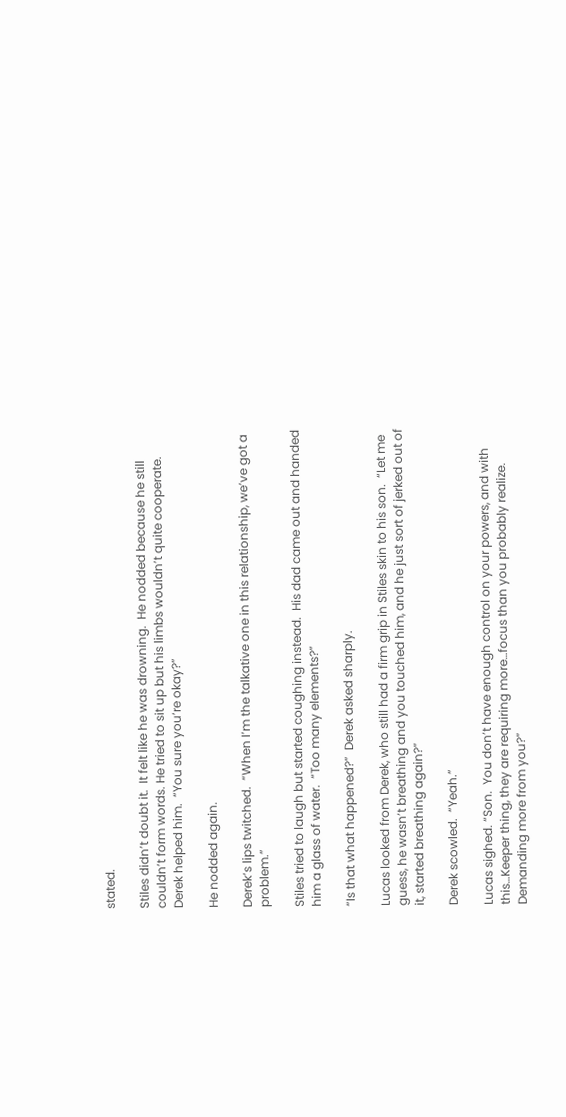stated.

Stiles didn’t doubt it.  It felt like he was drowning.  He nodded because he still couldn’t form words. He tried to sit up but his limbs wouldn’t quite cooperate.  Derek helped him.  “You sure you’re okay?”

He nodded again.

Derek’s lips twitched.  “When I’m the talkative one in this relationship, we’ve got a problem.”

Stiles tried to laugh but started coughing instead.  His dad came out and handed him a glass of water.  “Too many elements?”

“Is that what happened?”  Derek asked sharply.

Lucas looked from Derek, who still had a firm grip in Stiles skin to his son.  “Let me guess, he wasn’t breathing and you touched him, and he just sort of jerked out of it, started breathing again?”

Derek scowled.  “Yeah.”

Lucas sighed. “Son.  You don’t have enough control on your powers, and with this…Keeper thing, they are requiring more…focus than you probably realize.  Demanding more from you?”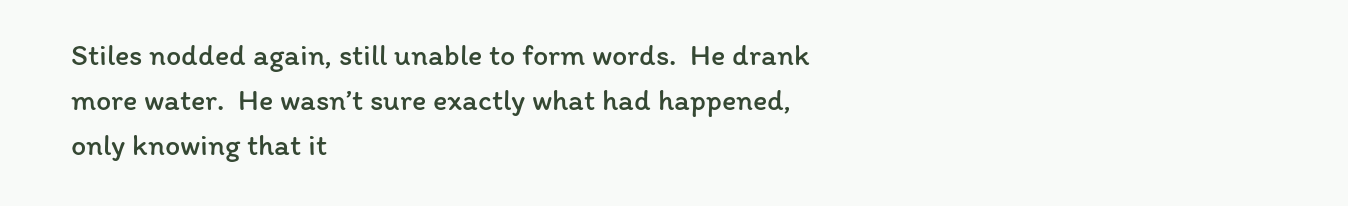Stiles nodded again, still unable to form words.  He drank more water.  He wasn’t sure exactly what had happened, only knowing that it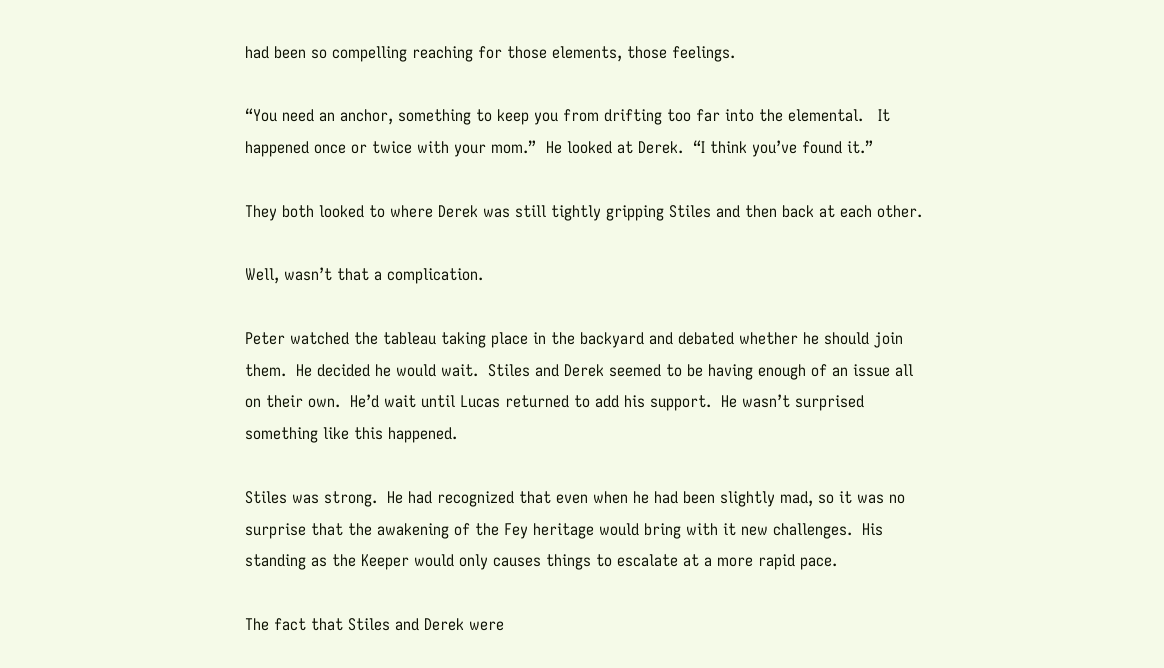had been so compelling reaching for those elements, those feelings.

“You need an anchor, something to keep you from drifting too far into the elemental.   It happened once or twice with your mom.”  He looked at Derek.  “I think you’ve found it.”

They both looked to where Derek was still tightly gripping Stiles and then back at each other.

Well, wasn’t that a complication.

Peter watched the tableau taking place in the backyard and debated whether he should join them.  He decided he would wait.  Stiles and Derek seemed to be having enough of an issue all on their own.  He’d wait until Lucas returned to add his support.  He wasn’t surprised something like this happened.

Stiles was strong.  He had recognized that even when he had been slightly mad, so it was no surprise that the awakening of the Fey heritage would bring with it new challenges.  His standing as the Keeper would only causes things to escalate at a more rapid pace.

The fact that Stiles and Derek were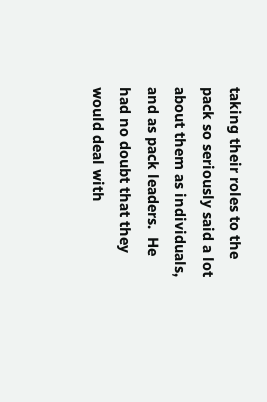taking their roles to the pack so seriously said a lot about them as individuals, and as pack leaders.  He had no doubt that they would deal with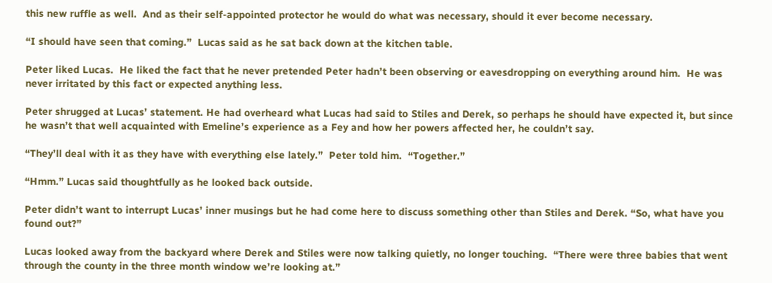this new ruffle as well.  And as their self-appointed protector he would do what was necessary, should it ever become necessary.

“I should have seen that coming.”  Lucas said as he sat back down at the kitchen table.

Peter liked Lucas.  He liked the fact that he never pretended Peter hadn’t been observing or eavesdropping on everything around him.  He was never irritated by this fact or expected anything less.

Peter shrugged at Lucas’ statement. He had overheard what Lucas had said to Stiles and Derek, so perhaps he should have expected it, but since he wasn’t that well acquainted with Emeline’s experience as a Fey and how her powers affected her, he couldn’t say.

“They’ll deal with it as they have with everything else lately.”  Peter told him.  “Together.”

“Hmm.” Lucas said thoughtfully as he looked back outside.

Peter didn’t want to interrupt Lucas’ inner musings but he had come here to discuss something other than Stiles and Derek. “So, what have you found out?”

Lucas looked away from the backyard where Derek and Stiles were now talking quietly, no longer touching.  “There were three babies that went through the county in the three month window we’re looking at.”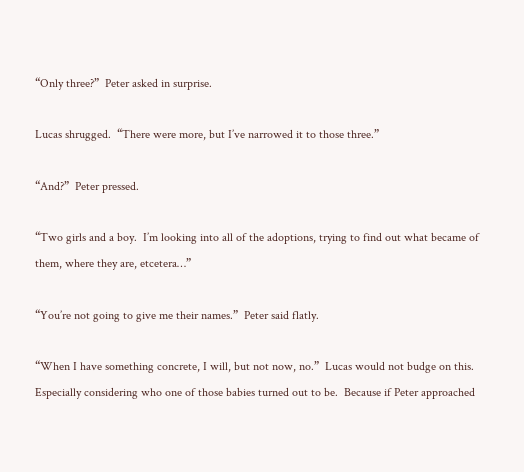“Only three?”  Peter asked in surprise.

Lucas shrugged.  “There were more, but I’ve narrowed it to those three.”

“And?”  Peter pressed.

“Two girls and a boy.  I’m looking into all of the adoptions, trying to find out what became of them, where they are, etcetera…”

“You’re not going to give me their names.”  Peter said flatly.

“When I have something concrete, I will, but not now, no.”  Lucas would not budge on this.  Especially considering who one of those babies turned out to be.  Because if Peter approached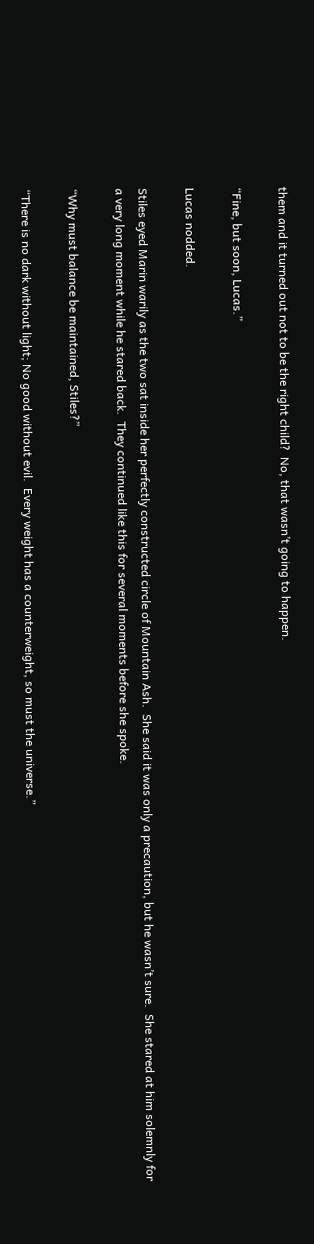them and it turned out not to be the right child?  No, that wasn’t going to happen.

“Fine, but soon, Lucas.”

Lucas nodded.

Stiles eyed Marin warily as the two sat inside her perfectly constructed circle of Mountain Ash.  She said it was only a precaution, but he wasn’t sure.  She stared at him solemnly for a very long moment while he stared back.  They continued like this for several moments before she spoke.

“Why must balance be maintained, Stiles?”

“There is no dark without light; No good without evil.  Every weight has a counterweight, so must the universe.”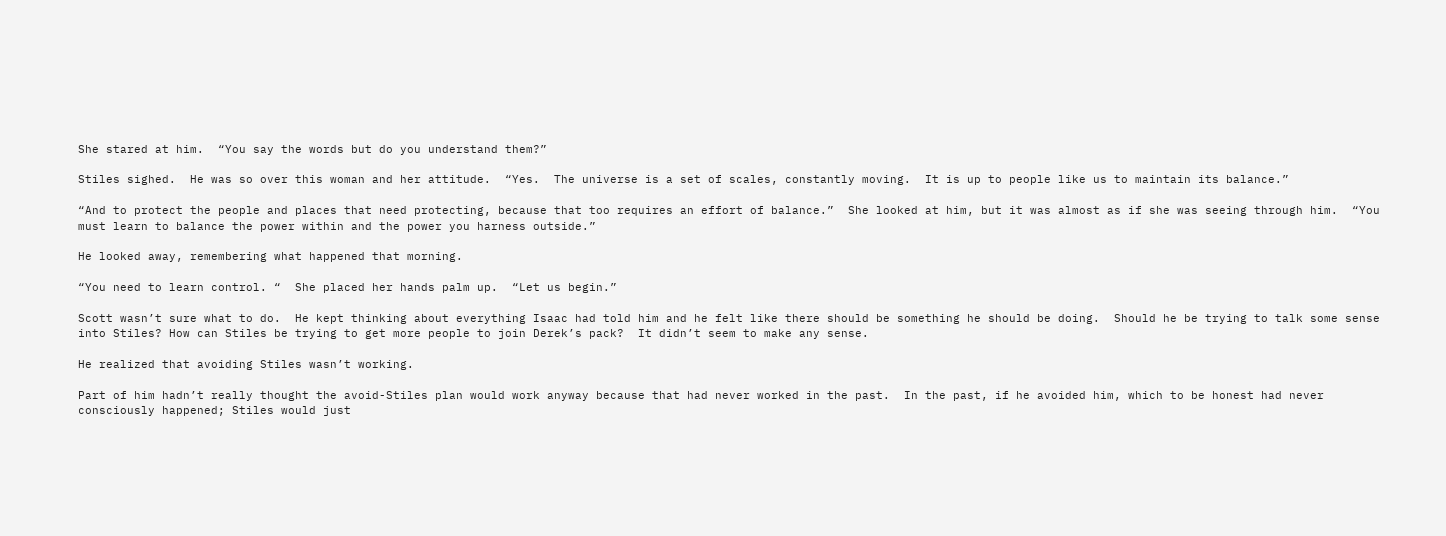She stared at him.  “You say the words but do you understand them?”

Stiles sighed.  He was so over this woman and her attitude.  “Yes.  The universe is a set of scales, constantly moving.  It is up to people like us to maintain its balance.”

“And to protect the people and places that need protecting, because that too requires an effort of balance.”  She looked at him, but it was almost as if she was seeing through him.  “You must learn to balance the power within and the power you harness outside.”

He looked away, remembering what happened that morning.

“You need to learn control. “  She placed her hands palm up.  “Let us begin.”

Scott wasn’t sure what to do.  He kept thinking about everything Isaac had told him and he felt like there should be something he should be doing.  Should he be trying to talk some sense into Stiles? How can Stiles be trying to get more people to join Derek’s pack?  It didn’t seem to make any sense.

He realized that avoiding Stiles wasn’t working.

Part of him hadn’t really thought the avoid-Stiles plan would work anyway because that had never worked in the past.  In the past, if he avoided him, which to be honest had never consciously happened; Stiles would just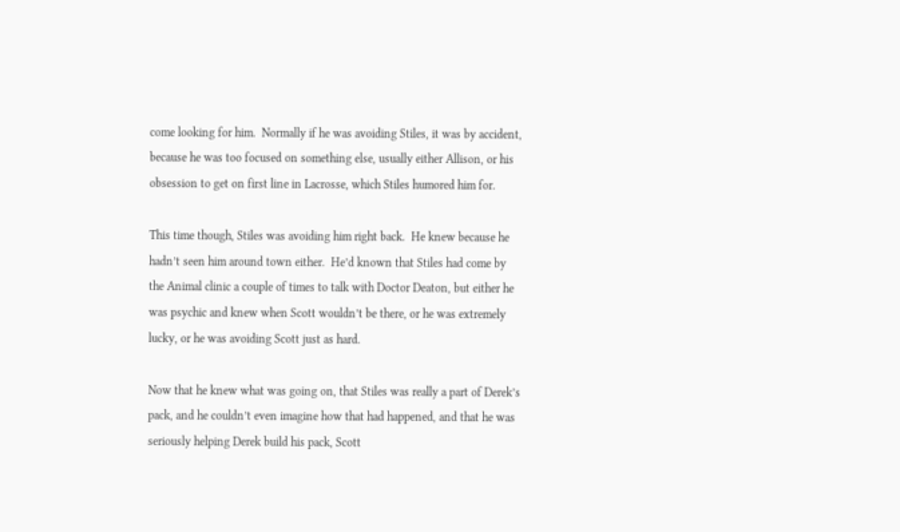come looking for him.  Normally if he was avoiding Stiles, it was by accident, because he was too focused on something else, usually either Allison, or his obsession to get on first line in Lacrosse, which Stiles humored him for.

This time though, Stiles was avoiding him right back.  He knew because he hadn’t seen him around town either.  He’d known that Stiles had come by the Animal clinic a couple of times to talk with Doctor Deaton, but either he was psychic and knew when Scott wouldn’t be there, or he was extremely lucky, or he was avoiding Scott just as hard.

Now that he knew what was going on, that Stiles was really a part of Derek’s pack, and he couldn’t even imagine how that had happened, and that he was seriously helping Derek build his pack, Scott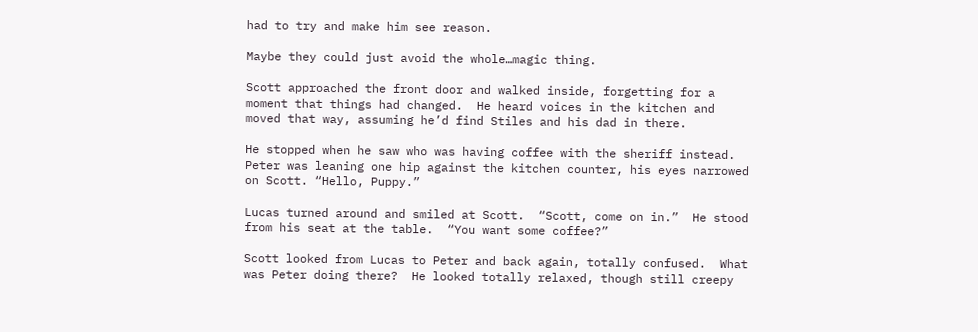had to try and make him see reason.

Maybe they could just avoid the whole…magic thing.

Scott approached the front door and walked inside, forgetting for a moment that things had changed.  He heard voices in the kitchen and moved that way, assuming he’d find Stiles and his dad in there.

He stopped when he saw who was having coffee with the sheriff instead.  Peter was leaning one hip against the kitchen counter, his eyes narrowed on Scott. “Hello, Puppy.”

Lucas turned around and smiled at Scott.  “Scott, come on in.”  He stood from his seat at the table.  “You want some coffee?”

Scott looked from Lucas to Peter and back again, totally confused.  What was Peter doing there?  He looked totally relaxed, though still creepy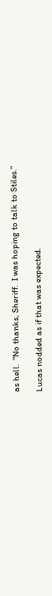as hell.  “No thanks, Sheriff.  I was hoping to talk to Stiles.”

Lucas nodded as if that was expected.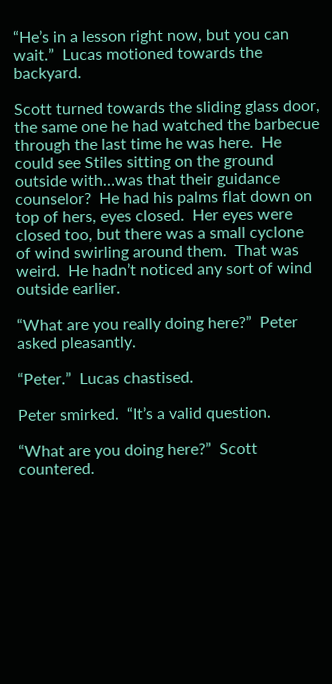“He’s in a lesson right now, but you can wait.”  Lucas motioned towards the backyard.

Scott turned towards the sliding glass door, the same one he had watched the barbecue through the last time he was here.  He could see Stiles sitting on the ground outside with…was that their guidance counselor?  He had his palms flat down on top of hers, eyes closed.  Her eyes were closed too, but there was a small cyclone of wind swirling around them.  That was weird.  He hadn’t noticed any sort of wind outside earlier.

“What are you really doing here?”  Peter asked pleasantly.

“Peter.”  Lucas chastised.

Peter smirked.  “It’s a valid question.

“What are you doing here?”  Scott countered.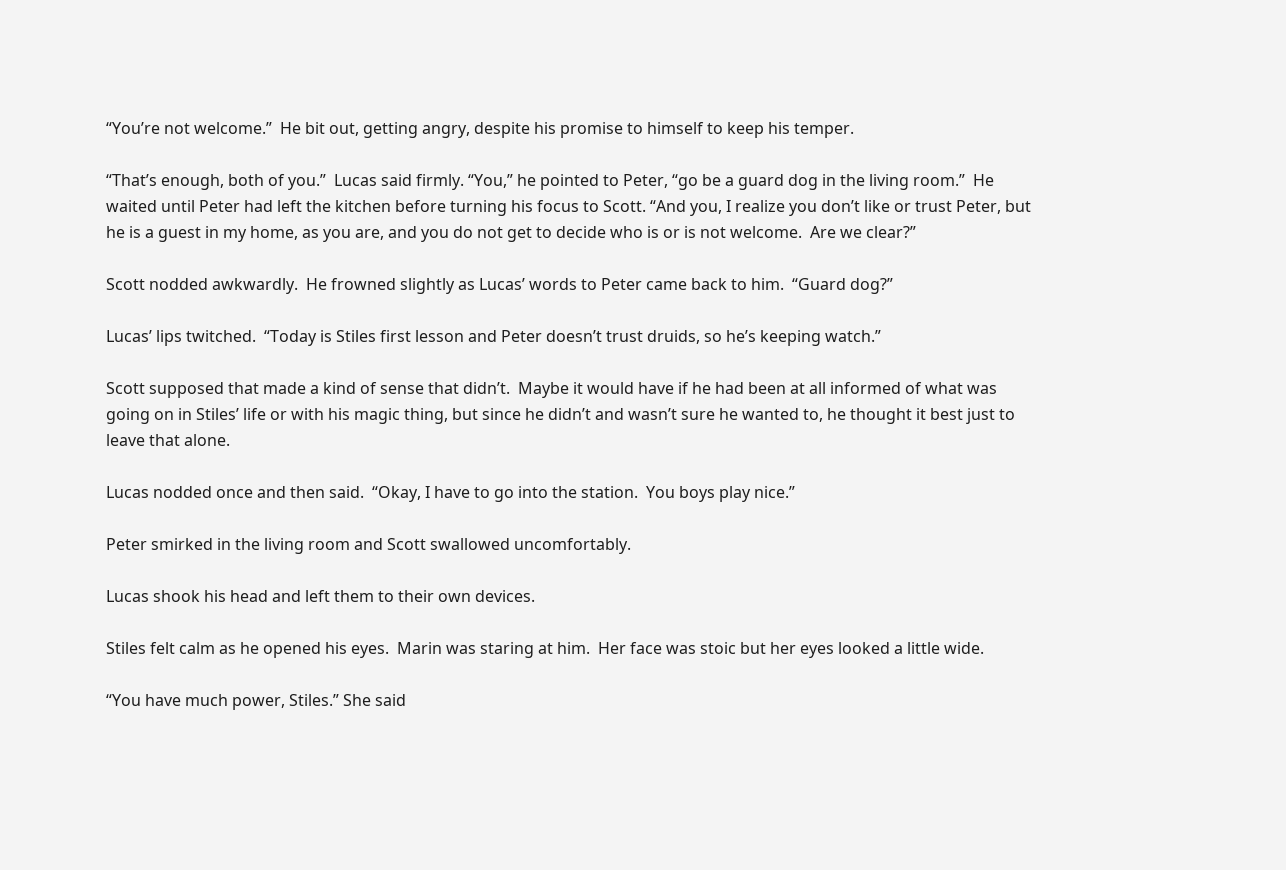“You’re not welcome.”  He bit out, getting angry, despite his promise to himself to keep his temper.

“That’s enough, both of you.”  Lucas said firmly. “You,” he pointed to Peter, “go be a guard dog in the living room.”  He waited until Peter had left the kitchen before turning his focus to Scott. “And you, I realize you don’t like or trust Peter, but he is a guest in my home, as you are, and you do not get to decide who is or is not welcome.  Are we clear?”

Scott nodded awkwardly.  He frowned slightly as Lucas’ words to Peter came back to him.  “Guard dog?”

Lucas’ lips twitched.  “Today is Stiles first lesson and Peter doesn’t trust druids, so he’s keeping watch.”

Scott supposed that made a kind of sense that didn’t.  Maybe it would have if he had been at all informed of what was going on in Stiles’ life or with his magic thing, but since he didn’t and wasn’t sure he wanted to, he thought it best just to leave that alone.

Lucas nodded once and then said.  “Okay, I have to go into the station.  You boys play nice.”

Peter smirked in the living room and Scott swallowed uncomfortably.

Lucas shook his head and left them to their own devices.

Stiles felt calm as he opened his eyes.  Marin was staring at him.  Her face was stoic but her eyes looked a little wide.

“You have much power, Stiles.” She said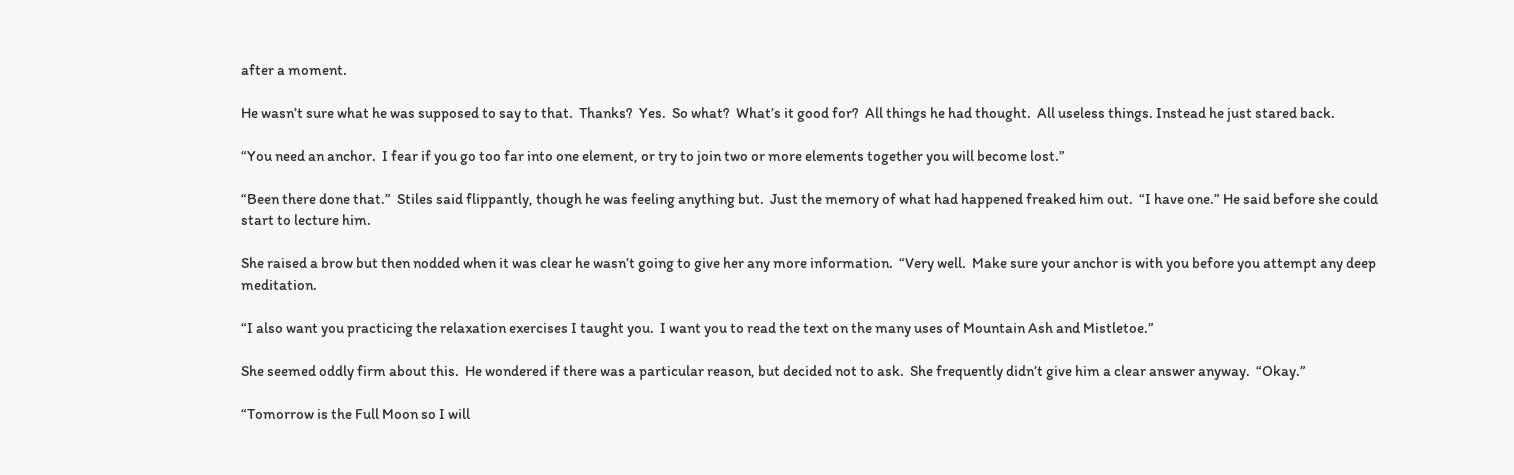after a moment.

He wasn’t sure what he was supposed to say to that.  Thanks?  Yes.  So what?  What’s it good for?  All things he had thought.  All useless things. Instead he just stared back.

“You need an anchor.  I fear if you go too far into one element, or try to join two or more elements together you will become lost.”

“Been there done that.”  Stiles said flippantly, though he was feeling anything but.  Just the memory of what had happened freaked him out.  “I have one.” He said before she could start to lecture him.

She raised a brow but then nodded when it was clear he wasn’t going to give her any more information.  “Very well.  Make sure your anchor is with you before you attempt any deep meditation.

“I also want you practicing the relaxation exercises I taught you.  I want you to read the text on the many uses of Mountain Ash and Mistletoe.”

She seemed oddly firm about this.  He wondered if there was a particular reason, but decided not to ask.  She frequently didn’t give him a clear answer anyway.  “Okay.”

“Tomorrow is the Full Moon so I will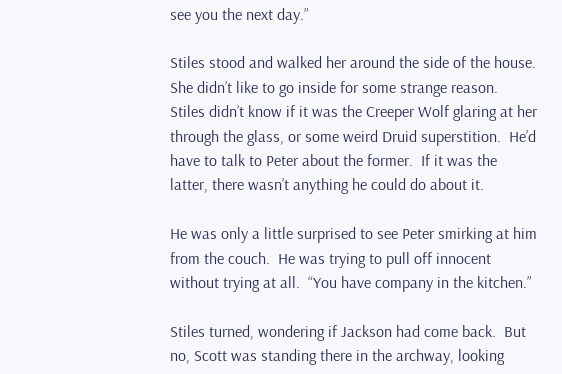see you the next day.”

Stiles stood and walked her around the side of the house.  She didn’t like to go inside for some strange reason.  Stiles didn’t know if it was the Creeper Wolf glaring at her through the glass, or some weird Druid superstition.  He’d have to talk to Peter about the former.  If it was the latter, there wasn’t anything he could do about it.

He was only a little surprised to see Peter smirking at him from the couch.  He was trying to pull off innocent without trying at all.  “You have company in the kitchen.”

Stiles turned, wondering if Jackson had come back.  But no, Scott was standing there in the archway, looking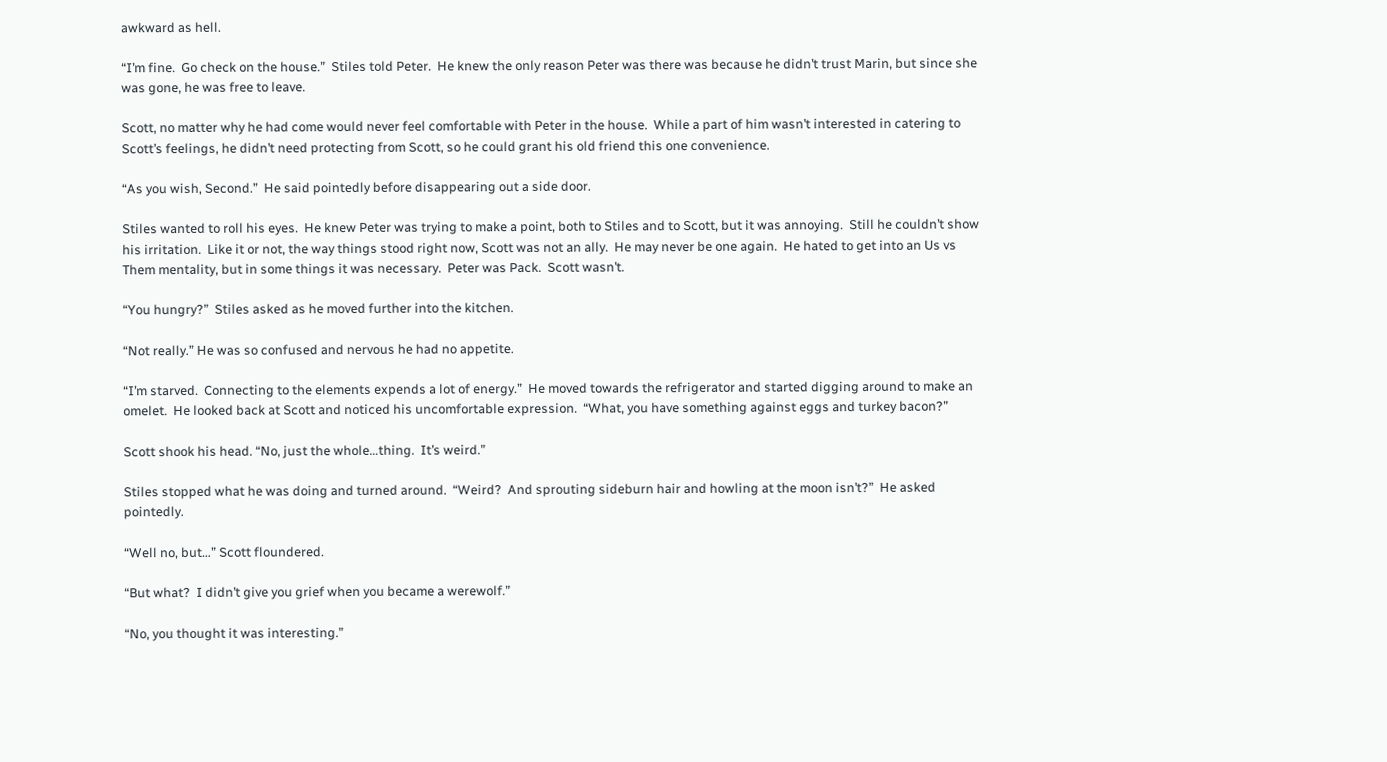awkward as hell.

“I’m fine.  Go check on the house.”  Stiles told Peter.  He knew the only reason Peter was there was because he didn’t trust Marin, but since she was gone, he was free to leave.

Scott, no matter why he had come would never feel comfortable with Peter in the house.  While a part of him wasn’t interested in catering to Scott’s feelings, he didn’t need protecting from Scott, so he could grant his old friend this one convenience.

“As you wish, Second.”  He said pointedly before disappearing out a side door.

Stiles wanted to roll his eyes.  He knew Peter was trying to make a point, both to Stiles and to Scott, but it was annoying.  Still he couldn’t show his irritation.  Like it or not, the way things stood right now, Scott was not an ally.  He may never be one again.  He hated to get into an Us vs Them mentality, but in some things it was necessary.  Peter was Pack.  Scott wasn’t.

“You hungry?”  Stiles asked as he moved further into the kitchen.

“Not really.” He was so confused and nervous he had no appetite.

“I’m starved.  Connecting to the elements expends a lot of energy.”  He moved towards the refrigerator and started digging around to make an omelet.  He looked back at Scott and noticed his uncomfortable expression.  “What, you have something against eggs and turkey bacon?”

Scott shook his head. “No, just the whole…thing.  It’s weird.”

Stiles stopped what he was doing and turned around.  “Weird?  And sprouting sideburn hair and howling at the moon isn’t?”  He asked pointedly.

“Well no, but…” Scott floundered.

“But what?  I didn’t give you grief when you became a werewolf.”

“No, you thought it was interesting.”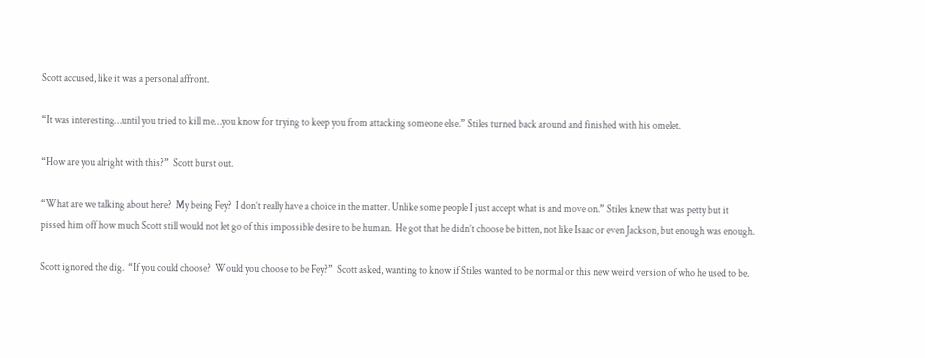Scott accused, like it was a personal affront.

“It was interesting…until you tried to kill me…you know for trying to keep you from attacking someone else.” Stiles turned back around and finished with his omelet.

“How are you alright with this?”  Scott burst out.

“What are we talking about here?  My being Fey?  I don’t really have a choice in the matter. Unlike some people I just accept what is and move on.” Stiles knew that was petty but it pissed him off how much Scott still would not let go of this impossible desire to be human.  He got that he didn’t choose be bitten, not like Isaac or even Jackson, but enough was enough.

Scott ignored the dig.  “If you could choose?  Would you choose to be Fey?”  Scott asked, wanting to know if Stiles wanted to be normal or this new weird version of who he used to be.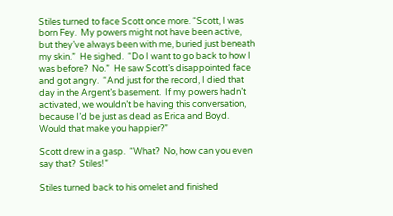Stiles turned to face Scott once more. “Scott, I was born Fey.  My powers might not have been active, but they’ve always been with me, buried just beneath my skin.”  He sighed.  “Do I want to go back to how I was before?  No.”  He saw Scott’s disappointed face and got angry.  “And just for the record, I died that day in the Argent’s basement.  If my powers hadn’t activated, we wouldn’t be having this conversation, because I’d be just as dead as Erica and Boyd.  Would that make you happier?”

Scott drew in a gasp.  “What?  No, how can you even say that?  Stiles!”

Stiles turned back to his omelet and finished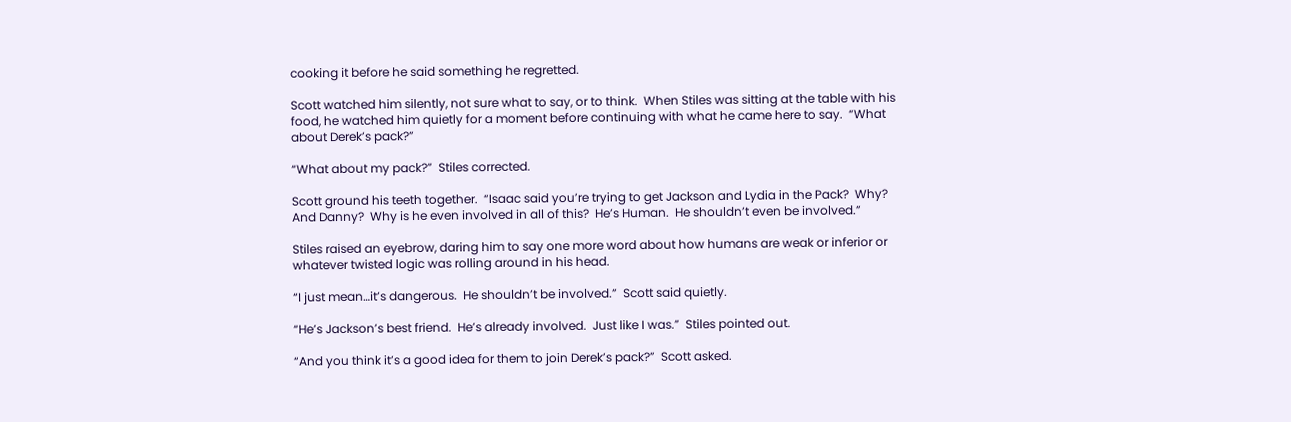cooking it before he said something he regretted.

Scott watched him silently, not sure what to say, or to think.  When Stiles was sitting at the table with his food, he watched him quietly for a moment before continuing with what he came here to say.  “What about Derek’s pack?”

“What about my pack?”  Stiles corrected.

Scott ground his teeth together.  “Isaac said you’re trying to get Jackson and Lydia in the Pack?  Why?  And Danny?  Why is he even involved in all of this?  He’s Human.  He shouldn’t even be involved.”

Stiles raised an eyebrow, daring him to say one more word about how humans are weak or inferior or whatever twisted logic was rolling around in his head.

“I just mean…it’s dangerous.  He shouldn’t be involved.”  Scott said quietly.

“He’s Jackson’s best friend.  He’s already involved.  Just like I was.”  Stiles pointed out.

“And you think it’s a good idea for them to join Derek’s pack?”  Scott asked.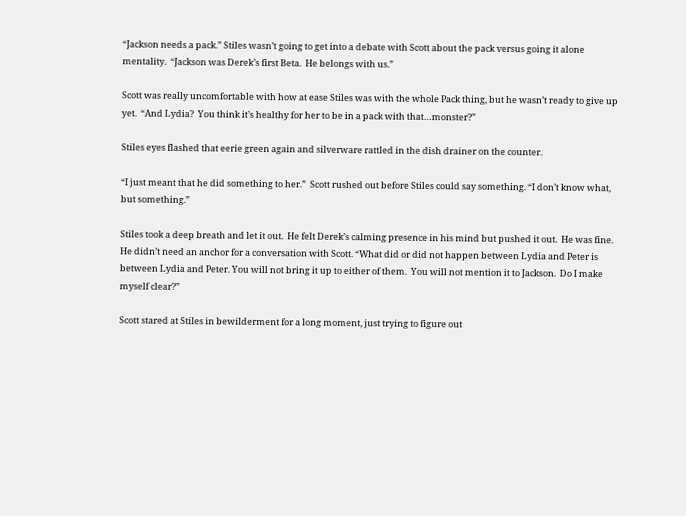“Jackson needs a pack.” Stiles wasn’t going to get into a debate with Scott about the pack versus going it alone mentality.  “Jackson was Derek’s first Beta.  He belongs with us.”

Scott was really uncomfortable with how at ease Stiles was with the whole Pack thing, but he wasn’t ready to give up yet.  “And Lydia?  You think it’s healthy for her to be in a pack with that…monster?”

Stiles eyes flashed that eerie green again and silverware rattled in the dish drainer on the counter.

“I just meant that he did something to her.”  Scott rushed out before Stiles could say something. “I don’t know what, but something.”

Stiles took a deep breath and let it out.  He felt Derek’s calming presence in his mind but pushed it out.  He was fine.  He didn’t need an anchor for a conversation with Scott. “What did or did not happen between Lydia and Peter is between Lydia and Peter. You will not bring it up to either of them.  You will not mention it to Jackson.  Do I make myself clear?”

Scott stared at Stiles in bewilderment for a long moment, just trying to figure out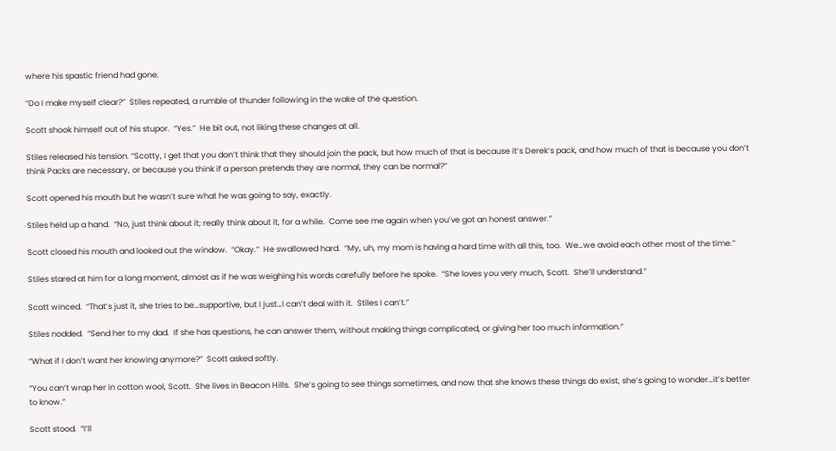where his spastic friend had gone.

“Do I make myself clear?”  Stiles repeated, a rumble of thunder following in the wake of the question.

Scott shook himself out of his stupor.  “Yes.”  He bit out, not liking these changes at all.

Stiles released his tension. “Scotty, I get that you don’t think that they should join the pack, but how much of that is because it’s Derek’s pack, and how much of that is because you don’t think Packs are necessary, or because you think if a person pretends they are normal, they can be normal?”

Scott opened his mouth but he wasn’t sure what he was going to say, exactly.

Stiles held up a hand.  “No, just think about it; really think about it, for a while.  Come see me again when you’ve got an honest answer.”

Scott closed his mouth and looked out the window.  “Okay.”  He swallowed hard.  “My, uh, my mom is having a hard time with all this, too.  We…we avoid each other most of the time.”

Stiles stared at him for a long moment, almost as if he was weighing his words carefully before he spoke.  “She loves you very much, Scott.  She’ll understand.”

Scott winced.  “That’s just it, she tries to be…supportive, but I just…I can’t deal with it.  Stiles I can’t.”

Stiles nodded.  “Send her to my dad.  If she has questions, he can answer them, without making things complicated, or giving her too much information.”

“What if I don’t want her knowing anymore?”  Scott asked softly.

“You can’t wrap her in cotton wool, Scott.  She lives in Beacon Hills.  She’s going to see things sometimes, and now that she knows these things do exist, she’s going to wonder…it’s better to know.”

Scott stood.  “I’ll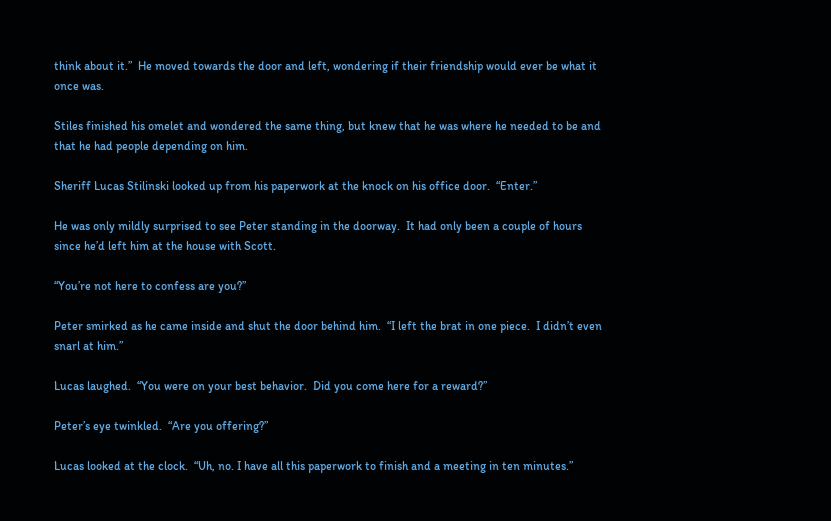think about it.”  He moved towards the door and left, wondering if their friendship would ever be what it once was.

Stiles finished his omelet and wondered the same thing, but knew that he was where he needed to be and that he had people depending on him.

Sheriff Lucas Stilinski looked up from his paperwork at the knock on his office door.  “Enter.”

He was only mildly surprised to see Peter standing in the doorway.  It had only been a couple of hours since he’d left him at the house with Scott.

“You’re not here to confess are you?”

Peter smirked as he came inside and shut the door behind him.  “I left the brat in one piece.  I didn’t even snarl at him.”

Lucas laughed.  “You were on your best behavior.  Did you come here for a reward?”

Peter’s eye twinkled.  “Are you offering?”

Lucas looked at the clock.  “Uh, no. I have all this paperwork to finish and a meeting in ten minutes.”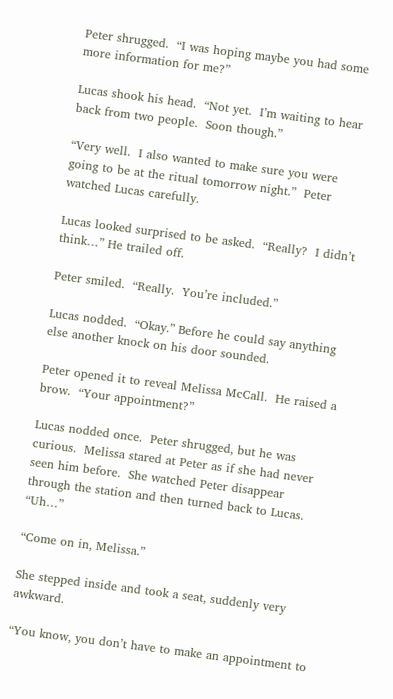Peter shrugged.  “I was hoping maybe you had some more information for me?”

Lucas shook his head.  “Not yet.  I’m waiting to hear back from two people.  Soon though.”

“Very well.  I also wanted to make sure you were going to be at the ritual tomorrow night.”  Peter watched Lucas carefully.

Lucas looked surprised to be asked.  “Really?  I didn’t think…” He trailed off.

Peter smiled.  “Really.  You’re included.”

Lucas nodded.  “Okay.” Before he could say anything else another knock on his door sounded.

Peter opened it to reveal Melissa McCall.  He raised a brow.  “Your appointment?”

Lucas nodded once.  Peter shrugged, but he was curious.  Melissa stared at Peter as if she had never seen him before.  She watched Peter disappear through the station and then turned back to Lucas. “Uh…”

“Come on in, Melissa.”

She stepped inside and took a seat, suddenly very awkward.

“You know, you don’t have to make an appointment to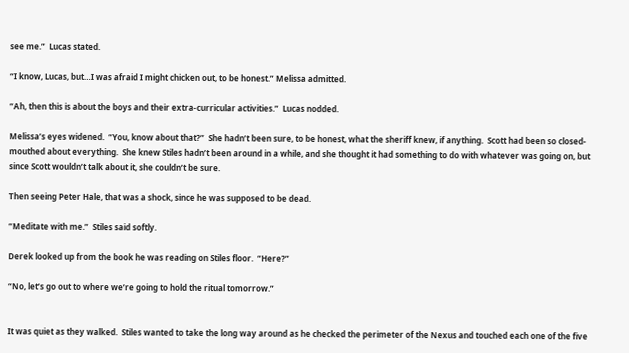see me.”  Lucas stated.

“I know, Lucas, but…I was afraid I might chicken out, to be honest.” Melissa admitted.

“Ah, then this is about the boys and their extra-curricular activities.”  Lucas nodded.

Melissa’s eyes widened.  “You, know about that?”  She hadn’t been sure, to be honest, what the sheriff knew, if anything.  Scott had been so closed-mouthed about everything.  She knew Stiles hadn’t been around in a while, and she thought it had something to do with whatever was going on, but since Scott wouldn’t talk about it, she couldn’t be sure.

Then seeing Peter Hale, that was a shock, since he was supposed to be dead.

“Meditate with me.”  Stiles said softly.

Derek looked up from the book he was reading on Stiles floor.  “Here?”

“No, let’s go out to where we’re going to hold the ritual tomorrow.”


It was quiet as they walked.  Stiles wanted to take the long way around as he checked the perimeter of the Nexus and touched each one of the five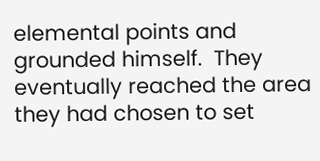elemental points and grounded himself.  They eventually reached the area they had chosen to set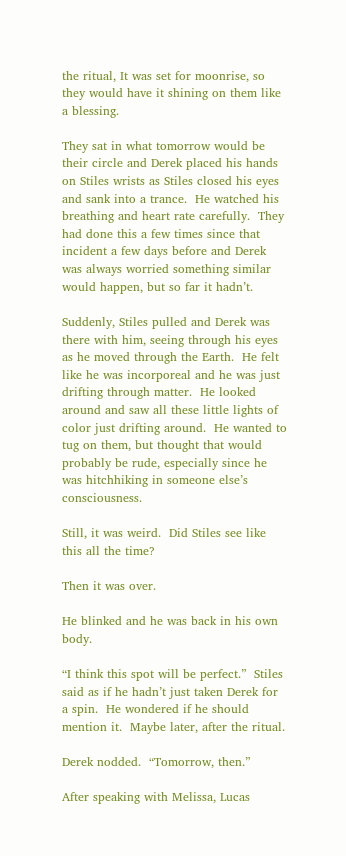the ritual, It was set for moonrise, so they would have it shining on them like a blessing.

They sat in what tomorrow would be their circle and Derek placed his hands on Stiles wrists as Stiles closed his eyes and sank into a trance.  He watched his breathing and heart rate carefully.  They had done this a few times since that incident a few days before and Derek was always worried something similar would happen, but so far it hadn’t.

Suddenly, Stiles pulled and Derek was there with him, seeing through his eyes as he moved through the Earth.  He felt like he was incorporeal and he was just drifting through matter.  He looked around and saw all these little lights of color just drifting around.  He wanted to tug on them, but thought that would probably be rude, especially since he was hitchhiking in someone else’s consciousness.

Still, it was weird.  Did Stiles see like this all the time?

Then it was over.

He blinked and he was back in his own body.

“I think this spot will be perfect.”  Stiles said as if he hadn’t just taken Derek for a spin.  He wondered if he should mention it.  Maybe later, after the ritual.

Derek nodded.  “Tomorrow, then.”

After speaking with Melissa, Lucas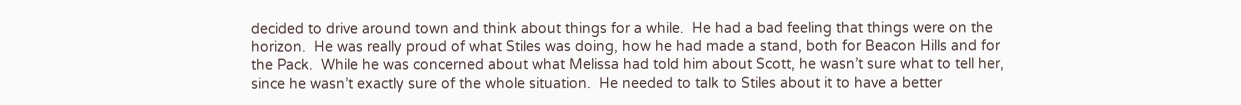decided to drive around town and think about things for a while.  He had a bad feeling that things were on the horizon.  He was really proud of what Stiles was doing, how he had made a stand, both for Beacon Hills and for the Pack.  While he was concerned about what Melissa had told him about Scott, he wasn’t sure what to tell her, since he wasn’t exactly sure of the whole situation.  He needed to talk to Stiles about it to have a better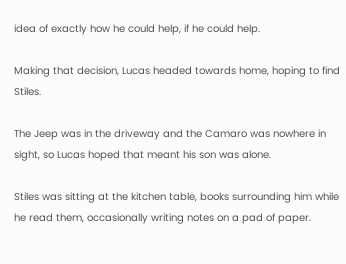idea of exactly how he could help, if he could help.

Making that decision, Lucas headed towards home, hoping to find Stiles.

The Jeep was in the driveway and the Camaro was nowhere in sight, so Lucas hoped that meant his son was alone.

Stiles was sitting at the kitchen table, books surrounding him while he read them, occasionally writing notes on a pad of paper.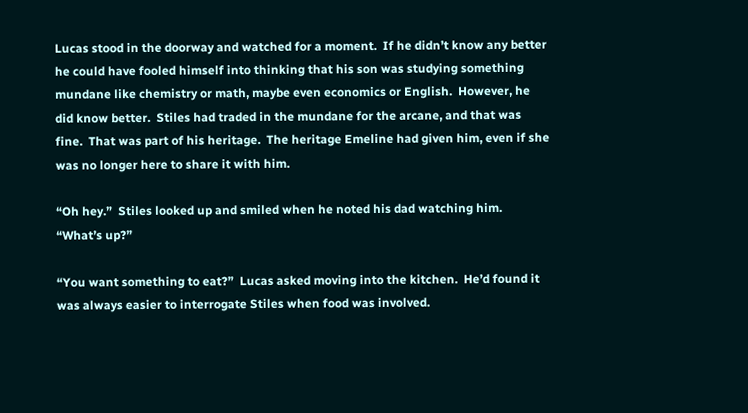Lucas stood in the doorway and watched for a moment.  If he didn’t know any better he could have fooled himself into thinking that his son was studying something mundane like chemistry or math, maybe even economics or English.  However, he did know better.  Stiles had traded in the mundane for the arcane, and that was fine.  That was part of his heritage.  The heritage Emeline had given him, even if she was no longer here to share it with him.

“Oh hey.”  Stiles looked up and smiled when he noted his dad watching him.  “What’s up?”

“You want something to eat?”  Lucas asked moving into the kitchen.  He’d found it was always easier to interrogate Stiles when food was involved.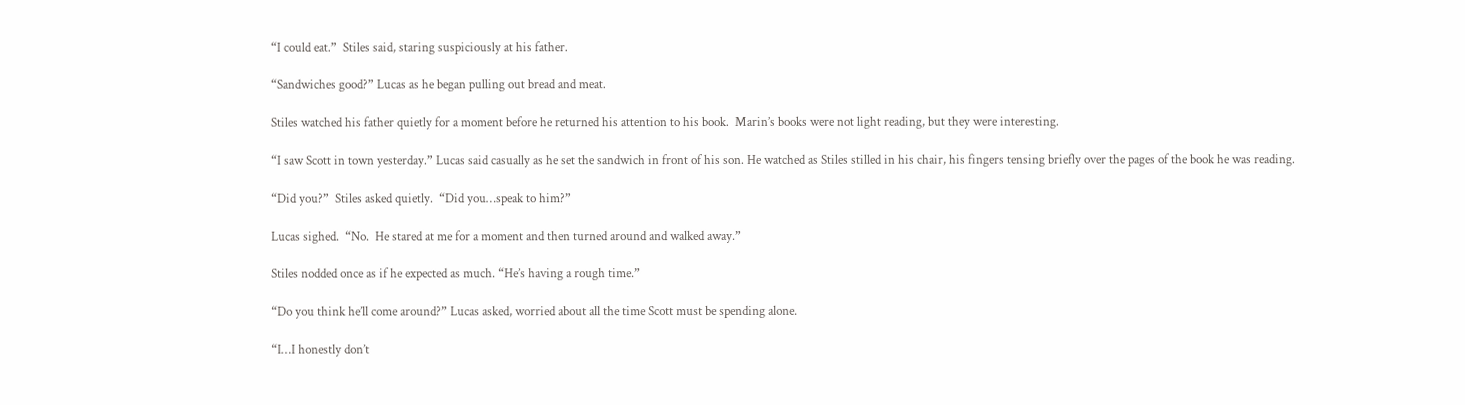“I could eat.”  Stiles said, staring suspiciously at his father.

“Sandwiches good?” Lucas as he began pulling out bread and meat.

Stiles watched his father quietly for a moment before he returned his attention to his book.  Marin’s books were not light reading, but they were interesting.

“I saw Scott in town yesterday.” Lucas said casually as he set the sandwich in front of his son. He watched as Stiles stilled in his chair, his fingers tensing briefly over the pages of the book he was reading.

“Did you?”  Stiles asked quietly.  “Did you…speak to him?”

Lucas sighed.  “No.  He stared at me for a moment and then turned around and walked away.”

Stiles nodded once as if he expected as much. “He’s having a rough time.”

“Do you think he’ll come around?” Lucas asked, worried about all the time Scott must be spending alone.

“I…I honestly don’t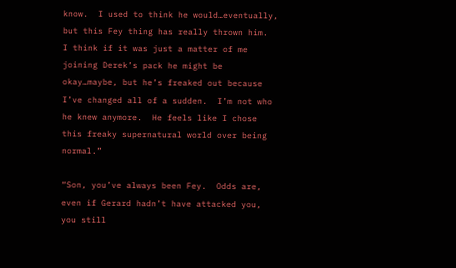know.  I used to think he would…eventually, but this Fey thing has really thrown him.  I think if it was just a matter of me joining Derek’s pack he might be okay…maybe, but he’s freaked out because I’ve changed all of a sudden.  I’m not who he knew anymore.  He feels like I chose this freaky supernatural world over being normal.”

“Son, you’ve always been Fey.  Odds are, even if Gerard hadn’t have attacked you, you still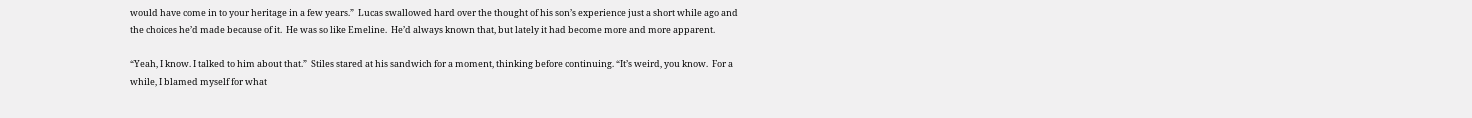would have come in to your heritage in a few years.”  Lucas swallowed hard over the thought of his son’s experience just a short while ago and the choices he’d made because of it.  He was so like Emeline.  He’d always known that, but lately it had become more and more apparent.

“Yeah, I know. I talked to him about that.”  Stiles stared at his sandwich for a moment, thinking before continuing. “It’s weird, you know.  For a while, I blamed myself for what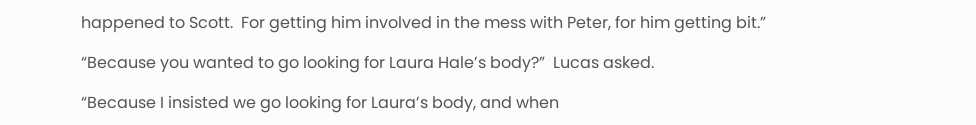happened to Scott.  For getting him involved in the mess with Peter, for him getting bit.”

“Because you wanted to go looking for Laura Hale’s body?”  Lucas asked.

“Because I insisted we go looking for Laura’s body, and when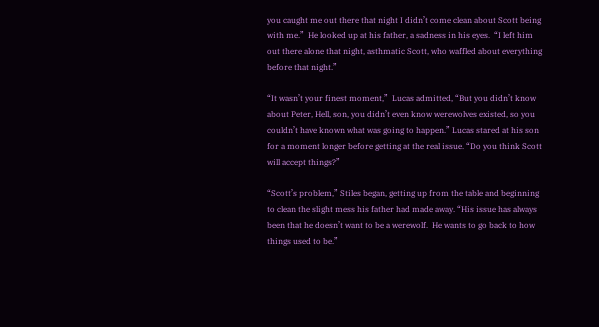you caught me out there that night I didn’t come clean about Scott being with me.”  He looked up at his father, a sadness in his eyes.  “I left him out there alone that night, asthmatic Scott, who waffled about everything before that night.”

“It wasn’t your finest moment,”  Lucas admitted, “But you didn’t know about Peter, Hell, son, you didn’t even know werewolves existed, so you couldn’t have known what was going to happen.” Lucas stared at his son for a moment longer before getting at the real issue. “Do you think Scott will accept things?”

“Scott’s problem,” Stiles began, getting up from the table and beginning to clean the slight mess his father had made away. “His issue has always been that he doesn’t want to be a werewolf.  He wants to go back to how things used to be.”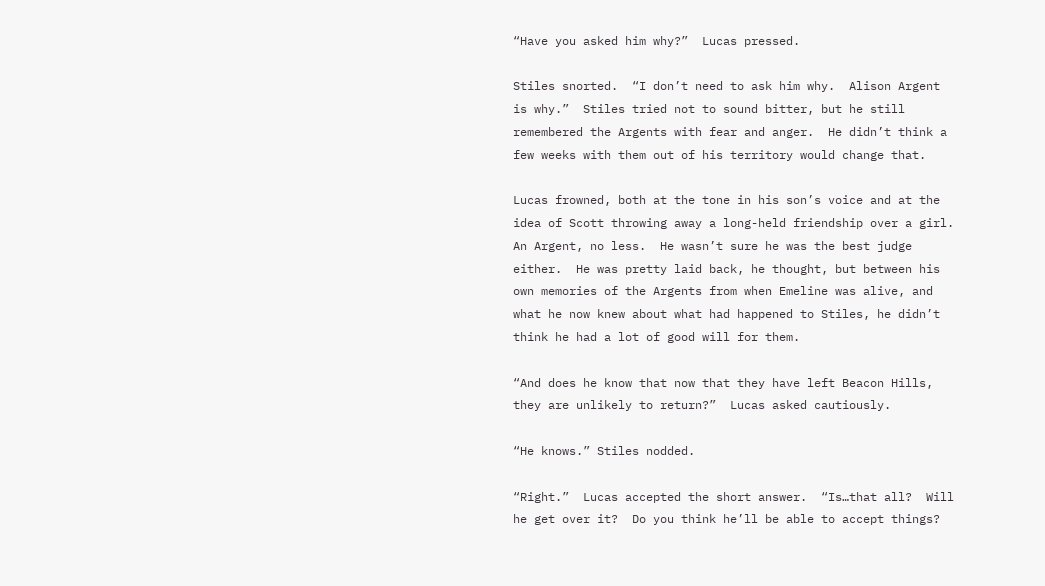“Have you asked him why?”  Lucas pressed.

Stiles snorted.  “I don’t need to ask him why.  Alison Argent is why.”  Stiles tried not to sound bitter, but he still remembered the Argents with fear and anger.  He didn’t think a few weeks with them out of his territory would change that.

Lucas frowned, both at the tone in his son’s voice and at the idea of Scott throwing away a long-held friendship over a girl.  An Argent, no less.  He wasn’t sure he was the best judge either.  He was pretty laid back, he thought, but between his own memories of the Argents from when Emeline was alive, and what he now knew about what had happened to Stiles, he didn’t think he had a lot of good will for them.

“And does he know that now that they have left Beacon Hills, they are unlikely to return?”  Lucas asked cautiously.

“He knows.” Stiles nodded.

“Right.”  Lucas accepted the short answer.  “Is…that all?  Will he get over it?  Do you think he’ll be able to accept things?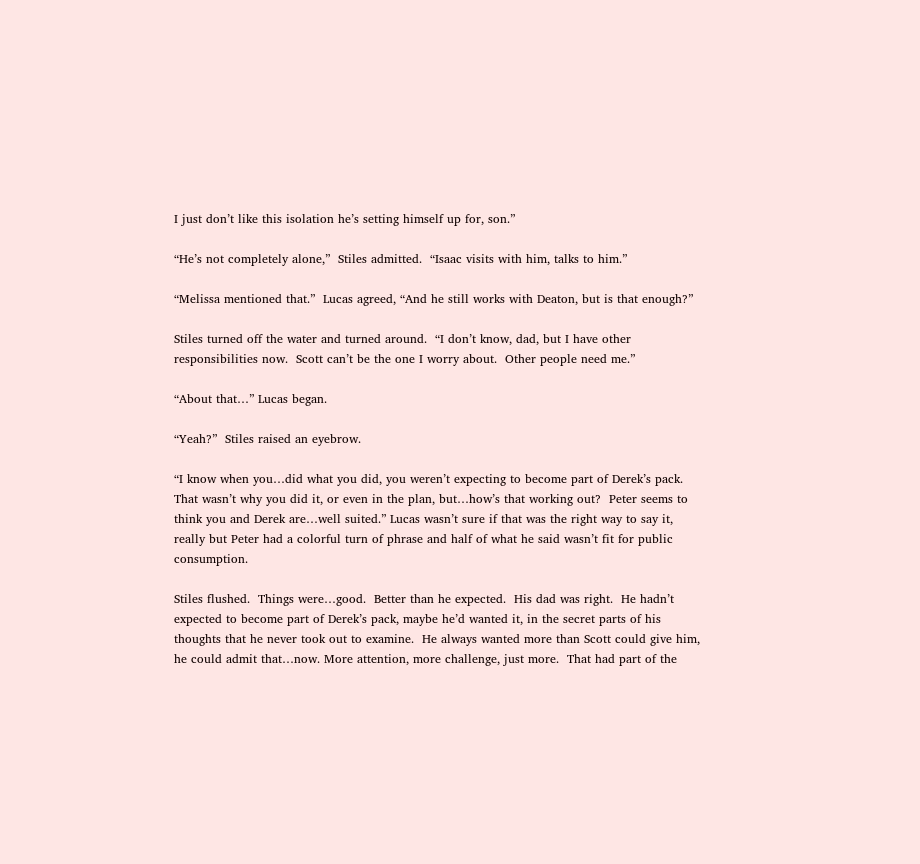I just don’t like this isolation he’s setting himself up for, son.”

“He’s not completely alone,”  Stiles admitted.  “Isaac visits with him, talks to him.”

“Melissa mentioned that.”  Lucas agreed, “And he still works with Deaton, but is that enough?”

Stiles turned off the water and turned around.  “I don’t know, dad, but I have other responsibilities now.  Scott can’t be the one I worry about.  Other people need me.”

“About that…” Lucas began.

“Yeah?”  Stiles raised an eyebrow.

“I know when you…did what you did, you weren’t expecting to become part of Derek’s pack.  That wasn’t why you did it, or even in the plan, but…how’s that working out?  Peter seems to think you and Derek are…well suited.” Lucas wasn’t sure if that was the right way to say it, really but Peter had a colorful turn of phrase and half of what he said wasn’t fit for public consumption.

Stiles flushed.  Things were…good.  Better than he expected.  His dad was right.  He hadn’t expected to become part of Derek’s pack, maybe he’d wanted it, in the secret parts of his thoughts that he never took out to examine.  He always wanted more than Scott could give him, he could admit that…now. More attention, more challenge, just more.  That had part of the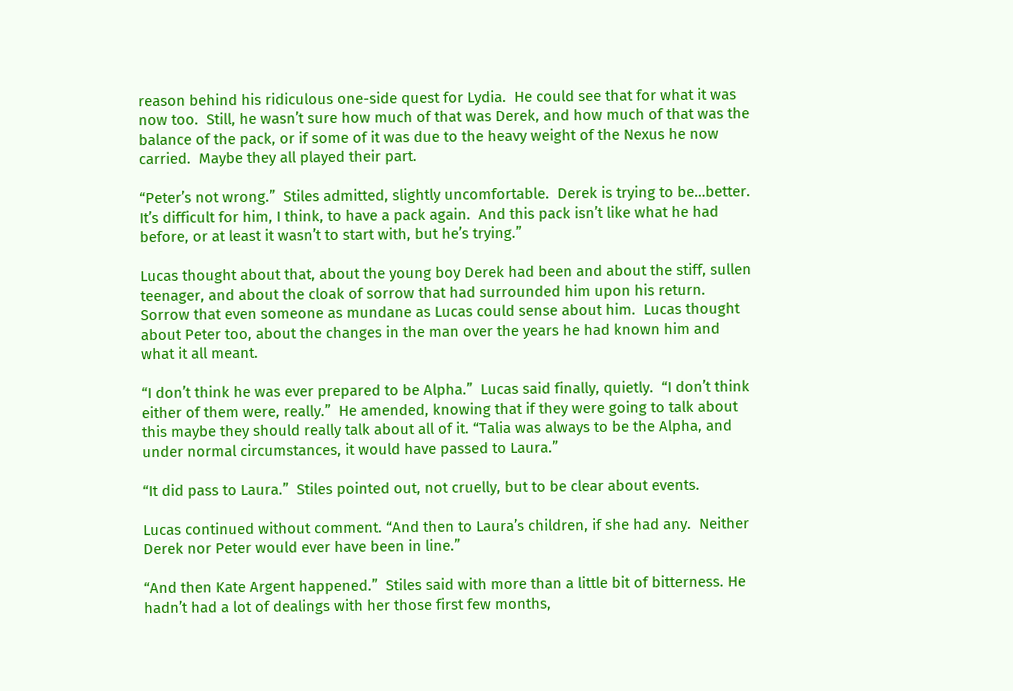reason behind his ridiculous one-side quest for Lydia.  He could see that for what it was now too.  Still, he wasn’t sure how much of that was Derek, and how much of that was the balance of the pack, or if some of it was due to the heavy weight of the Nexus he now carried.  Maybe they all played their part.

“Peter’s not wrong.”  Stiles admitted, slightly uncomfortable.  Derek is trying to be…better.  It’s difficult for him, I think, to have a pack again.  And this pack isn’t like what he had before, or at least it wasn’t to start with, but he’s trying.”

Lucas thought about that, about the young boy Derek had been and about the stiff, sullen teenager, and about the cloak of sorrow that had surrounded him upon his return. Sorrow that even someone as mundane as Lucas could sense about him.  Lucas thought about Peter too, about the changes in the man over the years he had known him and what it all meant.

“I don’t think he was ever prepared to be Alpha.”  Lucas said finally, quietly.  “I don’t think either of them were, really.”  He amended, knowing that if they were going to talk about this maybe they should really talk about all of it. “Talia was always to be the Alpha, and under normal circumstances, it would have passed to Laura.”

“It did pass to Laura.”  Stiles pointed out, not cruelly, but to be clear about events.

Lucas continued without comment. “And then to Laura’s children, if she had any.  Neither Derek nor Peter would ever have been in line.”

“And then Kate Argent happened.”  Stiles said with more than a little bit of bitterness. He hadn’t had a lot of dealings with her those first few months,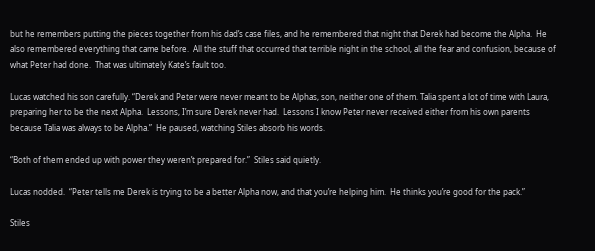but he remembers putting the pieces together from his dad’s case files, and he remembered that night that Derek had become the Alpha.  He also remembered everything that came before.  All the stuff that occurred that terrible night in the school, all the fear and confusion, because of what Peter had done.  That was ultimately Kate’s fault too.

Lucas watched his son carefully. “Derek and Peter were never meant to be Alphas, son, neither one of them. Talia spent a lot of time with Laura, preparing her to be the next Alpha.  Lessons, I’m sure Derek never had.  Lessons I know Peter never received either from his own parents because Talia was always to be Alpha.”  He paused, watching Stiles absorb his words.

“Both of them ended up with power they weren’t prepared for.”  Stiles said quietly.

Lucas nodded.  “Peter tells me Derek is trying to be a better Alpha now, and that you’re helping him.  He thinks you’re good for the pack.”

Stiles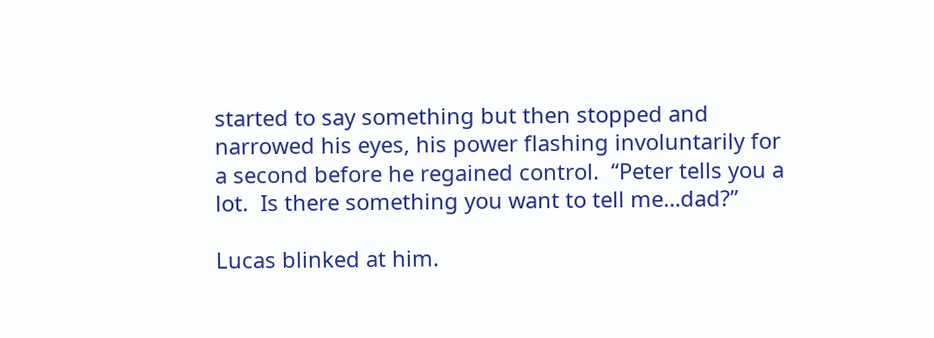started to say something but then stopped and narrowed his eyes, his power flashing involuntarily for a second before he regained control.  “Peter tells you a lot.  Is there something you want to tell me…dad?”

Lucas blinked at him.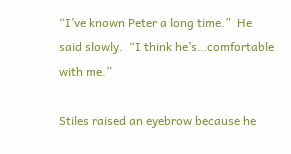“I’ve known Peter a long time.”  He said slowly.  “I think he’s…comfortable with me.”

Stiles raised an eyebrow because he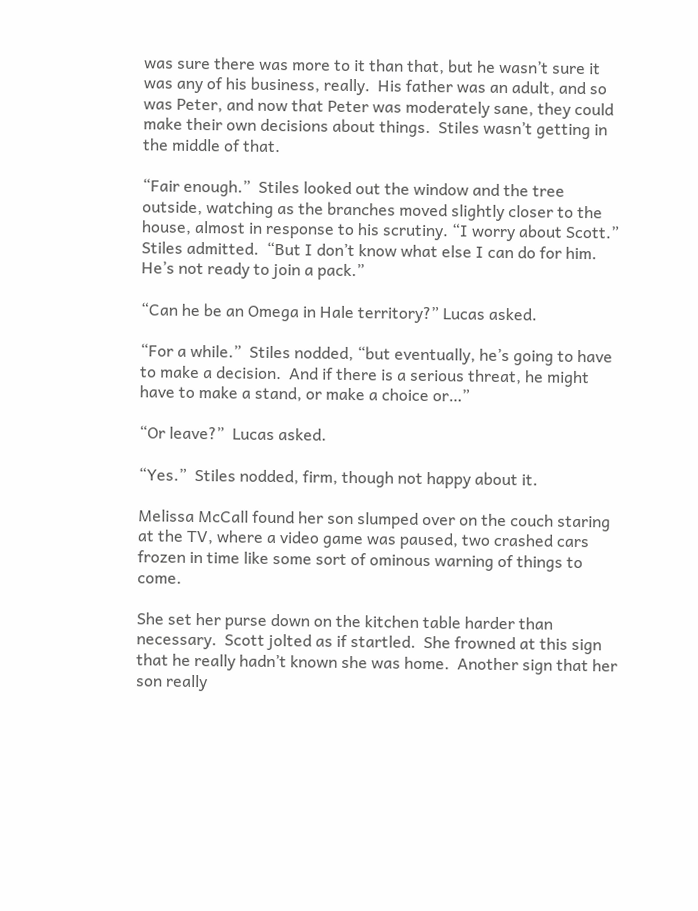was sure there was more to it than that, but he wasn’t sure it was any of his business, really.  His father was an adult, and so was Peter, and now that Peter was moderately sane, they could make their own decisions about things.  Stiles wasn’t getting in the middle of that.

“Fair enough.”  Stiles looked out the window and the tree outside, watching as the branches moved slightly closer to the house, almost in response to his scrutiny. “I worry about Scott.”  Stiles admitted.  “But I don’t know what else I can do for him.  He’s not ready to join a pack.”

“Can he be an Omega in Hale territory?” Lucas asked.

“For a while.”  Stiles nodded, “but eventually, he’s going to have to make a decision.  And if there is a serious threat, he might have to make a stand, or make a choice or…”

“Or leave?”  Lucas asked.

“Yes.”  Stiles nodded, firm, though not happy about it.

Melissa McCall found her son slumped over on the couch staring at the TV, where a video game was paused, two crashed cars frozen in time like some sort of ominous warning of things to come.

She set her purse down on the kitchen table harder than necessary.  Scott jolted as if startled.  She frowned at this sign that he really hadn’t known she was home.  Another sign that her son really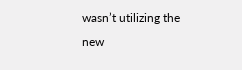wasn’t utilizing the new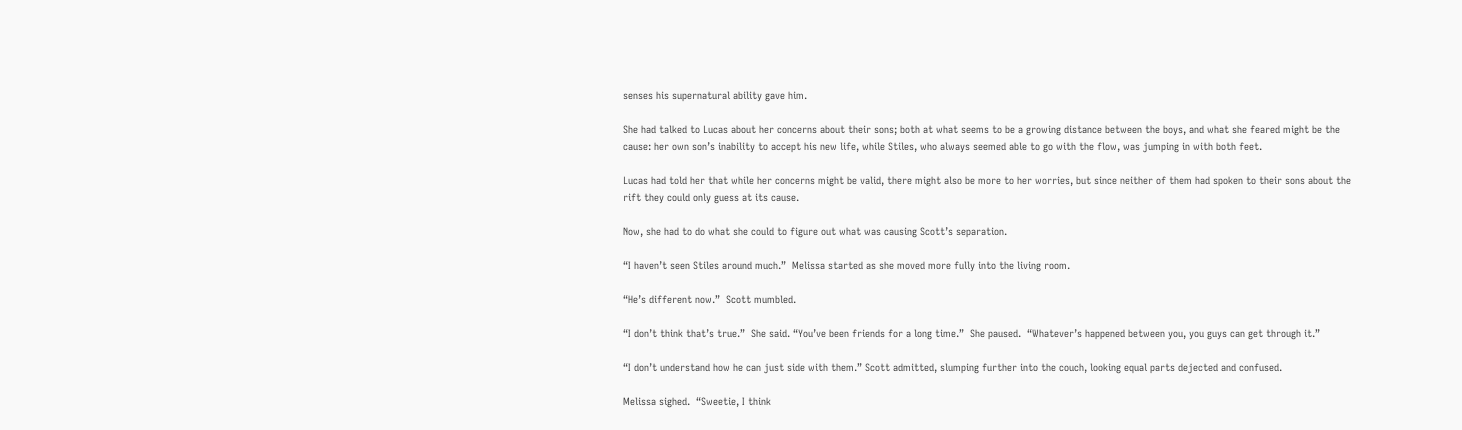senses his supernatural ability gave him.

She had talked to Lucas about her concerns about their sons; both at what seems to be a growing distance between the boys, and what she feared might be the cause: her own son’s inability to accept his new life, while Stiles, who always seemed able to go with the flow, was jumping in with both feet.

Lucas had told her that while her concerns might be valid, there might also be more to her worries, but since neither of them had spoken to their sons about the rift they could only guess at its cause.

Now, she had to do what she could to figure out what was causing Scott’s separation.

“I haven’t seen Stiles around much.”  Melissa started as she moved more fully into the living room.

“He’s different now.”  Scott mumbled.

“I don’t think that’s true.”  She said. “You’ve been friends for a long time.”  She paused.  “Whatever’s happened between you, you guys can get through it.”

“I don’t understand how he can just side with them.” Scott admitted, slumping further into the couch, looking equal parts dejected and confused.

Melissa sighed.  “Sweetie, I think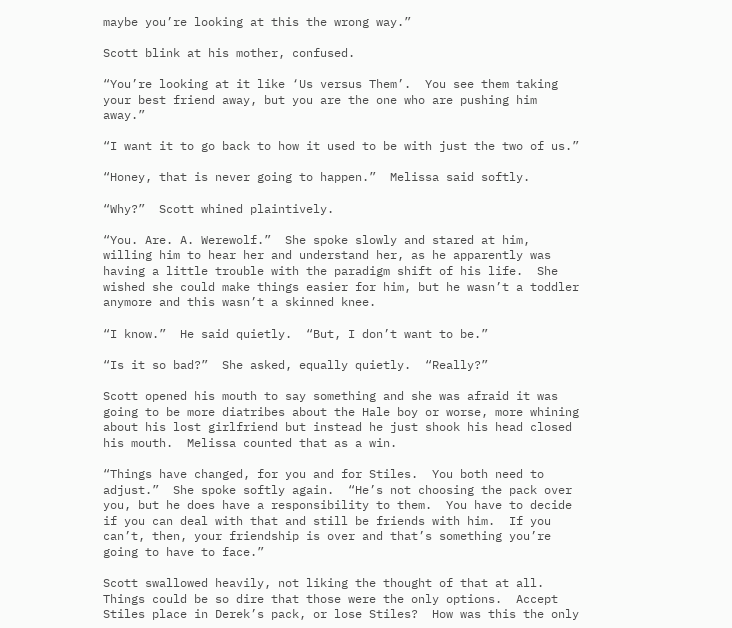maybe you’re looking at this the wrong way.”

Scott blink at his mother, confused.

“You’re looking at it like ‘Us versus Them’.  You see them taking your best friend away, but you are the one who are pushing him away.”

“I want it to go back to how it used to be with just the two of us.”

“Honey, that is never going to happen.”  Melissa said softly.

“Why?”  Scott whined plaintively.

“You. Are. A. Werewolf.”  She spoke slowly and stared at him, willing him to hear her and understand her, as he apparently was having a little trouble with the paradigm shift of his life.  She wished she could make things easier for him, but he wasn’t a toddler anymore and this wasn’t a skinned knee.

“I know.”  He said quietly.  “But, I don’t want to be.”

“Is it so bad?”  She asked, equally quietly.  “Really?”

Scott opened his mouth to say something and she was afraid it was going to be more diatribes about the Hale boy or worse, more whining about his lost girlfriend but instead he just shook his head closed his mouth.  Melissa counted that as a win.

“Things have changed, for you and for Stiles.  You both need to adjust.”  She spoke softly again.  “He’s not choosing the pack over you, but he does have a responsibility to them.  You have to decide if you can deal with that and still be friends with him.  If you can’t, then, your friendship is over and that’s something you’re going to have to face.”

Scott swallowed heavily, not liking the thought of that at all.  Things could be so dire that those were the only options.  Accept Stiles place in Derek’s pack, or lose Stiles?  How was this the only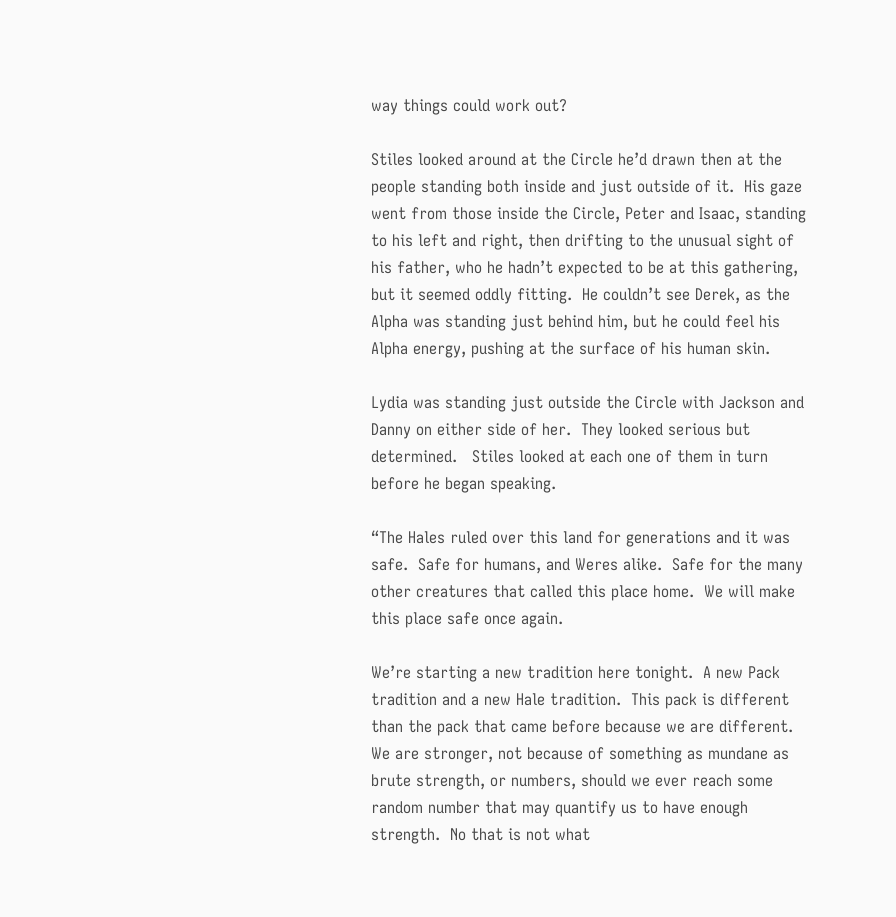way things could work out?

Stiles looked around at the Circle he’d drawn then at the people standing both inside and just outside of it.  His gaze went from those inside the Circle, Peter and Isaac, standing to his left and right, then drifting to the unusual sight of his father, who he hadn’t expected to be at this gathering, but it seemed oddly fitting.  He couldn’t see Derek, as the Alpha was standing just behind him, but he could feel his Alpha energy, pushing at the surface of his human skin.

Lydia was standing just outside the Circle with Jackson and Danny on either side of her.  They looked serious but determined.   Stiles looked at each one of them in turn before he began speaking.

“The Hales ruled over this land for generations and it was safe.  Safe for humans, and Weres alike.  Safe for the many other creatures that called this place home.  We will make this place safe once again.

We’re starting a new tradition here tonight.  A new Pack tradition and a new Hale tradition.  This pack is different than the pack that came before because we are different.  We are stronger, not because of something as mundane as brute strength, or numbers, should we ever reach some random number that may quantify us to have enough strength.  No that is not what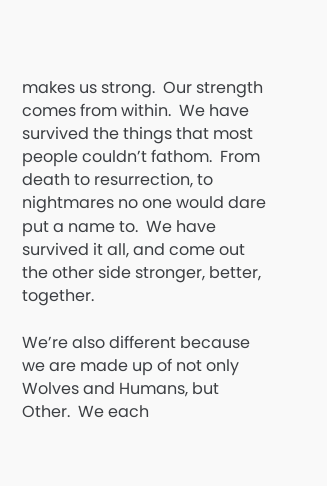makes us strong.  Our strength comes from within.  We have survived the things that most people couldn’t fathom.  From death to resurrection, to nightmares no one would dare put a name to.  We have survived it all, and come out the other side stronger, better, together.

We’re also different because we are made up of not only Wolves and Humans, but Other.  We each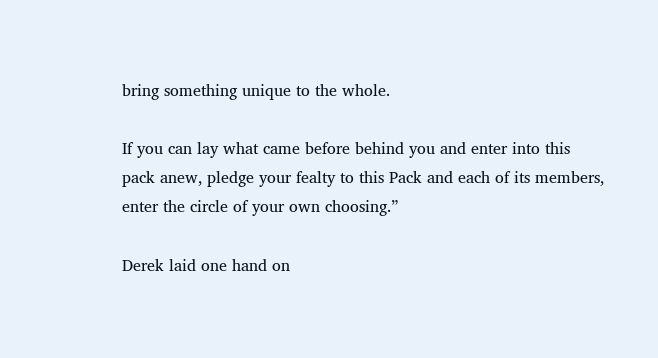bring something unique to the whole.

If you can lay what came before behind you and enter into this pack anew, pledge your fealty to this Pack and each of its members, enter the circle of your own choosing.”

Derek laid one hand on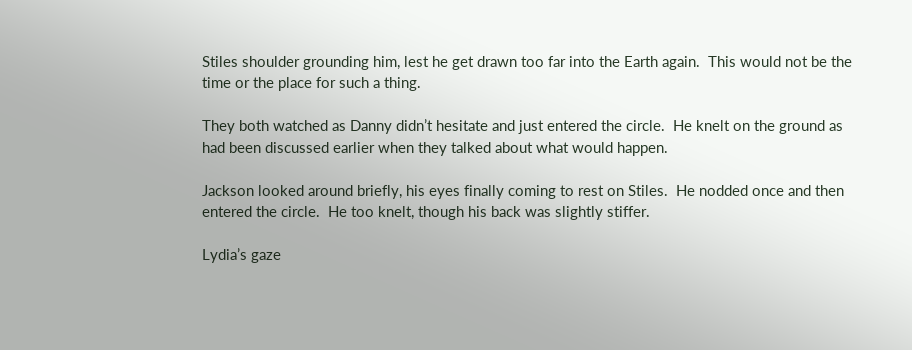Stiles shoulder grounding him, lest he get drawn too far into the Earth again.  This would not be the time or the place for such a thing.

They both watched as Danny didn’t hesitate and just entered the circle.  He knelt on the ground as had been discussed earlier when they talked about what would happen.

Jackson looked around briefly, his eyes finally coming to rest on Stiles.  He nodded once and then entered the circle.  He too knelt, though his back was slightly stiffer.

Lydia’s gaze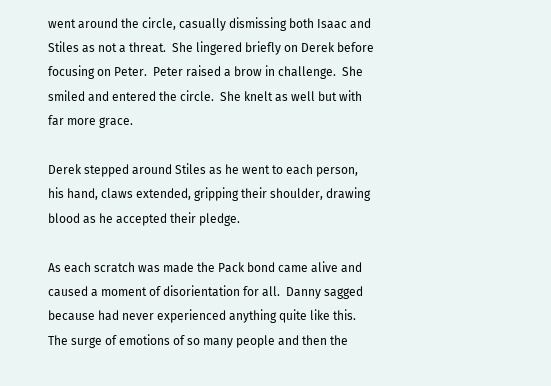went around the circle, casually dismissing both Isaac and Stiles as not a threat.  She lingered briefly on Derek before focusing on Peter.  Peter raised a brow in challenge.  She smiled and entered the circle.  She knelt as well but with far more grace.

Derek stepped around Stiles as he went to each person, his hand, claws extended, gripping their shoulder, drawing blood as he accepted their pledge.

As each scratch was made the Pack bond came alive and caused a moment of disorientation for all.  Danny sagged because had never experienced anything quite like this.  The surge of emotions of so many people and then the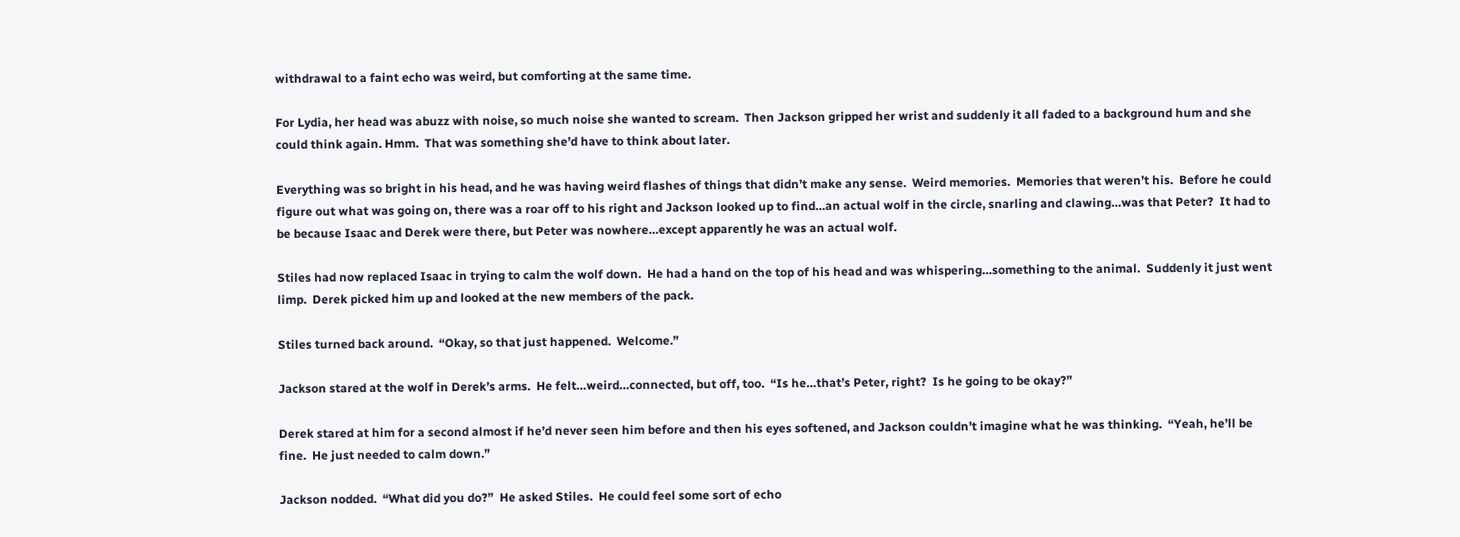withdrawal to a faint echo was weird, but comforting at the same time.

For Lydia, her head was abuzz with noise, so much noise she wanted to scream.  Then Jackson gripped her wrist and suddenly it all faded to a background hum and she could think again. Hmm.  That was something she’d have to think about later.

Everything was so bright in his head, and he was having weird flashes of things that didn’t make any sense.  Weird memories.  Memories that weren’t his.  Before he could figure out what was going on, there was a roar off to his right and Jackson looked up to find…an actual wolf in the circle, snarling and clawing…was that Peter?  It had to be because Isaac and Derek were there, but Peter was nowhere…except apparently he was an actual wolf.

Stiles had now replaced Isaac in trying to calm the wolf down.  He had a hand on the top of his head and was whispering…something to the animal.  Suddenly it just went limp.  Derek picked him up and looked at the new members of the pack.

Stiles turned back around.  “Okay, so that just happened.  Welcome.”

Jackson stared at the wolf in Derek’s arms.  He felt…weird…connected, but off, too.  “Is he…that’s Peter, right?  Is he going to be okay?”

Derek stared at him for a second almost if he’d never seen him before and then his eyes softened, and Jackson couldn’t imagine what he was thinking.  “Yeah, he’ll be fine.  He just needed to calm down.”

Jackson nodded.  “What did you do?”  He asked Stiles.  He could feel some sort of echo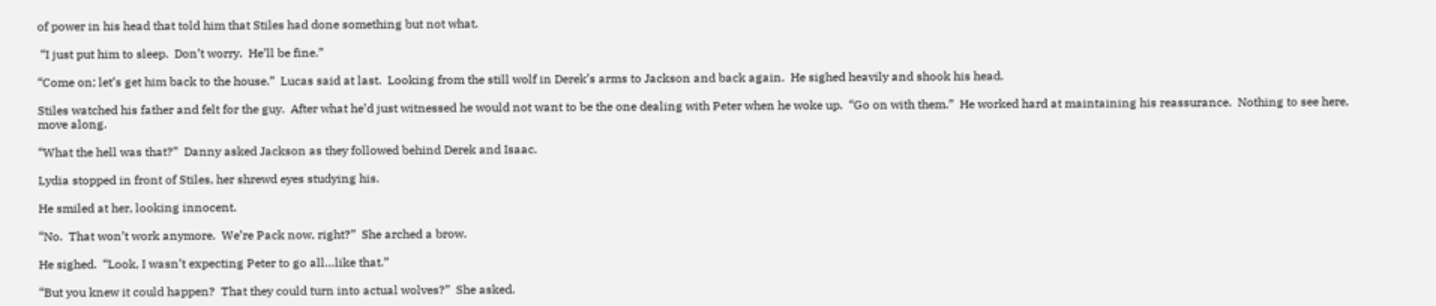of power in his head that told him that Stiles had done something but not what.

 “I just put him to sleep.  Don’t worry.  He’ll be fine.”

“Come on; let’s get him back to the house.”  Lucas said at last.  Looking from the still wolf in Derek’s arms to Jackson and back again.  He sighed heavily and shook his head.

Stiles watched his father and felt for the guy.  After what he’d just witnessed he would not want to be the one dealing with Peter when he woke up.  “Go on with them.”  He worked hard at maintaining his reassurance.  Nothing to see here, move along.

“What the hell was that?”  Danny asked Jackson as they followed behind Derek and Isaac.

Lydia stopped in front of Stiles, her shrewd eyes studying his.

He smiled at her, looking innocent.

“No.  That won’t work anymore.  We’re Pack now, right?”  She arched a brow.

He sighed.  “Look, I wasn’t expecting Peter to go all…like that.”

“But you knew it could happen?  That they could turn into actual wolves?”  She asked.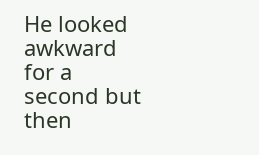He looked awkward for a second but then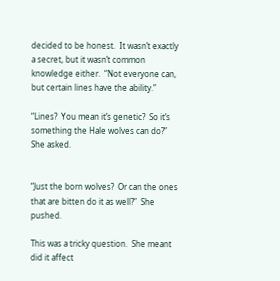decided to be honest.  It wasn’t exactly a secret, but it wasn’t common knowledge either.  “Not everyone can, but certain lines have the ability.”

“Lines?  You mean it’s genetic?  So it’s something the Hale wolves can do?”  She asked.


“Just the born wolves?  Or can the ones that are bitten do it as well?”  She pushed.

This was a tricky question.  She meant did it affect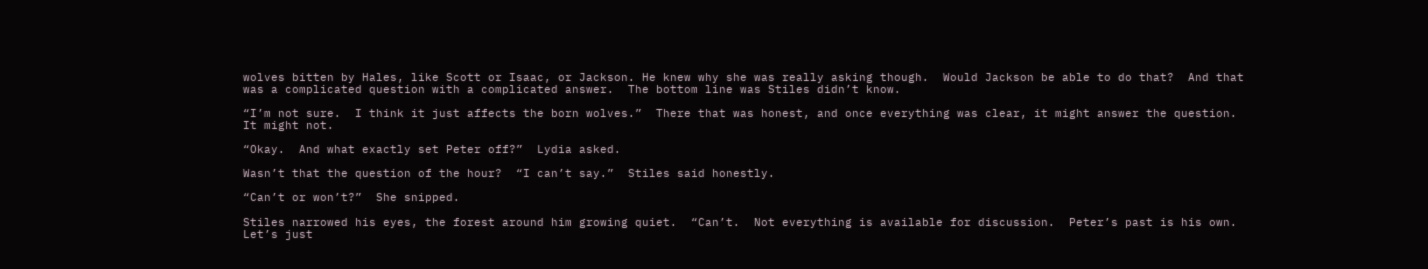wolves bitten by Hales, like Scott or Isaac, or Jackson. He knew why she was really asking though.  Would Jackson be able to do that?  And that was a complicated question with a complicated answer.  The bottom line was Stiles didn’t know.

“I’m not sure.  I think it just affects the born wolves.”  There that was honest, and once everything was clear, it might answer the question.  It might not.

“Okay.  And what exactly set Peter off?”  Lydia asked.

Wasn’t that the question of the hour?  “I can’t say.”  Stiles said honestly.

“Can’t or won’t?”  She snipped.

Stiles narrowed his eyes, the forest around him growing quiet.  “Can’t.  Not everything is available for discussion.  Peter’s past is his own.  Let’s just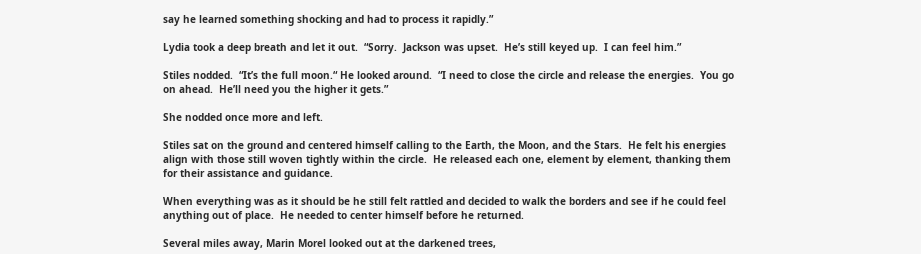say he learned something shocking and had to process it rapidly.”

Lydia took a deep breath and let it out.  “Sorry.  Jackson was upset.  He’s still keyed up.  I can feel him.”

Stiles nodded.  “It’s the full moon.“ He looked around.  “I need to close the circle and release the energies.  You go on ahead.  He’ll need you the higher it gets.”

She nodded once more and left.

Stiles sat on the ground and centered himself calling to the Earth, the Moon, and the Stars.  He felt his energies align with those still woven tightly within the circle.  He released each one, element by element, thanking them for their assistance and guidance.

When everything was as it should be he still felt rattled and decided to walk the borders and see if he could feel anything out of place.  He needed to center himself before he returned.

Several miles away, Marin Morel looked out at the darkened trees,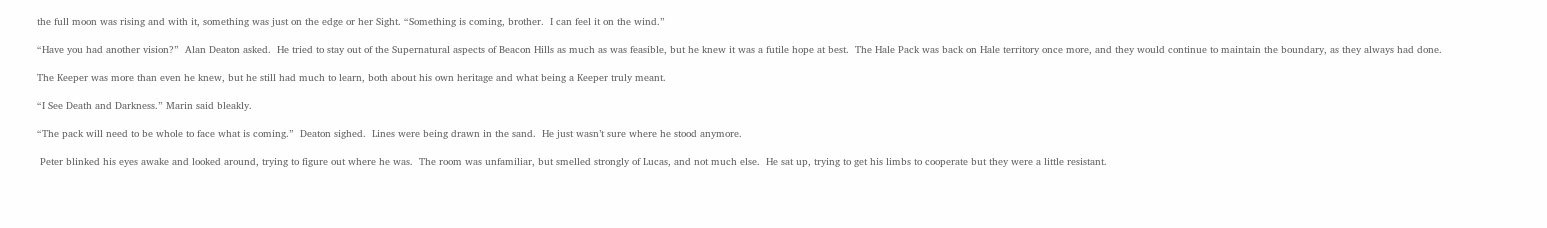the full moon was rising and with it, something was just on the edge or her Sight. “Something is coming, brother.  I can feel it on the wind.”

“Have you had another vision?”  Alan Deaton asked.  He tried to stay out of the Supernatural aspects of Beacon Hills as much as was feasible, but he knew it was a futile hope at best.  The Hale Pack was back on Hale territory once more, and they would continue to maintain the boundary, as they always had done.

The Keeper was more than even he knew, but he still had much to learn, both about his own heritage and what being a Keeper truly meant.

“I See Death and Darkness.” Marin said bleakly.

“The pack will need to be whole to face what is coming.”  Deaton sighed.  Lines were being drawn in the sand.  He just wasn’t sure where he stood anymore.

 Peter blinked his eyes awake and looked around, trying to figure out where he was.  The room was unfamiliar, but smelled strongly of Lucas, and not much else.  He sat up, trying to get his limbs to cooperate but they were a little resistant.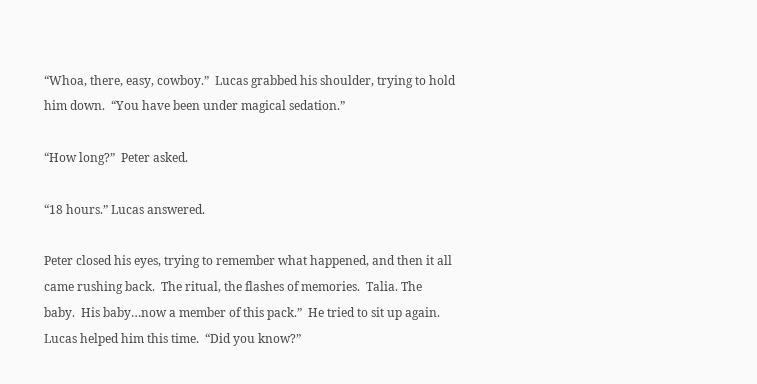“Whoa, there, easy, cowboy.”  Lucas grabbed his shoulder, trying to hold him down.  “You have been under magical sedation.”

“How long?”  Peter asked.

“18 hours.” Lucas answered.

Peter closed his eyes, trying to remember what happened, and then it all came rushing back.  The ritual, the flashes of memories.  Talia. The baby.  His baby…now a member of this pack.”  He tried to sit up again.  Lucas helped him this time.  “Did you know?”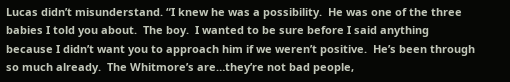Lucas didn’t misunderstand. “I knew he was a possibility.  He was one of the three babies I told you about.  The boy.  I wanted to be sure before I said anything because I didn’t want you to approach him if we weren’t positive.  He’s been through so much already.  The Whitmore’s are…they’re not bad people,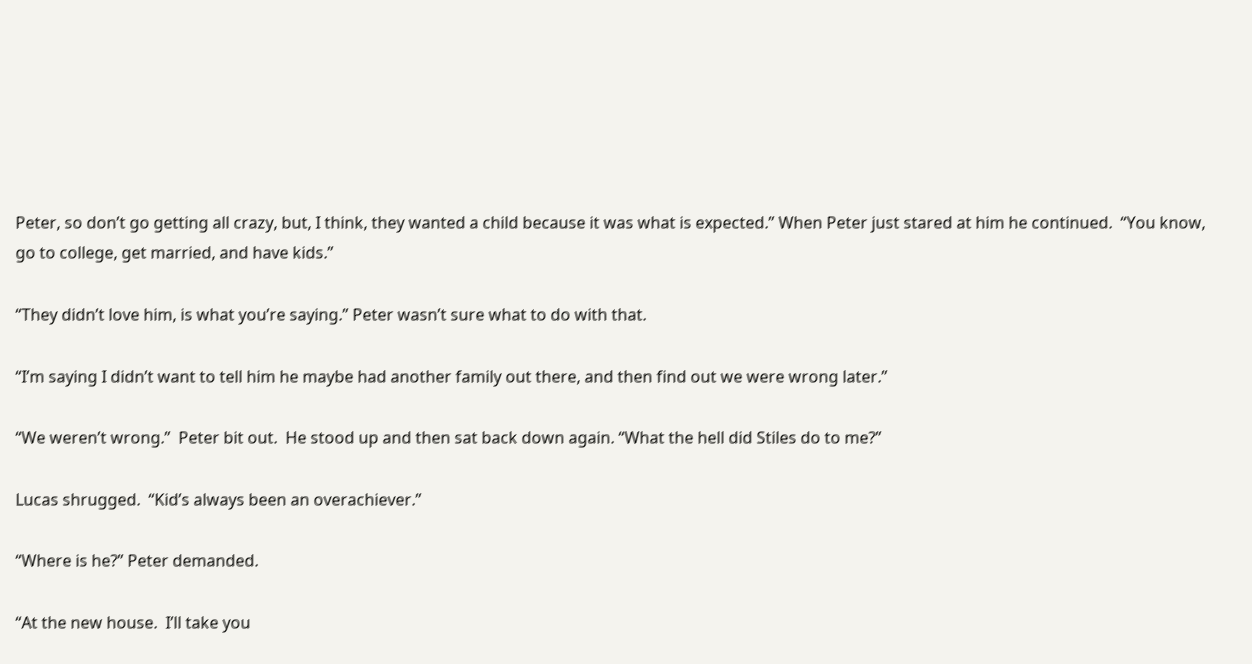Peter, so don’t go getting all crazy, but, I think, they wanted a child because it was what is expected.” When Peter just stared at him he continued.  “You know, go to college, get married, and have kids.”

“They didn’t love him, is what you’re saying.” Peter wasn’t sure what to do with that.

“I’m saying I didn’t want to tell him he maybe had another family out there, and then find out we were wrong later.”

“We weren’t wrong.”  Peter bit out.  He stood up and then sat back down again. “What the hell did Stiles do to me?”

Lucas shrugged.  “Kid’s always been an overachiever.”

“Where is he?” Peter demanded.

“At the new house.  I’ll take you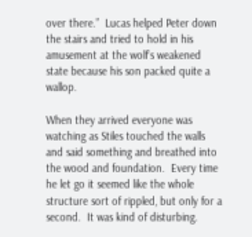over there.”  Lucas helped Peter down the stairs and tried to hold in his amusement at the wolf’s weakened state because his son packed quite a wallop.

When they arrived everyone was watching as Stiles touched the walls and said something and breathed into the wood and foundation.  Every time he let go it seemed like the whole structure sort of rippled, but only for a second.  It was kind of disturbing.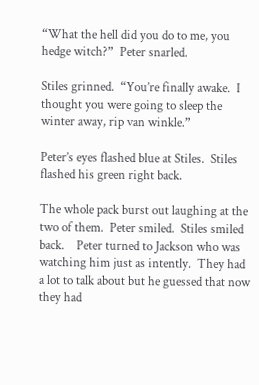“What the hell did you do to me, you hedge witch?”  Peter snarled.

Stiles grinned.  “You’re finally awake.  I thought you were going to sleep the winter away, rip van winkle.”

Peter’s eyes flashed blue at Stiles.  Stiles flashed his green right back.

The whole pack burst out laughing at the two of them.  Peter smiled.  Stiles smiled back.    Peter turned to Jackson who was watching him just as intently.  They had a lot to talk about but he guessed that now they had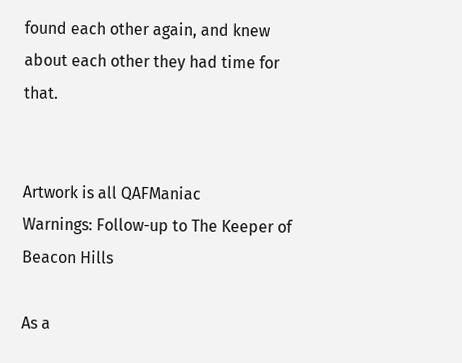found each other again, and knew about each other they had time for that.


Artwork is all QAFManiac
Warnings: Follow-up to The Keeper of Beacon Hills

As a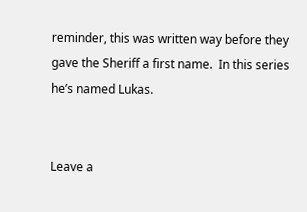reminder, this was written way before they gave the Sheriff a first name.  In this series he’s named Lukas.


Leave a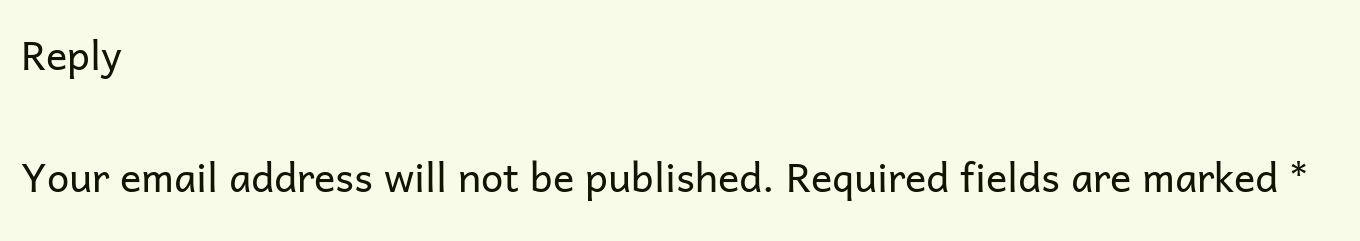Reply

Your email address will not be published. Required fields are marked *